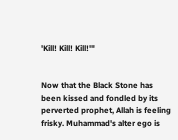'Kill! Kill! Kill!'"


Now that the Black Stone has been kissed and fondled by its perverted prophet, Allah is feeling frisky. Muhammad's alter ego is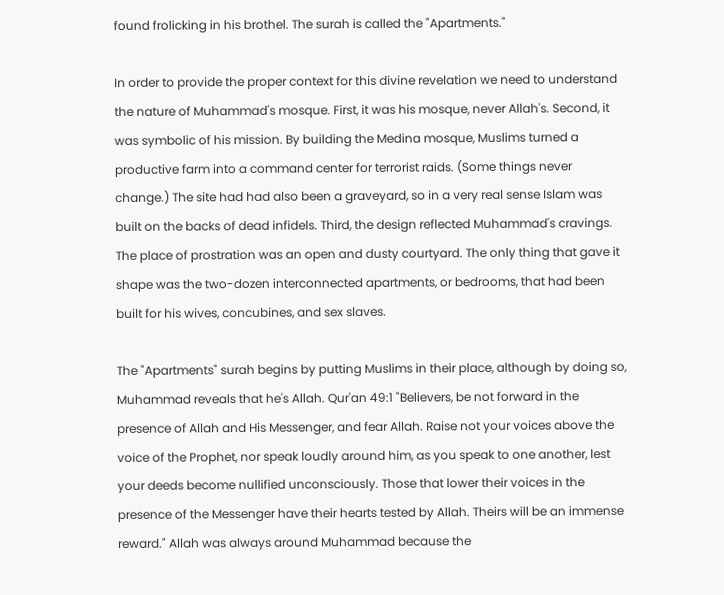found frolicking in his brothel. The surah is called the "Apartments."

In order to provide the proper context for this divine revelation we need to understand the nature of Muhammad's mosque. First, it was his mosque, never Allah's. Second, it was symbolic of his mission. By building the Medina mosque, Muslims turned a productive farm into a command center for terrorist raids. (Some things never change.) The site had had also been a graveyard, so in a very real sense Islam was built on the backs of dead infidels. Third, the design reflected Muhammad's cravings. The place of prostration was an open and dusty courtyard. The only thing that gave it shape was the two-dozen interconnected apartments, or bedrooms, that had been built for his wives, concubines, and sex slaves.

The "Apartments" surah begins by putting Muslims in their place, although by doing so, Muhammad reveals that he's Allah. Qur'an 49:1 "Believers, be not forward in the presence of Allah and His Messenger, and fear Allah. Raise not your voices above the voice of the Prophet, nor speak loudly around him, as you speak to one another, lest your deeds become nullified unconsciously. Those that lower their voices in the presence of the Messenger have their hearts tested by Allah. Theirs will be an immense reward." Allah was always around Muhammad because the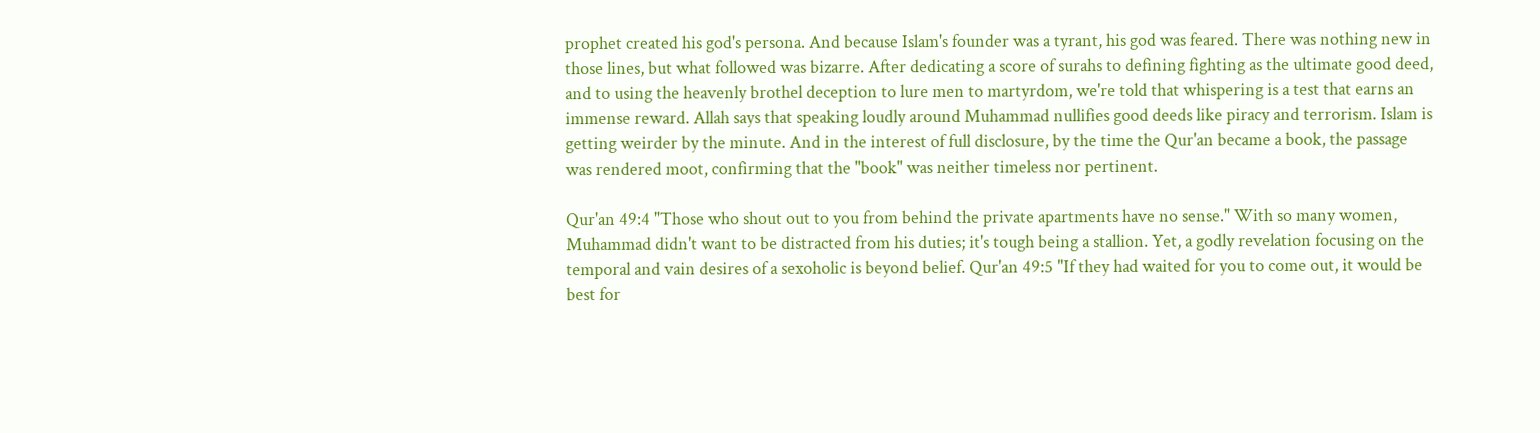prophet created his god's persona. And because Islam's founder was a tyrant, his god was feared. There was nothing new in those lines, but what followed was bizarre. After dedicating a score of surahs to defining fighting as the ultimate good deed, and to using the heavenly brothel deception to lure men to martyrdom, we're told that whispering is a test that earns an immense reward. Allah says that speaking loudly around Muhammad nullifies good deeds like piracy and terrorism. Islam is getting weirder by the minute. And in the interest of full disclosure, by the time the Qur'an became a book, the passage was rendered moot, confirming that the "book" was neither timeless nor pertinent.

Qur'an 49:4 "Those who shout out to you from behind the private apartments have no sense." With so many women, Muhammad didn't want to be distracted from his duties; it's tough being a stallion. Yet, a godly revelation focusing on the temporal and vain desires of a sexoholic is beyond belief. Qur'an 49:5 "If they had waited for you to come out, it would be best for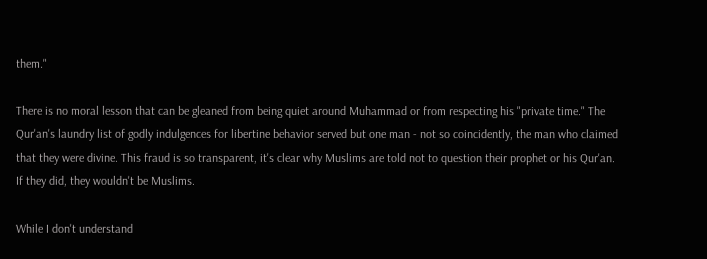them."

There is no moral lesson that can be gleaned from being quiet around Muhammad or from respecting his "private time." The Qur'an's laundry list of godly indulgences for libertine behavior served but one man - not so coincidently, the man who claimed that they were divine. This fraud is so transparent, it's clear why Muslims are told not to question their prophet or his Qur'an. If they did, they wouldn't be Muslims.

While I don't understand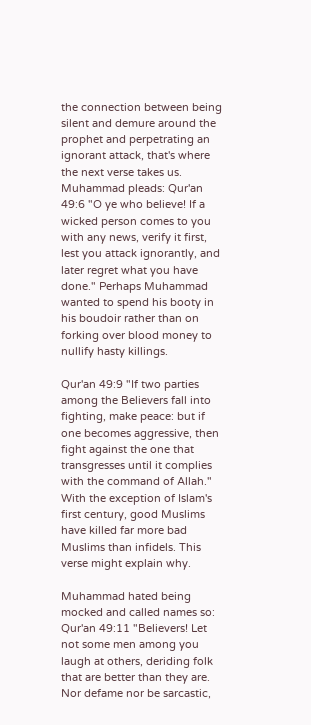the connection between being silent and demure around the prophet and perpetrating an ignorant attack, that's where the next verse takes us. Muhammad pleads: Qur'an 49:6 "O ye who believe! If a wicked person comes to you with any news, verify it first, lest you attack ignorantly, and later regret what you have done." Perhaps Muhammad wanted to spend his booty in his boudoir rather than on forking over blood money to nullify hasty killings.

Qur'an 49:9 "If two parties among the Believers fall into fighting, make peace: but if one becomes aggressive, then fight against the one that transgresses until it complies with the command of Allah." With the exception of Islam's first century, good Muslims have killed far more bad Muslims than infidels. This verse might explain why.

Muhammad hated being mocked and called names so: Qur'an 49:11 "Believers! Let not some men among you laugh at others, deriding folk that are better than they are. Nor defame nor be sarcastic,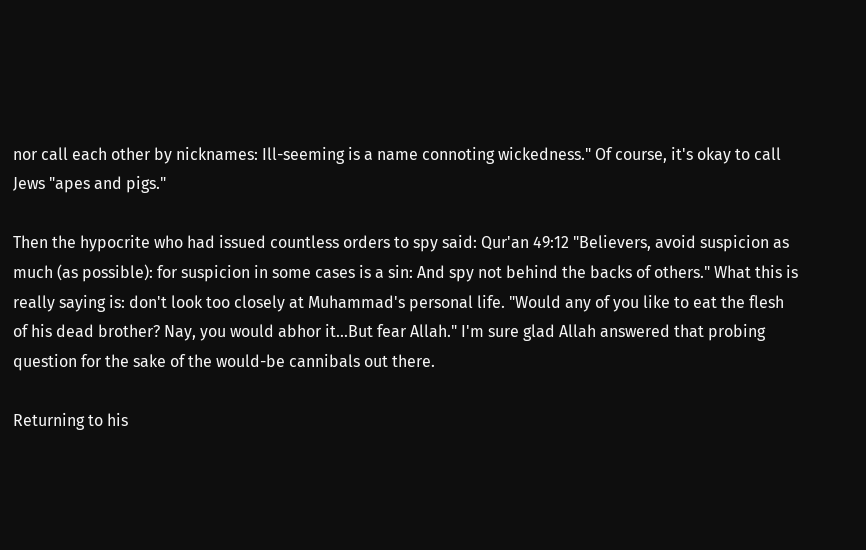nor call each other by nicknames: Ill-seeming is a name connoting wickedness." Of course, it's okay to call Jews "apes and pigs."

Then the hypocrite who had issued countless orders to spy said: Qur'an 49:12 "Believers, avoid suspicion as much (as possible): for suspicion in some cases is a sin: And spy not behind the backs of others." What this is really saying is: don't look too closely at Muhammad's personal life. "Would any of you like to eat the flesh of his dead brother? Nay, you would abhor it...But fear Allah." I'm sure glad Allah answered that probing question for the sake of the would-be cannibals out there.

Returning to his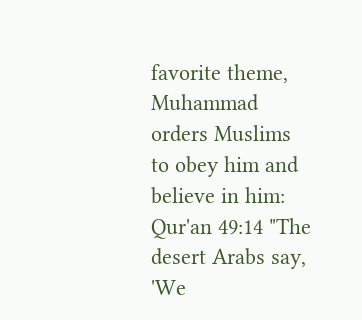favorite theme, Muhammad orders Muslims to obey him and believe in him: Qur'an 49:14 "The desert Arabs say, 'We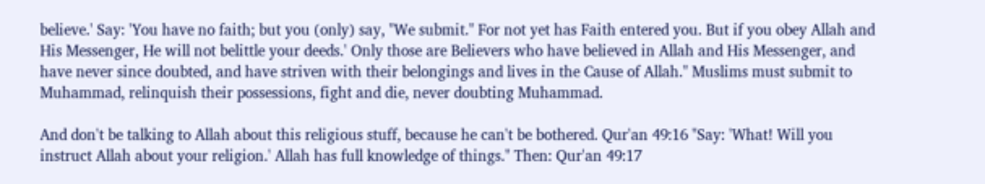believe.' Say: 'You have no faith; but you (only) say, "We submit." For not yet has Faith entered you. But if you obey Allah and His Messenger, He will not belittle your deeds.' Only those are Believers who have believed in Allah and His Messenger, and have never since doubted, and have striven with their belongings and lives in the Cause of Allah." Muslims must submit to Muhammad, relinquish their possessions, fight and die, never doubting Muhammad.

And don't be talking to Allah about this religious stuff, because he can't be bothered. Qur'an 49:16 "Say: 'What! Will you instruct Allah about your religion.' Allah has full knowledge of things." Then: Qur'an 49:17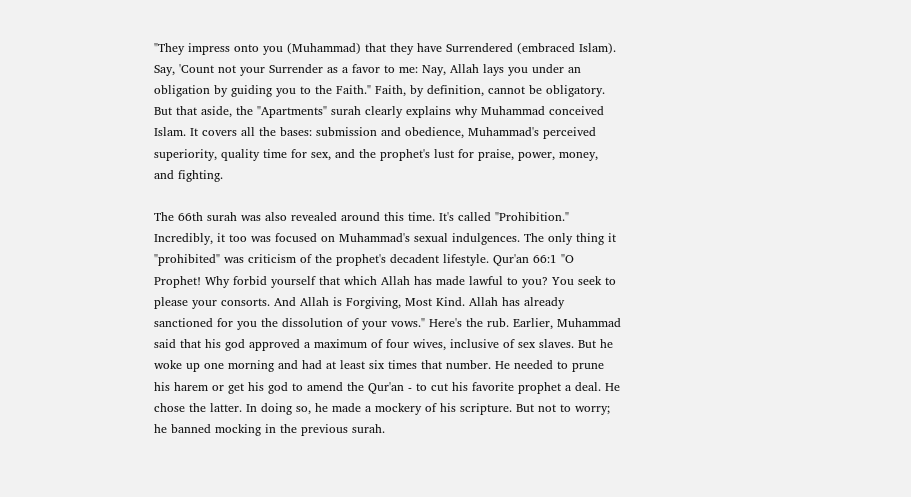"They impress onto you (Muhammad) that they have Surrendered (embraced Islam). Say, 'Count not your Surrender as a favor to me: Nay, Allah lays you under an obligation by guiding you to the Faith." Faith, by definition, cannot be obligatory. But that aside, the "Apartments" surah clearly explains why Muhammad conceived Islam. It covers all the bases: submission and obedience, Muhammad's perceived superiority, quality time for sex, and the prophet's lust for praise, power, money, and fighting.

The 66th surah was also revealed around this time. It's called "Prohibition." Incredibly, it too was focused on Muhammad's sexual indulgences. The only thing it "prohibited" was criticism of the prophet's decadent lifestyle. Qur'an 66:1 "O Prophet! Why forbid yourself that which Allah has made lawful to you? You seek to please your consorts. And Allah is Forgiving, Most Kind. Allah has already sanctioned for you the dissolution of your vows." Here's the rub. Earlier, Muhammad said that his god approved a maximum of four wives, inclusive of sex slaves. But he woke up one morning and had at least six times that number. He needed to prune his harem or get his god to amend the Qur'an - to cut his favorite prophet a deal. He chose the latter. In doing so, he made a mockery of his scripture. But not to worry; he banned mocking in the previous surah.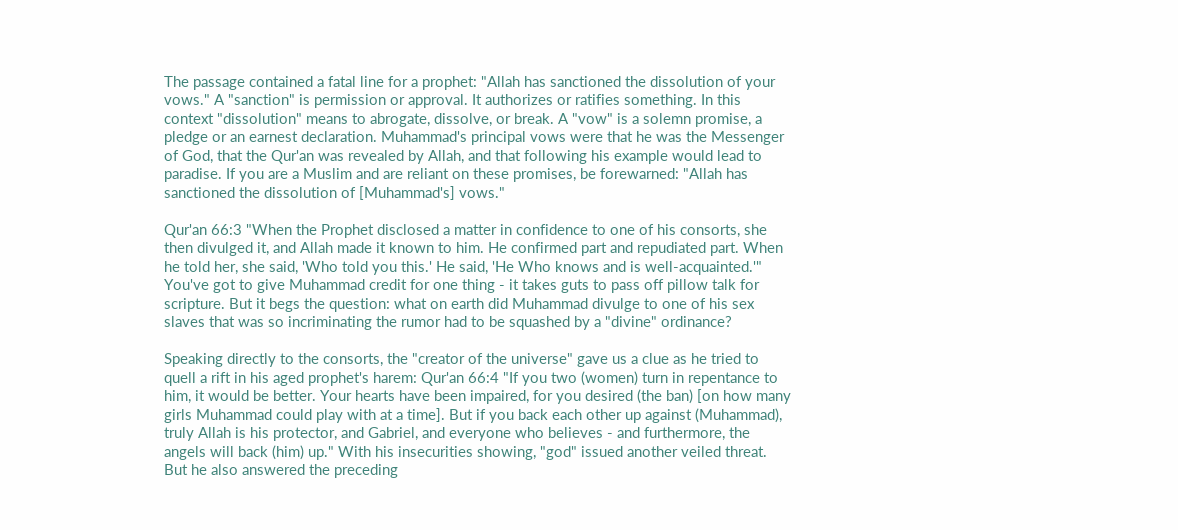The passage contained a fatal line for a prophet: "Allah has sanctioned the dissolution of your vows." A "sanction" is permission or approval. It authorizes or ratifies something. In this context "dissolution" means to abrogate, dissolve, or break. A "vow" is a solemn promise, a pledge or an earnest declaration. Muhammad's principal vows were that he was the Messenger of God, that the Qur'an was revealed by Allah, and that following his example would lead to paradise. If you are a Muslim and are reliant on these promises, be forewarned: "Allah has sanctioned the dissolution of [Muhammad's] vows."

Qur'an 66:3 "When the Prophet disclosed a matter in confidence to one of his consorts, she then divulged it, and Allah made it known to him. He confirmed part and repudiated part. When he told her, she said, 'Who told you this.' He said, 'He Who knows and is well-acquainted.'" You've got to give Muhammad credit for one thing - it takes guts to pass off pillow talk for scripture. But it begs the question: what on earth did Muhammad divulge to one of his sex slaves that was so incriminating the rumor had to be squashed by a "divine" ordinance?

Speaking directly to the consorts, the "creator of the universe" gave us a clue as he tried to quell a rift in his aged prophet's harem: Qur'an 66:4 "If you two (women) turn in repentance to him, it would be better. Your hearts have been impaired, for you desired (the ban) [on how many girls Muhammad could play with at a time]. But if you back each other up against (Muhammad), truly Allah is his protector, and Gabriel, and everyone who believes - and furthermore, the angels will back (him) up." With his insecurities showing, "god" issued another veiled threat. But he also answered the preceding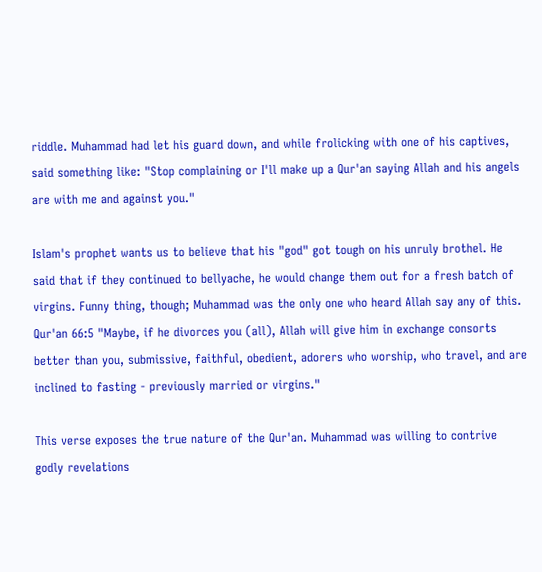riddle. Muhammad had let his guard down, and while frolicking with one of his captives, said something like: "Stop complaining or I'll make up a Qur'an saying Allah and his angels are with me and against you."

Islam's prophet wants us to believe that his "god" got tough on his unruly brothel. He said that if they continued to bellyache, he would change them out for a fresh batch of virgins. Funny thing, though; Muhammad was the only one who heard Allah say any of this. Qur'an 66:5 "Maybe, if he divorces you (all), Allah will give him in exchange consorts better than you, submissive, faithful, obedient, adorers who worship, who travel, and are inclined to fasting - previously married or virgins."

This verse exposes the true nature of the Qur'an. Muhammad was willing to contrive godly revelations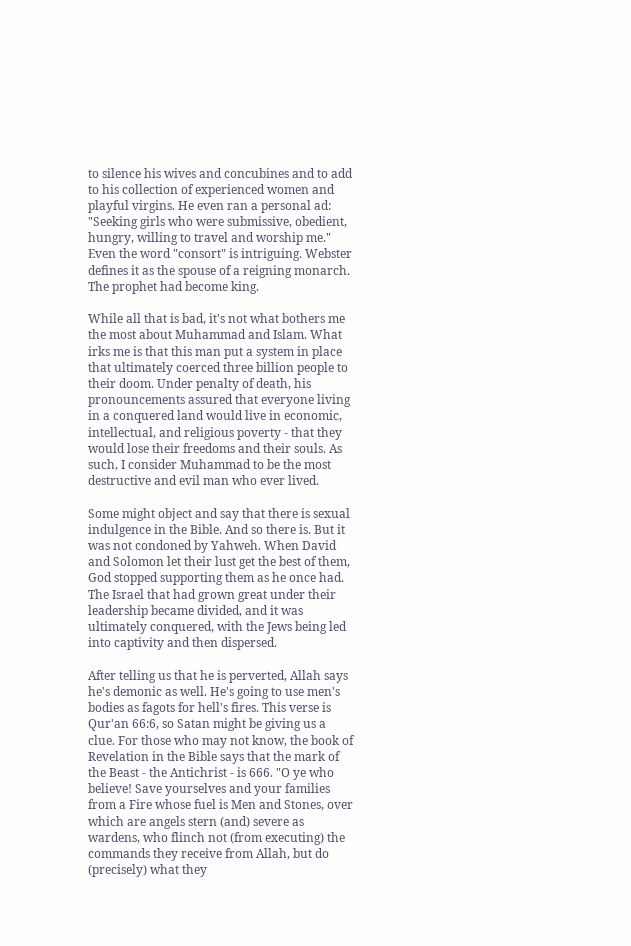to silence his wives and concubines and to add to his collection of experienced women and playful virgins. He even ran a personal ad: "Seeking girls who were submissive, obedient, hungry, willing to travel and worship me." Even the word "consort" is intriguing. Webster defines it as the spouse of a reigning monarch. The prophet had become king.

While all that is bad, it's not what bothers me the most about Muhammad and Islam. What irks me is that this man put a system in place that ultimately coerced three billion people to their doom. Under penalty of death, his pronouncements assured that everyone living in a conquered land would live in economic, intellectual, and religious poverty - that they would lose their freedoms and their souls. As such, I consider Muhammad to be the most destructive and evil man who ever lived.

Some might object and say that there is sexual indulgence in the Bible. And so there is. But it was not condoned by Yahweh. When David and Solomon let their lust get the best of them, God stopped supporting them as he once had. The Israel that had grown great under their leadership became divided, and it was ultimately conquered, with the Jews being led into captivity and then dispersed.

After telling us that he is perverted, Allah says he's demonic as well. He's going to use men's bodies as fagots for hell's fires. This verse is Qur'an 66:6, so Satan might be giving us a clue. For those who may not know, the book of Revelation in the Bible says that the mark of the Beast - the Antichrist - is 666. "O ye who believe! Save yourselves and your families from a Fire whose fuel is Men and Stones, over which are angels stern (and) severe as wardens, who flinch not (from executing) the commands they receive from Allah, but do (precisely) what they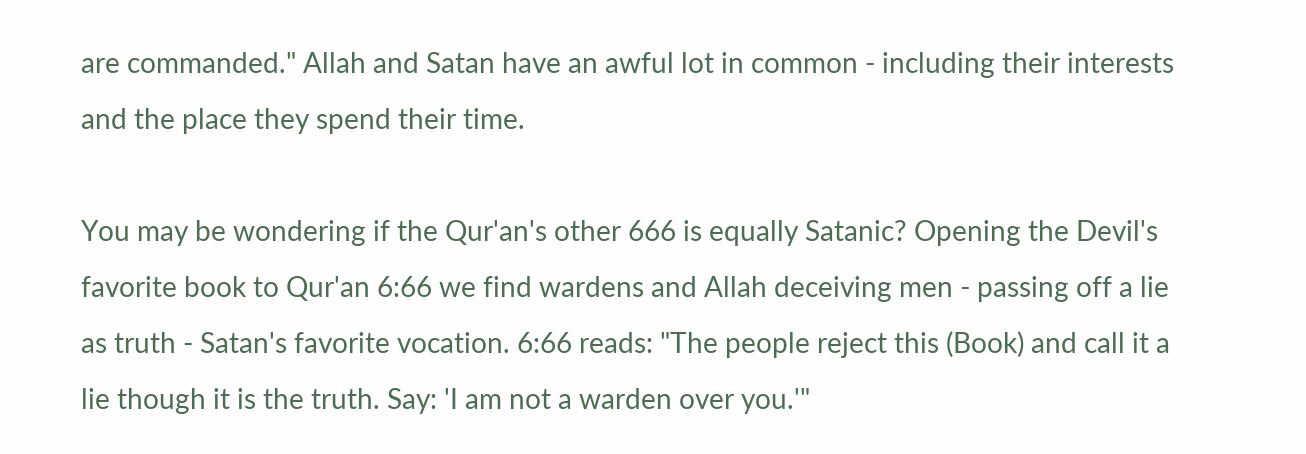are commanded." Allah and Satan have an awful lot in common - including their interests and the place they spend their time.

You may be wondering if the Qur'an's other 666 is equally Satanic? Opening the Devil's favorite book to Qur'an 6:66 we find wardens and Allah deceiving men - passing off a lie as truth - Satan's favorite vocation. 6:66 reads: "The people reject this (Book) and call it a lie though it is the truth. Say: 'I am not a warden over you.'"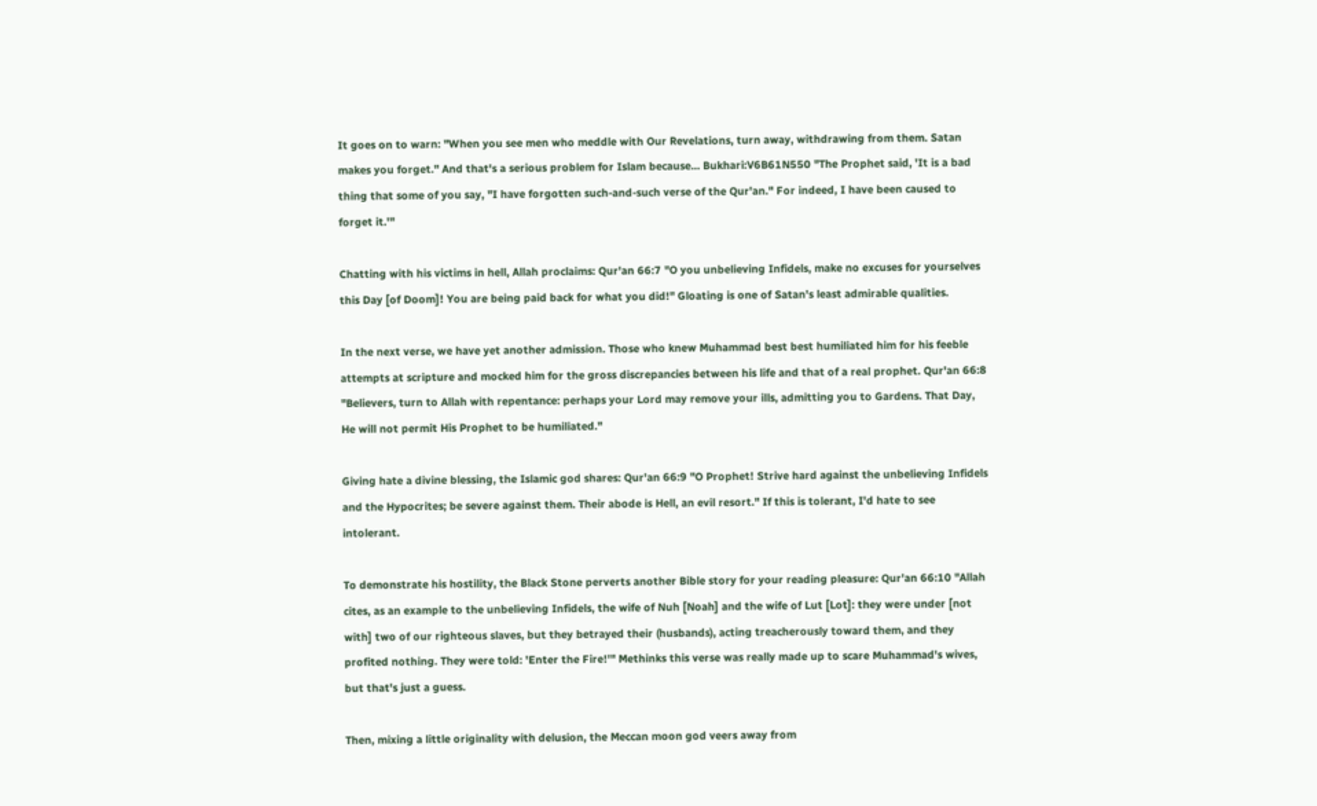It goes on to warn: "When you see men who meddle with Our Revelations, turn away, withdrawing from them. Satan makes you forget." And that's a serious problem for Islam because... Bukhari:V6B61N550 "The Prophet said, 'It is a bad thing that some of you say, "I have forgotten such-and-such verse of the Qur'an." For indeed, I have been caused to forget it.'"

Chatting with his victims in hell, Allah proclaims: Qur'an 66:7 "O you unbelieving Infidels, make no excuses for yourselves this Day [of Doom]! You are being paid back for what you did!" Gloating is one of Satan's least admirable qualities.

In the next verse, we have yet another admission. Those who knew Muhammad best best humiliated him for his feeble attempts at scripture and mocked him for the gross discrepancies between his life and that of a real prophet. Qur'an 66:8 "Believers, turn to Allah with repentance: perhaps your Lord may remove your ills, admitting you to Gardens. That Day, He will not permit His Prophet to be humiliated."

Giving hate a divine blessing, the Islamic god shares: Qur'an 66:9 "O Prophet! Strive hard against the unbelieving Infidels and the Hypocrites; be severe against them. Their abode is Hell, an evil resort." If this is tolerant, I'd hate to see intolerant.

To demonstrate his hostility, the Black Stone perverts another Bible story for your reading pleasure: Qur'an 66:10 "Allah cites, as an example to the unbelieving Infidels, the wife of Nuh [Noah] and the wife of Lut [Lot]: they were under [not with] two of our righteous slaves, but they betrayed their (husbands), acting treacherously toward them, and they profited nothing. They were told: 'Enter the Fire!'" Methinks this verse was really made up to scare Muhammad's wives, but that's just a guess.

Then, mixing a little originality with delusion, the Meccan moon god veers away from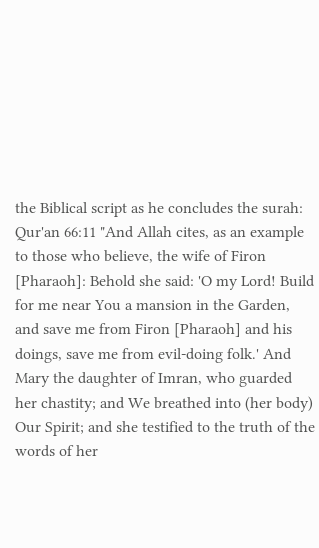the Biblical script as he concludes the surah: Qur'an 66:11 "And Allah cites, as an example to those who believe, the wife of Firon [Pharaoh]: Behold she said: 'O my Lord! Build for me near You a mansion in the Garden, and save me from Firon [Pharaoh] and his doings, save me from evil-doing folk.' And Mary the daughter of Imran, who guarded her chastity; and We breathed into (her body) Our Spirit; and she testified to the truth of the words of her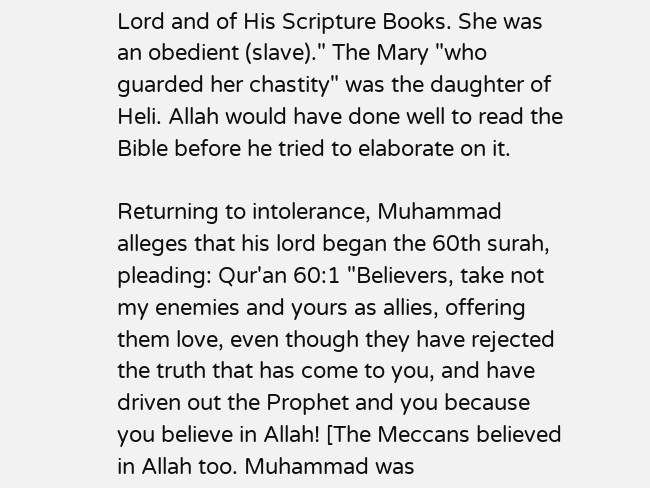Lord and of His Scripture Books. She was an obedient (slave)." The Mary "who guarded her chastity" was the daughter of Heli. Allah would have done well to read the Bible before he tried to elaborate on it.

Returning to intolerance, Muhammad alleges that his lord began the 60th surah, pleading: Qur'an 60:1 "Believers, take not my enemies and yours as allies, offering them love, even though they have rejected the truth that has come to you, and have driven out the Prophet and you because you believe in Allah! [The Meccans believed in Allah too. Muhammad was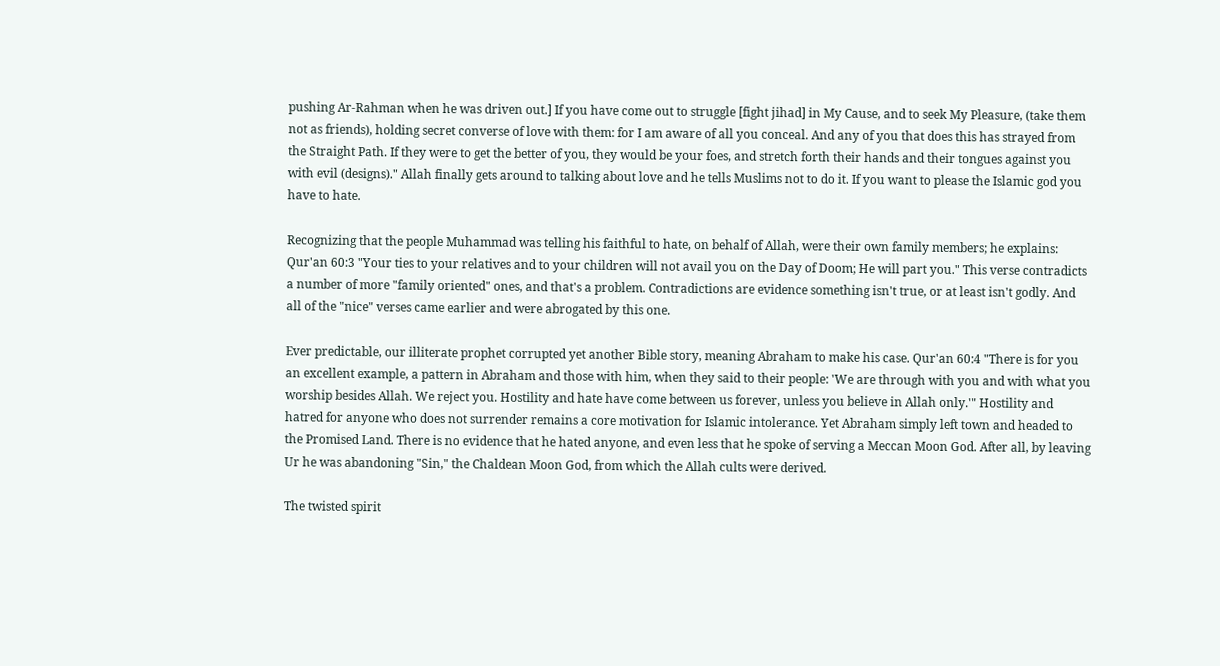pushing Ar-Rahman when he was driven out.] If you have come out to struggle [fight jihad] in My Cause, and to seek My Pleasure, (take them not as friends), holding secret converse of love with them: for I am aware of all you conceal. And any of you that does this has strayed from the Straight Path. If they were to get the better of you, they would be your foes, and stretch forth their hands and their tongues against you with evil (designs)." Allah finally gets around to talking about love and he tells Muslims not to do it. If you want to please the Islamic god you have to hate.

Recognizing that the people Muhammad was telling his faithful to hate, on behalf of Allah, were their own family members; he explains: Qur'an 60:3 "Your ties to your relatives and to your children will not avail you on the Day of Doom; He will part you." This verse contradicts a number of more "family oriented" ones, and that's a problem. Contradictions are evidence something isn't true, or at least isn't godly. And all of the "nice" verses came earlier and were abrogated by this one.

Ever predictable, our illiterate prophet corrupted yet another Bible story, meaning Abraham to make his case. Qur'an 60:4 "There is for you an excellent example, a pattern in Abraham and those with him, when they said to their people: 'We are through with you and with what you worship besides Allah. We reject you. Hostility and hate have come between us forever, unless you believe in Allah only.'" Hostility and hatred for anyone who does not surrender remains a core motivation for Islamic intolerance. Yet Abraham simply left town and headed to the Promised Land. There is no evidence that he hated anyone, and even less that he spoke of serving a Meccan Moon God. After all, by leaving Ur he was abandoning "Sin," the Chaldean Moon God, from which the Allah cults were derived.

The twisted spirit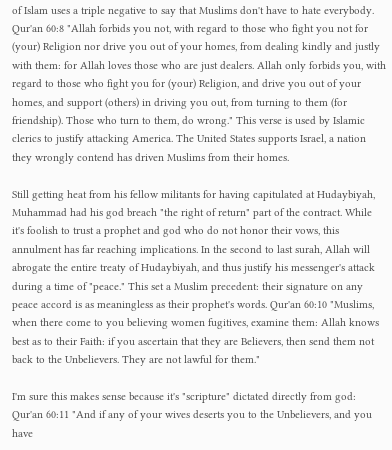of Islam uses a triple negative to say that Muslims don't have to hate everybody. Qur'an 60:8 "Allah forbids you not, with regard to those who fight you not for (your) Religion nor drive you out of your homes, from dealing kindly and justly with them: for Allah loves those who are just dealers. Allah only forbids you, with regard to those who fight you for (your) Religion, and drive you out of your homes, and support (others) in driving you out, from turning to them (for friendship). Those who turn to them, do wrong." This verse is used by Islamic clerics to justify attacking America. The United States supports Israel, a nation they wrongly contend has driven Muslims from their homes.

Still getting heat from his fellow militants for having capitulated at Hudaybiyah, Muhammad had his god breach "the right of return" part of the contract. While it's foolish to trust a prophet and god who do not honor their vows, this annulment has far reaching implications. In the second to last surah, Allah will abrogate the entire treaty of Hudaybiyah, and thus justify his messenger's attack during a time of "peace." This set a Muslim precedent: their signature on any peace accord is as meaningless as their prophet's words. Qur'an 60:10 "Muslims, when there come to you believing women fugitives, examine them: Allah knows best as to their Faith: if you ascertain that they are Believers, then send them not back to the Unbelievers. They are not lawful for them."

I'm sure this makes sense because it's "scripture" dictated directly from god: Qur'an 60:11 "And if any of your wives deserts you to the Unbelievers, and you have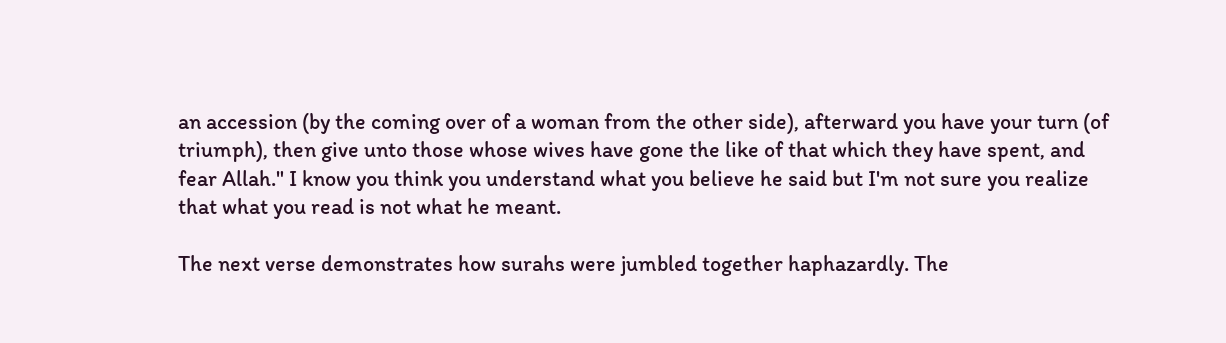an accession (by the coming over of a woman from the other side), afterward you have your turn (of triumph), then give unto those whose wives have gone the like of that which they have spent, and fear Allah." I know you think you understand what you believe he said but I'm not sure you realize that what you read is not what he meant.

The next verse demonstrates how surahs were jumbled together haphazardly. The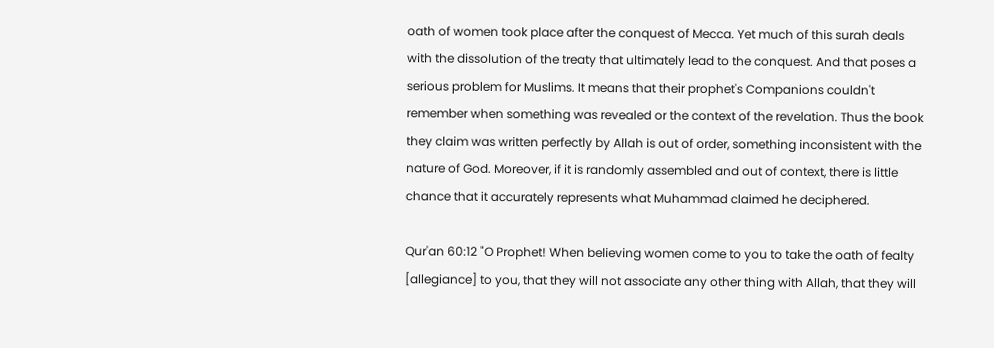oath of women took place after the conquest of Mecca. Yet much of this surah deals with the dissolution of the treaty that ultimately lead to the conquest. And that poses a serious problem for Muslims. It means that their prophet's Companions couldn't remember when something was revealed or the context of the revelation. Thus the book they claim was written perfectly by Allah is out of order, something inconsistent with the nature of God. Moreover, if it is randomly assembled and out of context, there is little chance that it accurately represents what Muhammad claimed he deciphered.

Qur'an 60:12 "O Prophet! When believing women come to you to take the oath of fealty [allegiance] to you, that they will not associate any other thing with Allah, that they will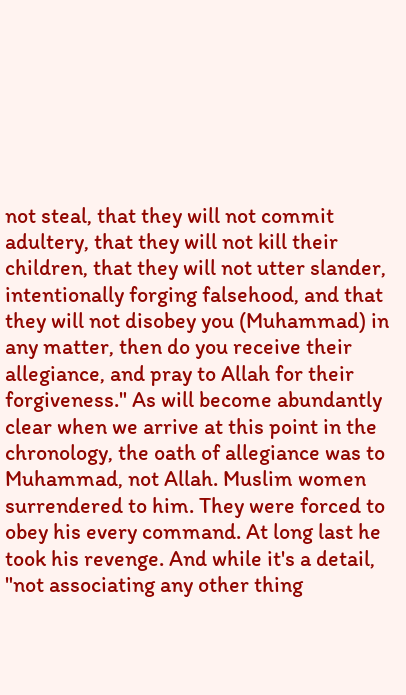not steal, that they will not commit adultery, that they will not kill their children, that they will not utter slander, intentionally forging falsehood, and that they will not disobey you (Muhammad) in any matter, then do you receive their allegiance, and pray to Allah for their forgiveness." As will become abundantly clear when we arrive at this point in the chronology, the oath of allegiance was to Muhammad, not Allah. Muslim women surrendered to him. They were forced to obey his every command. At long last he took his revenge. And while it's a detail, "not associating any other thing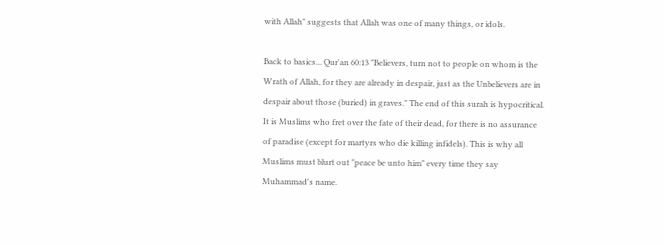with Allah" suggests that Allah was one of many things, or idols.

Back to basics... Qur'an 60:13 "Believers, turn not to people on whom is the Wrath of Allah, for they are already in despair, just as the Unbelievers are in despair about those (buried) in graves." The end of this surah is hypocritical. It is Muslims who fret over the fate of their dead, for there is no assurance of paradise (except for martyrs who die killing infidels). This is why all Muslims must blurt out "peace be unto him" every time they say Muhammad's name.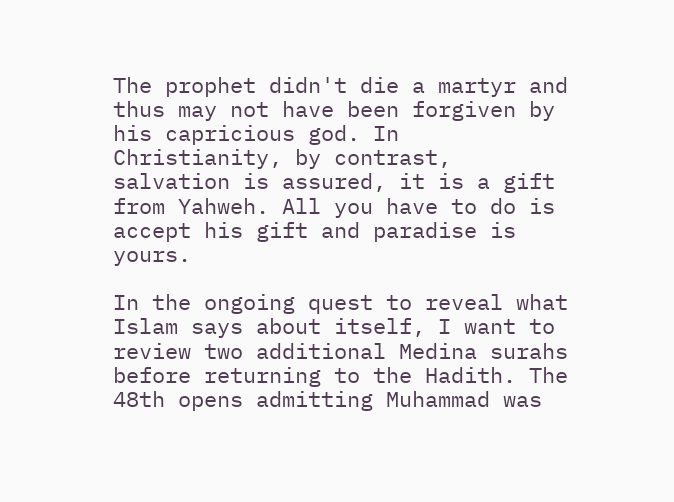The prophet didn't die a martyr and thus may not have been forgiven by his capricious god. In Christianity, by contrast, salvation is assured, it is a gift from Yahweh. All you have to do is accept his gift and paradise is yours.

In the ongoing quest to reveal what Islam says about itself, I want to review two additional Medina surahs before returning to the Hadith. The 48th opens admitting Muhammad was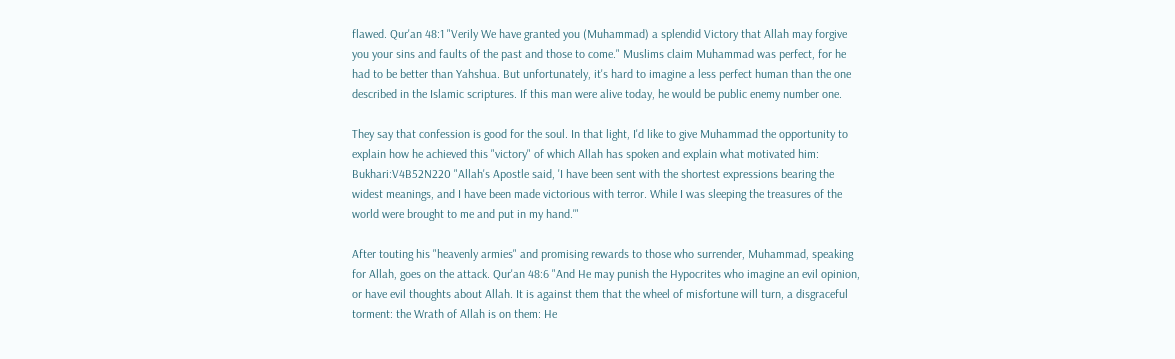flawed. Qur'an 48:1 "Verily We have granted you (Muhammad) a splendid Victory that Allah may forgive you your sins and faults of the past and those to come." Muslims claim Muhammad was perfect, for he had to be better than Yahshua. But unfortunately, it's hard to imagine a less perfect human than the one described in the Islamic scriptures. If this man were alive today, he would be public enemy number one.

They say that confession is good for the soul. In that light, I'd like to give Muhammad the opportunity to explain how he achieved this "victory" of which Allah has spoken and explain what motivated him: Bukhari:V4B52N220 "Allah's Apostle said, 'I have been sent with the shortest expressions bearing the widest meanings, and I have been made victorious with terror. While I was sleeping the treasures of the world were brought to me and put in my hand.'"

After touting his "heavenly armies" and promising rewards to those who surrender, Muhammad, speaking for Allah, goes on the attack. Qur'an 48:6 "And He may punish the Hypocrites who imagine an evil opinion, or have evil thoughts about Allah. It is against them that the wheel of misfortune will turn, a disgraceful torment: the Wrath of Allah is on them: He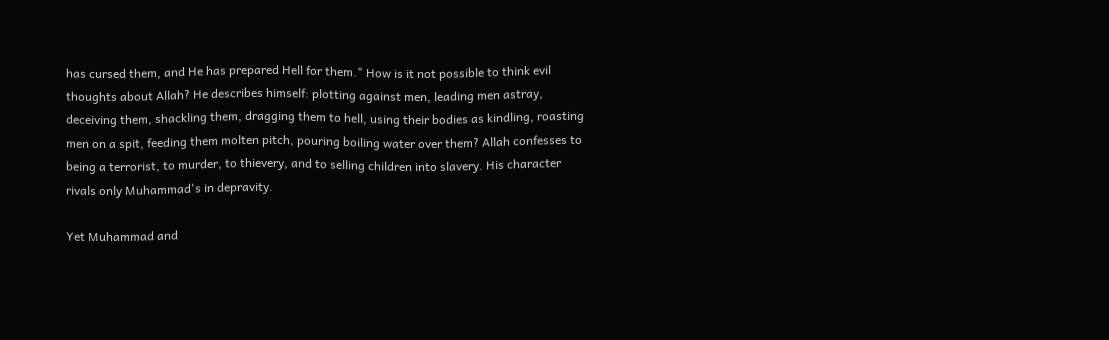has cursed them, and He has prepared Hell for them." How is it not possible to think evil thoughts about Allah? He describes himself: plotting against men, leading men astray, deceiving them, shackling them, dragging them to hell, using their bodies as kindling, roasting men on a spit, feeding them molten pitch, pouring boiling water over them? Allah confesses to being a terrorist, to murder, to thievery, and to selling children into slavery. His character rivals only Muhammad's in depravity.

Yet Muhammad and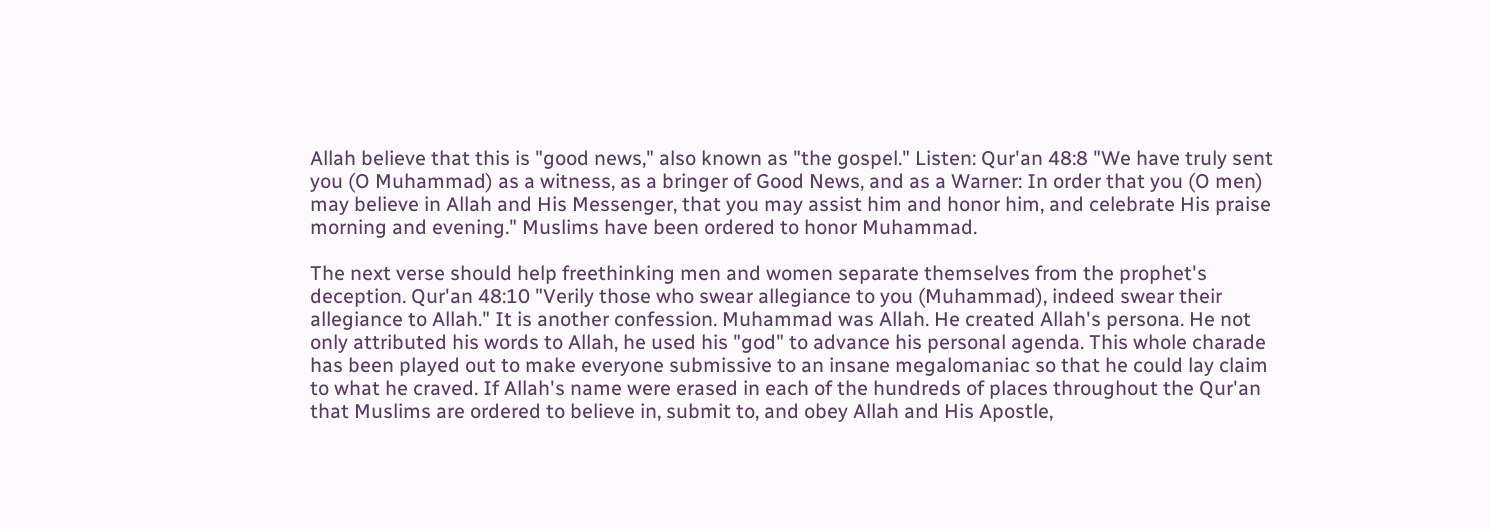Allah believe that this is "good news," also known as "the gospel." Listen: Qur'an 48:8 "We have truly sent you (O Muhammad) as a witness, as a bringer of Good News, and as a Warner: In order that you (O men) may believe in Allah and His Messenger, that you may assist him and honor him, and celebrate His praise morning and evening." Muslims have been ordered to honor Muhammad.

The next verse should help freethinking men and women separate themselves from the prophet's deception. Qur'an 48:10 "Verily those who swear allegiance to you (Muhammad), indeed swear their allegiance to Allah." It is another confession. Muhammad was Allah. He created Allah's persona. He not only attributed his words to Allah, he used his "god" to advance his personal agenda. This whole charade has been played out to make everyone submissive to an insane megalomaniac so that he could lay claim to what he craved. If Allah's name were erased in each of the hundreds of places throughout the Qur'an that Muslims are ordered to believe in, submit to, and obey Allah and His Apostle,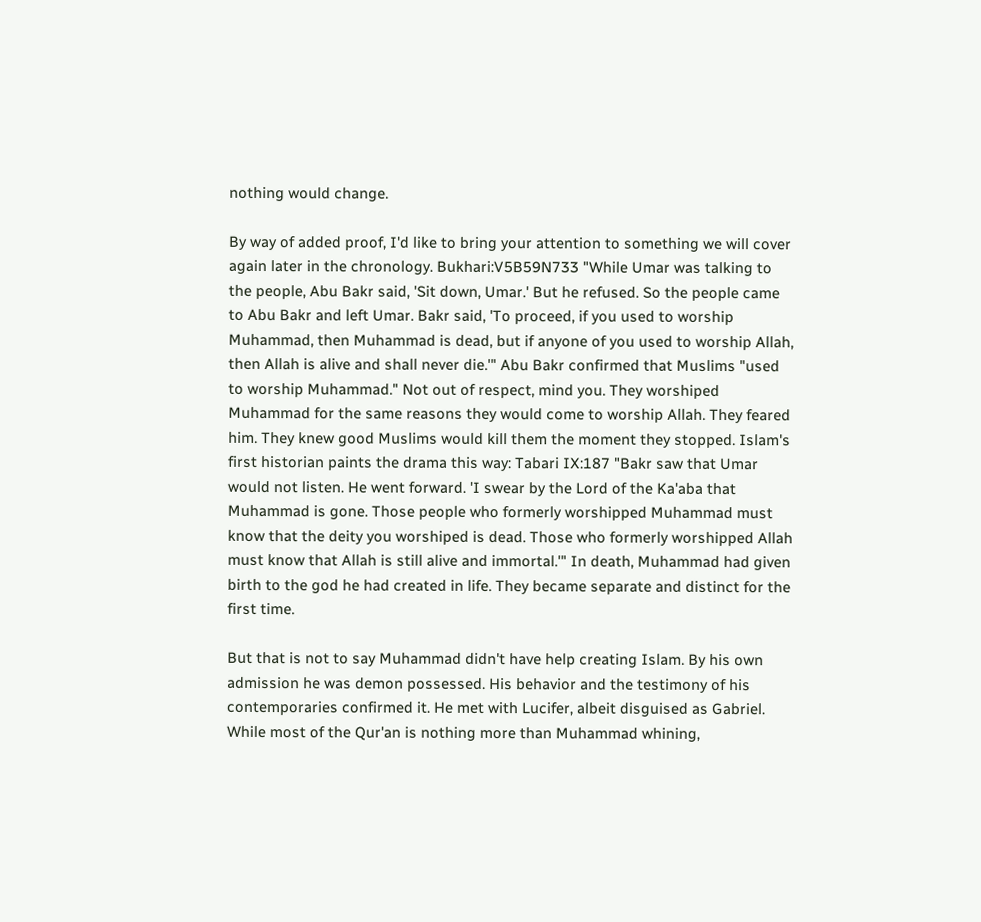nothing would change.

By way of added proof, I'd like to bring your attention to something we will cover again later in the chronology. Bukhari:V5B59N733 "While Umar was talking to the people, Abu Bakr said, 'Sit down, Umar.' But he refused. So the people came to Abu Bakr and left Umar. Bakr said, 'To proceed, if you used to worship Muhammad, then Muhammad is dead, but if anyone of you used to worship Allah, then Allah is alive and shall never die.'" Abu Bakr confirmed that Muslims "used to worship Muhammad." Not out of respect, mind you. They worshiped Muhammad for the same reasons they would come to worship Allah. They feared him. They knew good Muslims would kill them the moment they stopped. Islam's first historian paints the drama this way: Tabari IX:187 "Bakr saw that Umar would not listen. He went forward. 'I swear by the Lord of the Ka'aba that Muhammad is gone. Those people who formerly worshipped Muhammad must know that the deity you worshiped is dead. Those who formerly worshipped Allah must know that Allah is still alive and immortal.'" In death, Muhammad had given birth to the god he had created in life. They became separate and distinct for the first time.

But that is not to say Muhammad didn't have help creating Islam. By his own admission he was demon possessed. His behavior and the testimony of his contemporaries confirmed it. He met with Lucifer, albeit disguised as Gabriel. While most of the Qur'an is nothing more than Muhammad whining,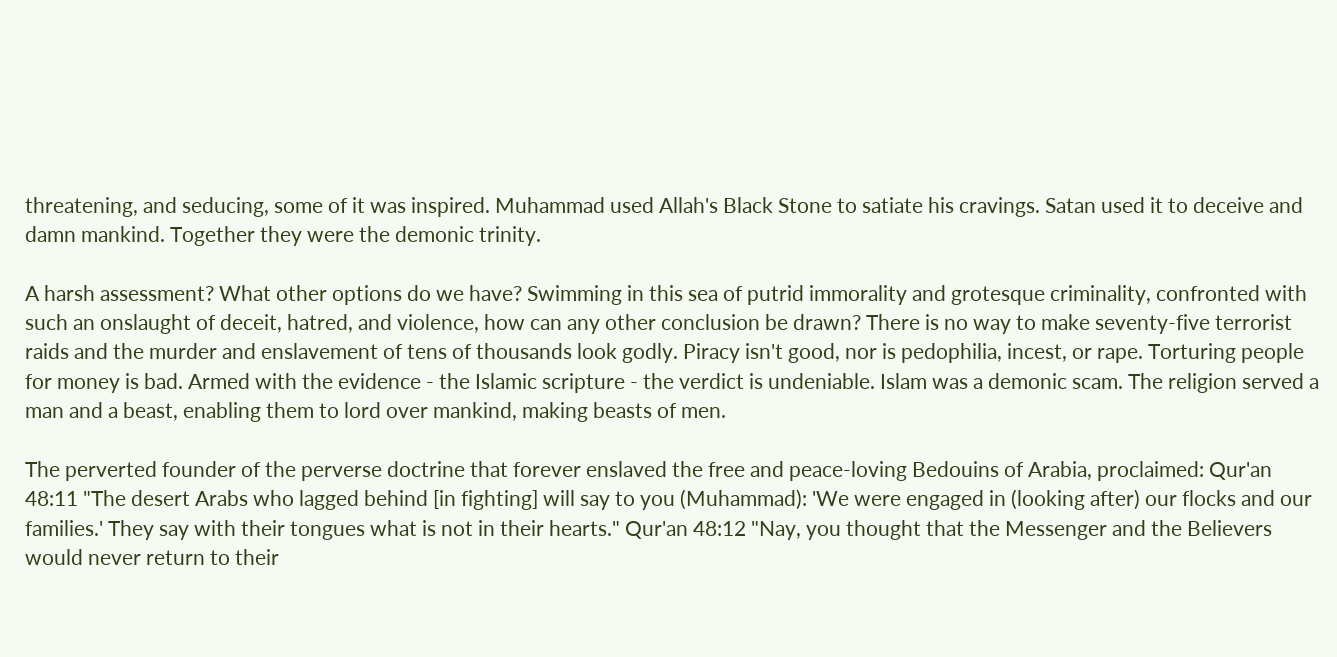threatening, and seducing, some of it was inspired. Muhammad used Allah's Black Stone to satiate his cravings. Satan used it to deceive and damn mankind. Together they were the demonic trinity.

A harsh assessment? What other options do we have? Swimming in this sea of putrid immorality and grotesque criminality, confronted with such an onslaught of deceit, hatred, and violence, how can any other conclusion be drawn? There is no way to make seventy-five terrorist raids and the murder and enslavement of tens of thousands look godly. Piracy isn't good, nor is pedophilia, incest, or rape. Torturing people for money is bad. Armed with the evidence - the Islamic scripture - the verdict is undeniable. Islam was a demonic scam. The religion served a man and a beast, enabling them to lord over mankind, making beasts of men.

The perverted founder of the perverse doctrine that forever enslaved the free and peace-loving Bedouins of Arabia, proclaimed: Qur'an 48:11 "The desert Arabs who lagged behind [in fighting] will say to you (Muhammad): 'We were engaged in (looking after) our flocks and our families.' They say with their tongues what is not in their hearts." Qur'an 48:12 "Nay, you thought that the Messenger and the Believers would never return to their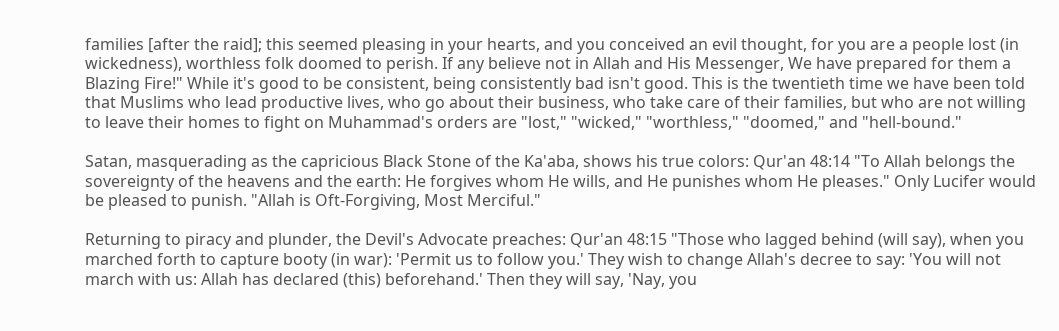families [after the raid]; this seemed pleasing in your hearts, and you conceived an evil thought, for you are a people lost (in wickedness), worthless folk doomed to perish. If any believe not in Allah and His Messenger, We have prepared for them a Blazing Fire!" While it's good to be consistent, being consistently bad isn't good. This is the twentieth time we have been told that Muslims who lead productive lives, who go about their business, who take care of their families, but who are not willing to leave their homes to fight on Muhammad's orders are "lost," "wicked," "worthless," "doomed," and "hell-bound."

Satan, masquerading as the capricious Black Stone of the Ka'aba, shows his true colors: Qur'an 48:14 "To Allah belongs the sovereignty of the heavens and the earth: He forgives whom He wills, and He punishes whom He pleases." Only Lucifer would be pleased to punish. "Allah is Oft-Forgiving, Most Merciful."

Returning to piracy and plunder, the Devil's Advocate preaches: Qur'an 48:15 "Those who lagged behind (will say), when you marched forth to capture booty (in war): 'Permit us to follow you.' They wish to change Allah's decree to say: 'You will not march with us: Allah has declared (this) beforehand.' Then they will say, 'Nay, you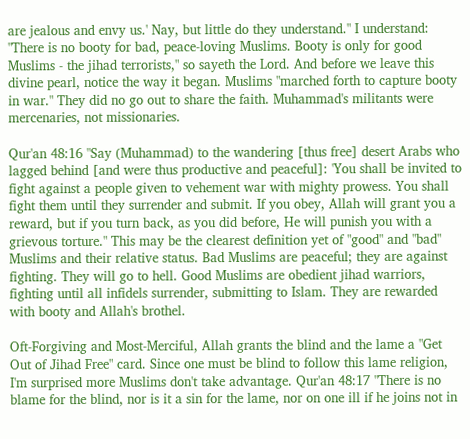are jealous and envy us.' Nay, but little do they understand." I understand: "There is no booty for bad, peace-loving Muslims. Booty is only for good Muslims - the jihad terrorists," so sayeth the Lord. And before we leave this divine pearl, notice the way it began. Muslims "marched forth to capture booty in war." They did no go out to share the faith. Muhammad's militants were mercenaries, not missionaries.

Qur'an 48:16 "Say (Muhammad) to the wandering [thus free] desert Arabs who lagged behind [and were thus productive and peaceful]: 'You shall be invited to fight against a people given to vehement war with mighty prowess. You shall fight them until they surrender and submit. If you obey, Allah will grant you a reward, but if you turn back, as you did before, He will punish you with a grievous torture." This may be the clearest definition yet of "good" and "bad" Muslims and their relative status. Bad Muslims are peaceful; they are against fighting. They will go to hell. Good Muslims are obedient jihad warriors, fighting until all infidels surrender, submitting to Islam. They are rewarded with booty and Allah's brothel.

Oft-Forgiving and Most-Merciful, Allah grants the blind and the lame a "Get Out of Jihad Free" card. Since one must be blind to follow this lame religion, I'm surprised more Muslims don't take advantage. Qur'an 48:17 "There is no blame for the blind, nor is it a sin for the lame, nor on one ill if he joins not in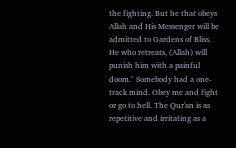the fighting. But he that obeys Allah and His Messenger will be admitted to Gardens of Bliss. He who retreats, (Allah) will punish him with a painful doom." Somebody had a one-track mind. Obey me and fight or go to hell. The Qur'an is as repetitive and irritating as a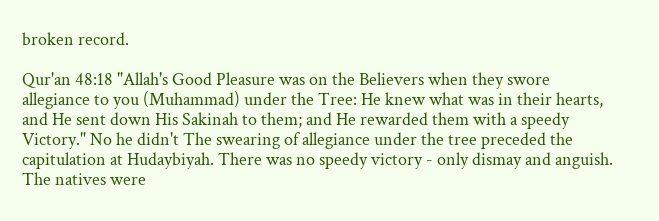broken record.

Qur'an 48:18 "Allah's Good Pleasure was on the Believers when they swore allegiance to you (Muhammad) under the Tree: He knew what was in their hearts, and He sent down His Sakinah to them; and He rewarded them with a speedy Victory." No he didn't The swearing of allegiance under the tree preceded the capitulation at Hudaybiyah. There was no speedy victory - only dismay and anguish. The natives were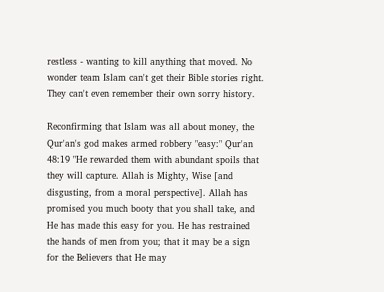restless - wanting to kill anything that moved. No wonder team Islam can't get their Bible stories right. They can't even remember their own sorry history.

Reconfirming that Islam was all about money, the Qur'an's god makes armed robbery "easy:" Qur'an 48:19 "He rewarded them with abundant spoils that they will capture. Allah is Mighty, Wise [and disgusting, from a moral perspective]. Allah has promised you much booty that you shall take, and He has made this easy for you. He has restrained the hands of men from you; that it may be a sign for the Believers that He may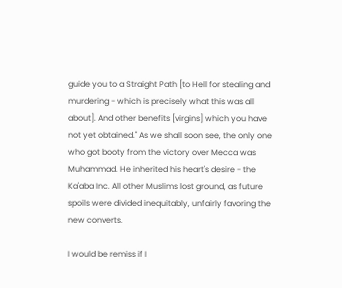guide you to a Straight Path [to Hell for stealing and murdering - which is precisely what this was all about]. And other benefits [virgins] which you have not yet obtained." As we shall soon see, the only one who got booty from the victory over Mecca was Muhammad. He inherited his heart's desire - the Ka'aba Inc. All other Muslims lost ground, as future spoils were divided inequitably, unfairly favoring the new converts.

I would be remiss if I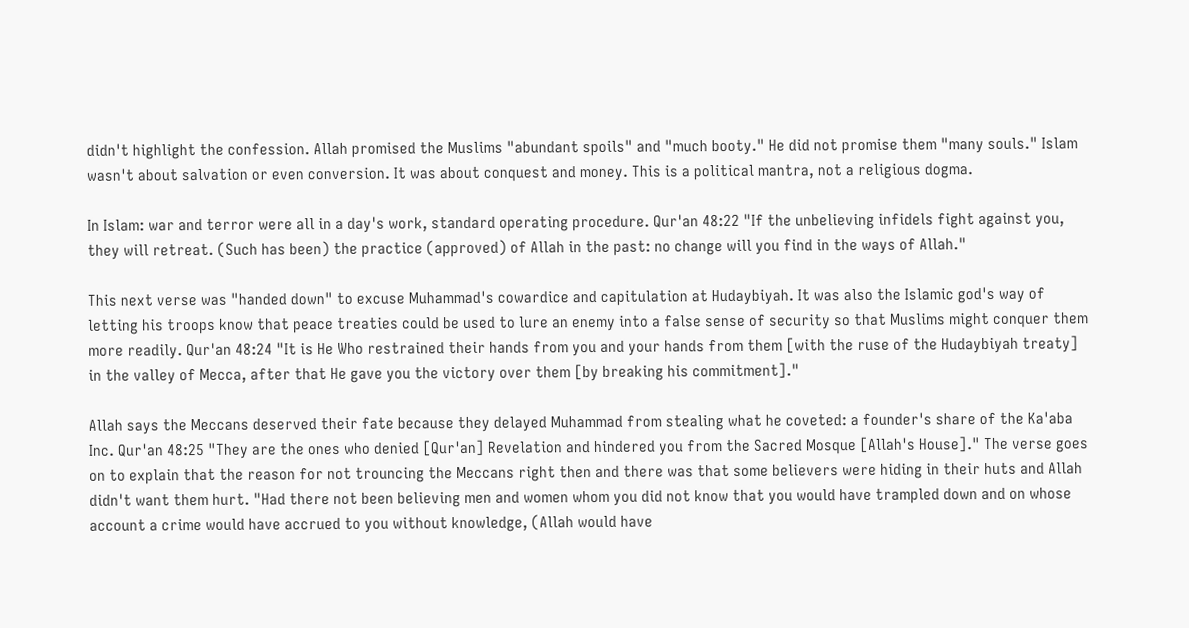didn't highlight the confession. Allah promised the Muslims "abundant spoils" and "much booty." He did not promise them "many souls." Islam wasn't about salvation or even conversion. It was about conquest and money. This is a political mantra, not a religious dogma.

In Islam: war and terror were all in a day's work, standard operating procedure. Qur'an 48:22 "If the unbelieving infidels fight against you, they will retreat. (Such has been) the practice (approved) of Allah in the past: no change will you find in the ways of Allah."

This next verse was "handed down" to excuse Muhammad's cowardice and capitulation at Hudaybiyah. It was also the Islamic god's way of letting his troops know that peace treaties could be used to lure an enemy into a false sense of security so that Muslims might conquer them more readily. Qur'an 48:24 "It is He Who restrained their hands from you and your hands from them [with the ruse of the Hudaybiyah treaty] in the valley of Mecca, after that He gave you the victory over them [by breaking his commitment]."

Allah says the Meccans deserved their fate because they delayed Muhammad from stealing what he coveted: a founder's share of the Ka'aba Inc. Qur'an 48:25 "They are the ones who denied [Qur'an] Revelation and hindered you from the Sacred Mosque [Allah's House]." The verse goes on to explain that the reason for not trouncing the Meccans right then and there was that some believers were hiding in their huts and Allah didn't want them hurt. "Had there not been believing men and women whom you did not know that you would have trampled down and on whose account a crime would have accrued to you without knowledge, (Allah would have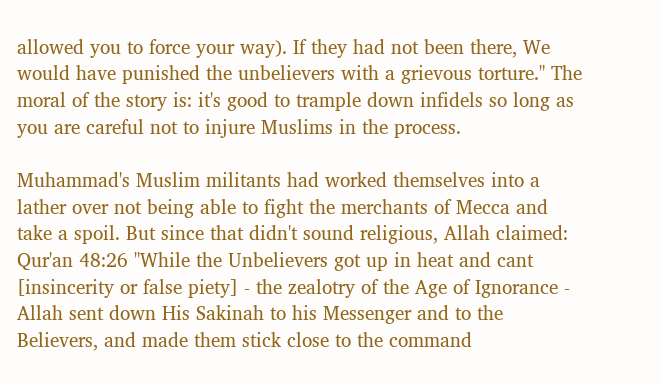allowed you to force your way). If they had not been there, We would have punished the unbelievers with a grievous torture." The moral of the story is: it's good to trample down infidels so long as you are careful not to injure Muslims in the process.

Muhammad's Muslim militants had worked themselves into a lather over not being able to fight the merchants of Mecca and take a spoil. But since that didn't sound religious, Allah claimed: Qur'an 48:26 "While the Unbelievers got up in heat and cant [insincerity or false piety] - the zealotry of the Age of Ignorance - Allah sent down His Sakinah to his Messenger and to the Believers, and made them stick close to the command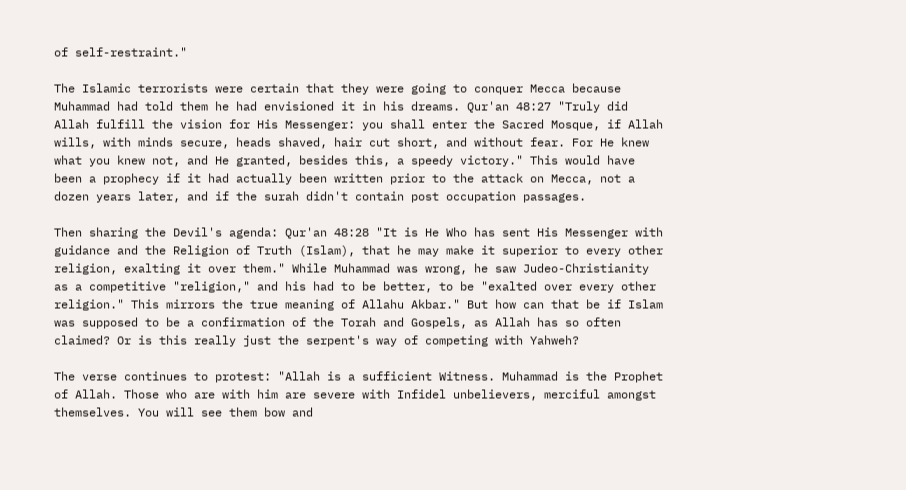of self-restraint."

The Islamic terrorists were certain that they were going to conquer Mecca because Muhammad had told them he had envisioned it in his dreams. Qur'an 48:27 "Truly did Allah fulfill the vision for His Messenger: you shall enter the Sacred Mosque, if Allah wills, with minds secure, heads shaved, hair cut short, and without fear. For He knew what you knew not, and He granted, besides this, a speedy victory." This would have been a prophecy if it had actually been written prior to the attack on Mecca, not a dozen years later, and if the surah didn't contain post occupation passages.

Then sharing the Devil's agenda: Qur'an 48:28 "It is He Who has sent His Messenger with guidance and the Religion of Truth (Islam), that he may make it superior to every other religion, exalting it over them." While Muhammad was wrong, he saw Judeo-Christianity as a competitive "religion," and his had to be better, to be "exalted over every other religion." This mirrors the true meaning of Allahu Akbar." But how can that be if Islam was supposed to be a confirmation of the Torah and Gospels, as Allah has so often claimed? Or is this really just the serpent's way of competing with Yahweh?

The verse continues to protest: "Allah is a sufficient Witness. Muhammad is the Prophet of Allah. Those who are with him are severe with Infidel unbelievers, merciful amongst themselves. You will see them bow and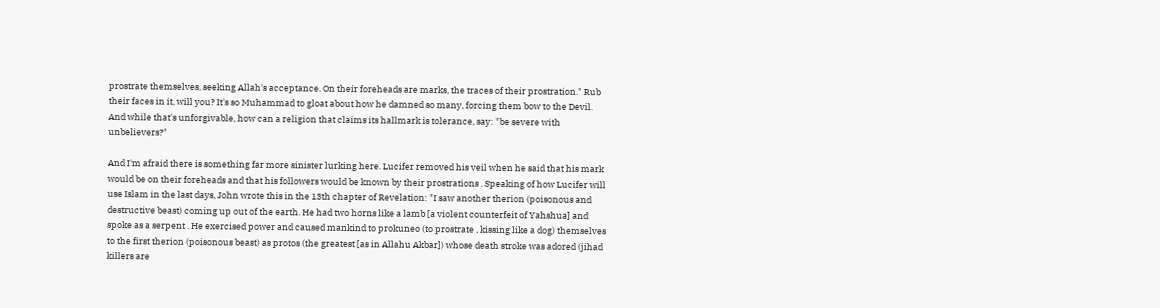prostrate themselves, seeking Allah's acceptance. On their foreheads are marks, the traces of their prostration." Rub their faces in it, will you? It's so Muhammad to gloat about how he damned so many, forcing them bow to the Devil. And while that's unforgivable, how can a religion that claims its hallmark is tolerance, say: "be severe with unbelievers?"

And I'm afraid there is something far more sinister lurking here. Lucifer removed his veil when he said that his mark would be on their foreheads and that his followers would be known by their prostrations . Speaking of how Lucifer will use Islam in the last days, John wrote this in the 13th chapter of Revelation: "I saw another therion (poisonous and destructive beast) coming up out of the earth. He had two horns like a lamb [a violent counterfeit of Yahshua] and spoke as a serpent . He exercised power and caused mankind to prokuneo (to prostrate , kissing like a dog) themselves to the first therion (poisonous beast) as protos (the greatest [as in Allahu Akbar]) whose death stroke was adored (jihad killers are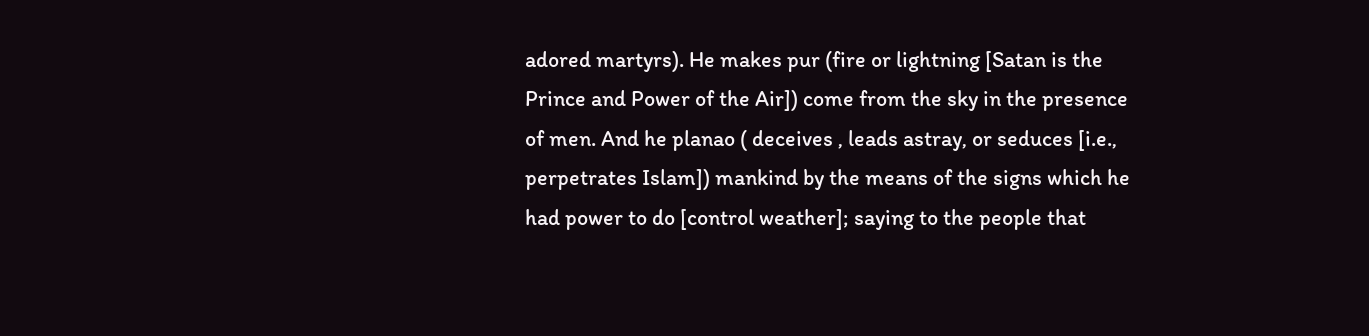adored martyrs). He makes pur (fire or lightning [Satan is the Prince and Power of the Air]) come from the sky in the presence of men. And he planao ( deceives , leads astray, or seduces [i.e., perpetrates Islam]) mankind by the means of the signs which he had power to do [control weather]; saying to the people that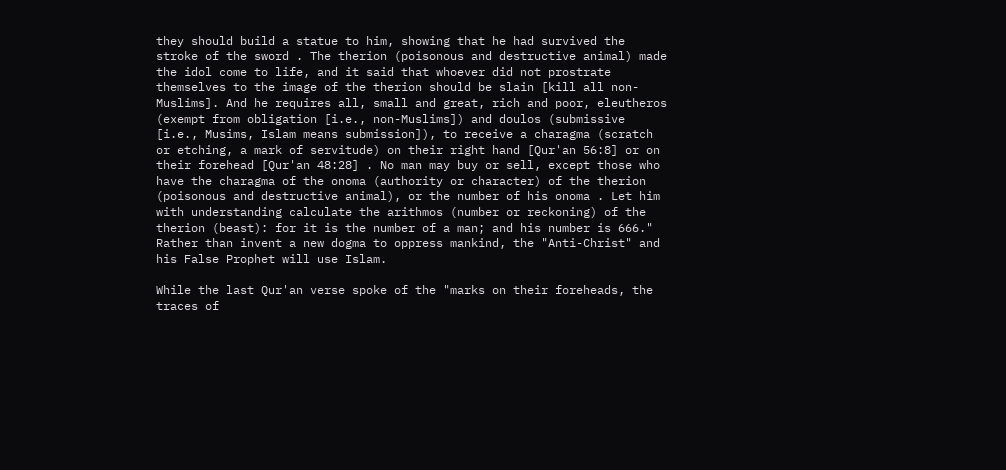they should build a statue to him, showing that he had survived the stroke of the sword . The therion (poisonous and destructive animal) made the idol come to life, and it said that whoever did not prostrate themselves to the image of the therion should be slain [kill all non-Muslims]. And he requires all, small and great, rich and poor, eleutheros (exempt from obligation [i.e., non-Muslims]) and doulos (submissive [i.e., Musims, Islam means submission]), to receive a charagma (scratch or etching, a mark of servitude) on their right hand [Qur'an 56:8] or on their forehead [Qur'an 48:28] . No man may buy or sell, except those who have the charagma of the onoma (authority or character) of the therion (poisonous and destructive animal), or the number of his onoma . Let him with understanding calculate the arithmos (number or reckoning) of the therion (beast): for it is the number of a man; and his number is 666." Rather than invent a new dogma to oppress mankind, the "Anti-Christ" and his False Prophet will use Islam.

While the last Qur'an verse spoke of the "marks on their foreheads, the traces of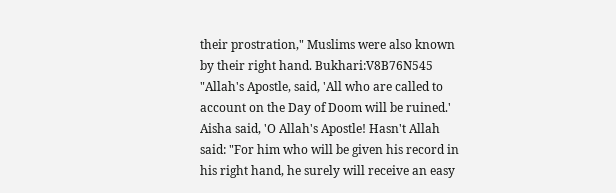their prostration," Muslims were also known by their right hand. Bukhari:V8B76N545 "Allah's Apostle, said, 'All who are called to account on the Day of Doom will be ruined.' Aisha said, 'O Allah's Apostle! Hasn't Allah said: "For him who will be given his record in his right hand, he surely will receive an easy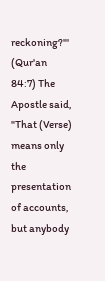reckoning?"' (Qur'an 84:7) The Apostle said, "That (Verse) means only the presentation of accounts, but anybody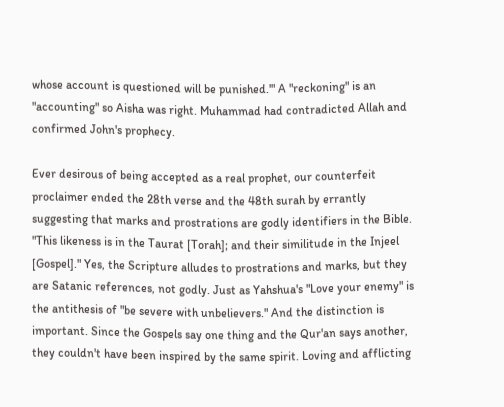whose account is questioned will be punished.'" A "reckoning" is an "accounting" so Aisha was right. Muhammad had contradicted Allah and confirmed John's prophecy.

Ever desirous of being accepted as a real prophet, our counterfeit proclaimer ended the 28th verse and the 48th surah by errantly suggesting that marks and prostrations are godly identifiers in the Bible. "This likeness is in the Taurat [Torah]; and their similitude in the Injeel [Gospel]." Yes, the Scripture alludes to prostrations and marks, but they are Satanic references, not godly. Just as Yahshua's "Love your enemy" is the antithesis of "be severe with unbelievers." And the distinction is important. Since the Gospels say one thing and the Qur'an says another, they couldn't have been inspired by the same spirit. Loving and afflicting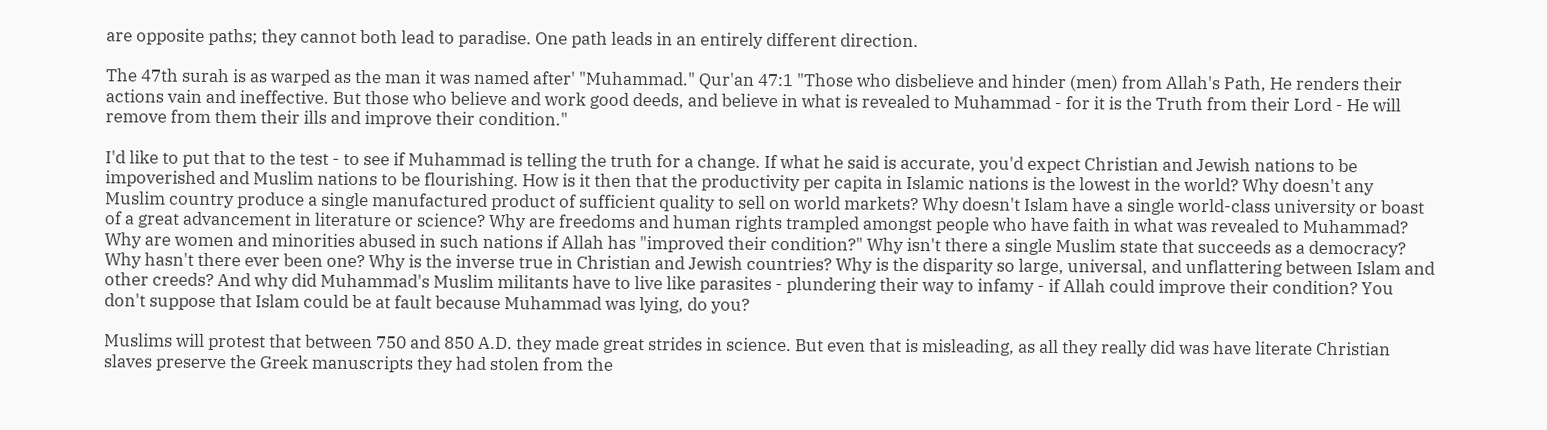are opposite paths; they cannot both lead to paradise. One path leads in an entirely different direction.

The 47th surah is as warped as the man it was named after' "Muhammad." Qur'an 47:1 "Those who disbelieve and hinder (men) from Allah's Path, He renders their actions vain and ineffective. But those who believe and work good deeds, and believe in what is revealed to Muhammad - for it is the Truth from their Lord - He will remove from them their ills and improve their condition."

I'd like to put that to the test - to see if Muhammad is telling the truth for a change. If what he said is accurate, you'd expect Christian and Jewish nations to be impoverished and Muslim nations to be flourishing. How is it then that the productivity per capita in Islamic nations is the lowest in the world? Why doesn't any Muslim country produce a single manufactured product of sufficient quality to sell on world markets? Why doesn't Islam have a single world-class university or boast of a great advancement in literature or science? Why are freedoms and human rights trampled amongst people who have faith in what was revealed to Muhammad? Why are women and minorities abused in such nations if Allah has "improved their condition?" Why isn't there a single Muslim state that succeeds as a democracy? Why hasn't there ever been one? Why is the inverse true in Christian and Jewish countries? Why is the disparity so large, universal, and unflattering between Islam and other creeds? And why did Muhammad's Muslim militants have to live like parasites - plundering their way to infamy - if Allah could improve their condition? You don't suppose that Islam could be at fault because Muhammad was lying, do you?

Muslims will protest that between 750 and 850 A.D. they made great strides in science. But even that is misleading, as all they really did was have literate Christian slaves preserve the Greek manuscripts they had stolen from the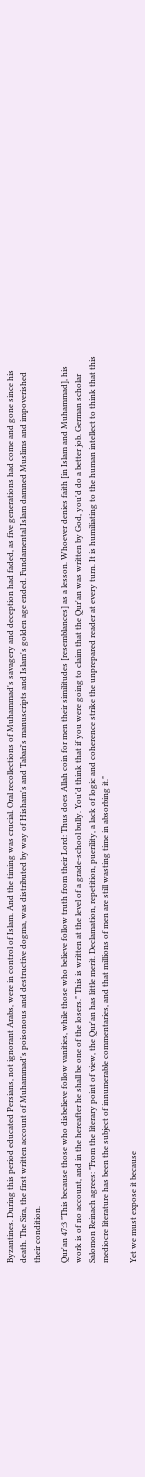Byzantines. During this period educated Persians, not ignorant Arabs, were in control of Islam. And the timing was crucial. Oral recollections of Muhammad's savagery and deception had faded, as five generations had come and gone since his death. The Sira, the first written account of Muhammad's poisonous and destructive dogma, was distributed by way of Hisham's and Tabari's manuscripts and Islam's golden age ended. Fundamental Islam damned Muslims and impoverished their condition.

Qur'an 47:3 "This because those who disbelieve follow vanities, while those who believe follow truth from their Lord: Thus does Allah coin for men their similitudes [resemblances] as a lesson. Whoever denies faith [in Islam and Muhammad], his work is of no account, and in the hereafter he shall be one of the losers." This is written at the level of a grade-school bully. You'd think that if you were going to claim that the Qur'an was written by God, you'd do a better job. German scholar Salomon Reinach agrees: "From the literary point of view, the Qur'an has little merit. Declamation, repetition, puerility, a lack of logic and coherence strike the unprepared reader at every turn. It is humiliating to the human intellect to think that this mediocre literature has been the subject of innumerable commentaries, and that millions of men are still wasting time in absorbing it."

Yet we must expose it because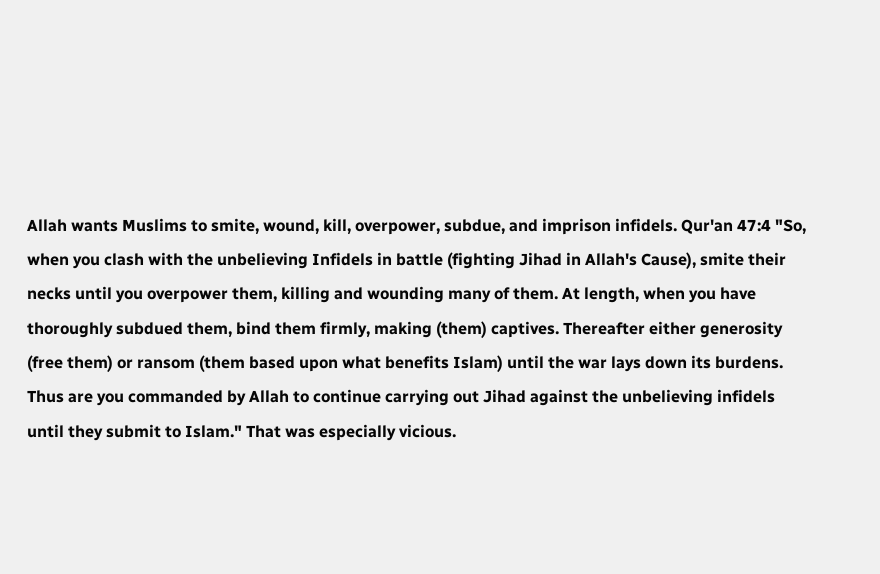Allah wants Muslims to smite, wound, kill, overpower, subdue, and imprison infidels. Qur'an 47:4 "So, when you clash with the unbelieving Infidels in battle (fighting Jihad in Allah's Cause), smite their necks until you overpower them, killing and wounding many of them. At length, when you have thoroughly subdued them, bind them firmly, making (them) captives. Thereafter either generosity (free them) or ransom (them based upon what benefits Islam) until the war lays down its burdens. Thus are you commanded by Allah to continue carrying out Jihad against the unbelieving infidels until they submit to Islam." That was especially vicious.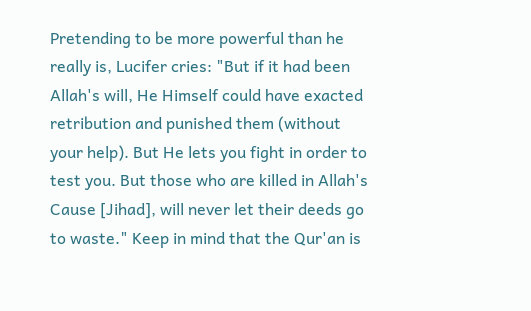Pretending to be more powerful than he really is, Lucifer cries: "But if it had been Allah's will, He Himself could have exacted retribution and punished them (without your help). But He lets you fight in order to test you. But those who are killed in Allah's Cause [Jihad], will never let their deeds go to waste." Keep in mind that the Qur'an is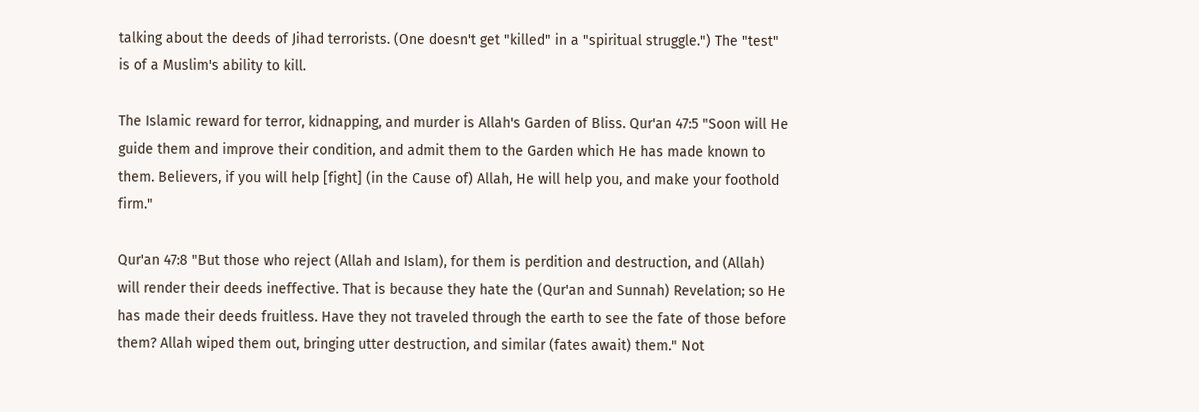talking about the deeds of Jihad terrorists. (One doesn't get "killed" in a "spiritual struggle.") The "test" is of a Muslim's ability to kill.

The Islamic reward for terror, kidnapping, and murder is Allah's Garden of Bliss. Qur'an 47:5 "Soon will He guide them and improve their condition, and admit them to the Garden which He has made known to them. Believers, if you will help [fight] (in the Cause of) Allah, He will help you, and make your foothold firm."

Qur'an 47:8 "But those who reject (Allah and Islam), for them is perdition and destruction, and (Allah) will render their deeds ineffective. That is because they hate the (Qur'an and Sunnah) Revelation; so He has made their deeds fruitless. Have they not traveled through the earth to see the fate of those before them? Allah wiped them out, bringing utter destruction, and similar (fates await) them." Not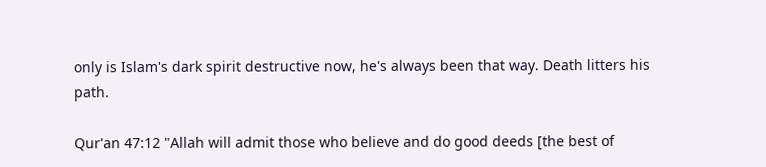only is Islam's dark spirit destructive now, he's always been that way. Death litters his path.

Qur'an 47:12 "Allah will admit those who believe and do good deeds [the best of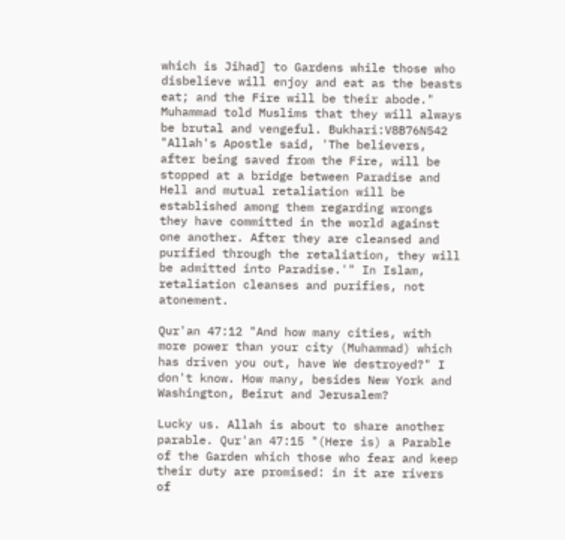which is Jihad] to Gardens while those who disbelieve will enjoy and eat as the beasts eat; and the Fire will be their abode." Muhammad told Muslims that they will always be brutal and vengeful. Bukhari:V8B76N542 "Allah's Apostle said, 'The believers, after being saved from the Fire, will be stopped at a bridge between Paradise and Hell and mutual retaliation will be established among them regarding wrongs they have committed in the world against one another. After they are cleansed and purified through the retaliation, they will be admitted into Paradise.'" In Islam, retaliation cleanses and purifies, not atonement.

Qur'an 47:12 "And how many cities, with more power than your city (Muhammad) which has driven you out, have We destroyed?" I don't know. How many, besides New York and Washington, Beirut and Jerusalem?

Lucky us. Allah is about to share another parable. Qur'an 47:15 "(Here is) a Parable of the Garden which those who fear and keep their duty are promised: in it are rivers of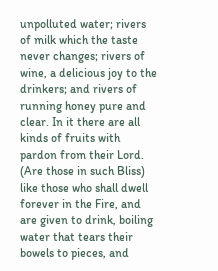unpolluted water; rivers of milk which the taste never changes; rivers of wine, a delicious joy to the drinkers; and rivers of running honey pure and clear. In it there are all kinds of fruits with pardon from their Lord. (Are those in such Bliss) like those who shall dwell forever in the Fire, and are given to drink, boiling water that tears their bowels to pieces, and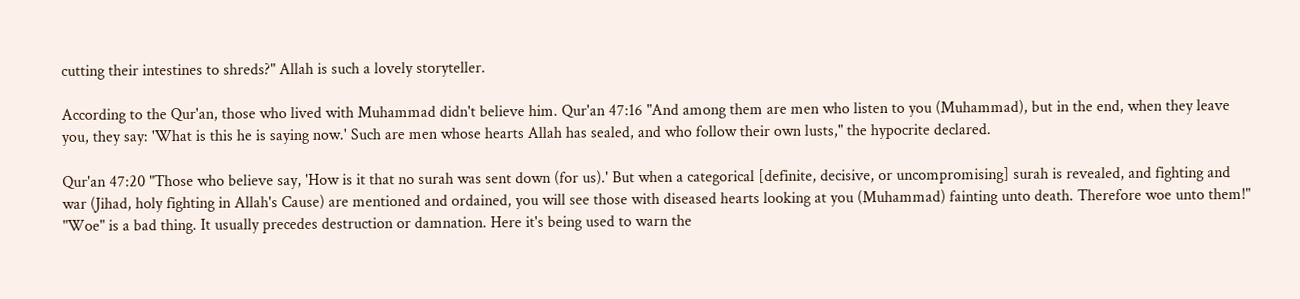cutting their intestines to shreds?" Allah is such a lovely storyteller.

According to the Qur'an, those who lived with Muhammad didn't believe him. Qur'an 47:16 "And among them are men who listen to you (Muhammad), but in the end, when they leave you, they say: 'What is this he is saying now.' Such are men whose hearts Allah has sealed, and who follow their own lusts," the hypocrite declared.

Qur'an 47:20 "Those who believe say, 'How is it that no surah was sent down (for us).' But when a categorical [definite, decisive, or uncompromising] surah is revealed, and fighting and war (Jihad, holy fighting in Allah's Cause) are mentioned and ordained, you will see those with diseased hearts looking at you (Muhammad) fainting unto death. Therefore woe unto them!" "Woe" is a bad thing. It usually precedes destruction or damnation. Here it's being used to warn the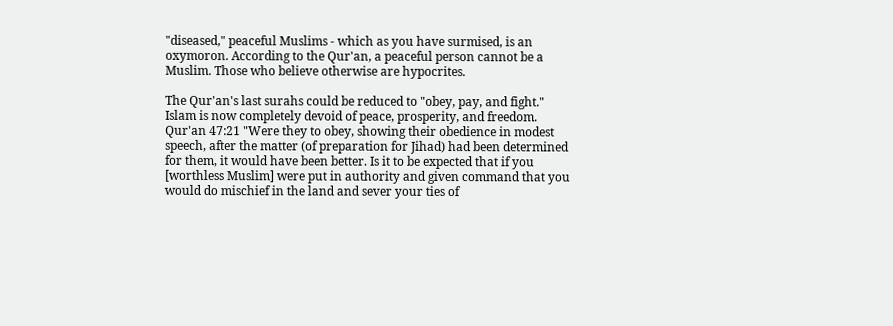"diseased," peaceful Muslims - which as you have surmised, is an oxymoron. According to the Qur'an, a peaceful person cannot be a Muslim. Those who believe otherwise are hypocrites.

The Qur'an's last surahs could be reduced to "obey, pay, and fight." Islam is now completely devoid of peace, prosperity, and freedom. Qur'an 47:21 "Were they to obey, showing their obedience in modest speech, after the matter (of preparation for Jihad) had been determined for them, it would have been better. Is it to be expected that if you [worthless Muslim] were put in authority and given command that you would do mischief in the land and sever your ties of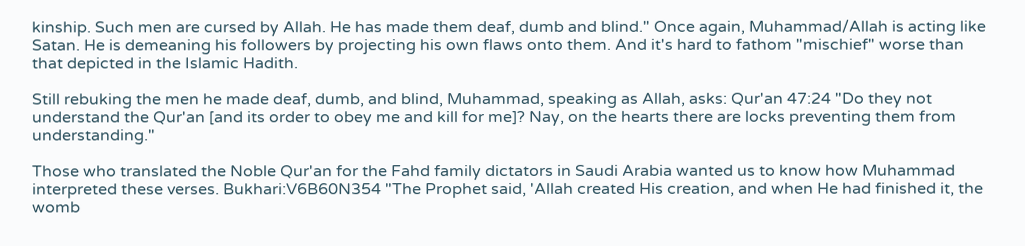kinship. Such men are cursed by Allah. He has made them deaf, dumb and blind." Once again, Muhammad/Allah is acting like Satan. He is demeaning his followers by projecting his own flaws onto them. And it's hard to fathom "mischief" worse than that depicted in the Islamic Hadith.

Still rebuking the men he made deaf, dumb, and blind, Muhammad, speaking as Allah, asks: Qur'an 47:24 "Do they not understand the Qur'an [and its order to obey me and kill for me]? Nay, on the hearts there are locks preventing them from understanding."

Those who translated the Noble Qur'an for the Fahd family dictators in Saudi Arabia wanted us to know how Muhammad interpreted these verses. Bukhari:V6B60N354 "The Prophet said, 'Allah created His creation, and when He had finished it, the womb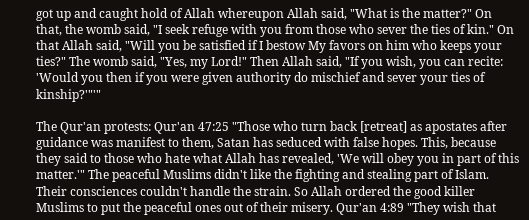got up and caught hold of Allah whereupon Allah said, "What is the matter?" On that, the womb said, "I seek refuge with you from those who sever the ties of kin." On that Allah said, "Will you be satisfied if I bestow My favors on him who keeps your ties?" The womb said, "Yes, my Lord!" Then Allah said, "If you wish, you can recite: 'Would you then if you were given authority do mischief and sever your ties of kinship?'"'"

The Qur'an protests: Qur'an 47:25 "Those who turn back [retreat] as apostates after guidance was manifest to them, Satan has seduced with false hopes. This, because they said to those who hate what Allah has revealed, 'We will obey you in part of this matter.'" The peaceful Muslims didn't like the fighting and stealing part of Islam. Their consciences couldn't handle the strain. So Allah ordered the good killer Muslims to put the peaceful ones out of their misery. Qur'an 4:89 "They wish that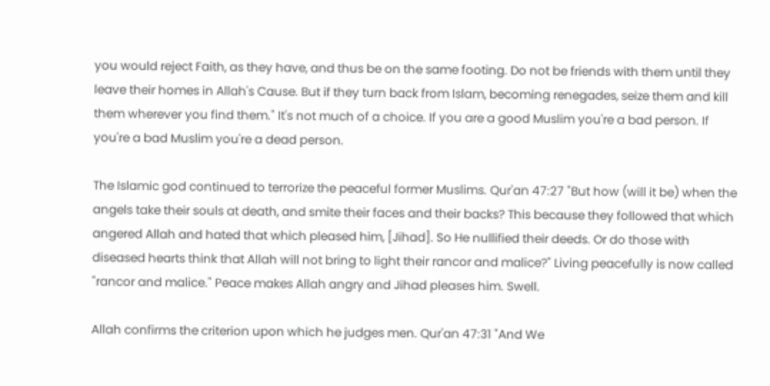you would reject Faith, as they have, and thus be on the same footing. Do not be friends with them until they leave their homes in Allah's Cause. But if they turn back from Islam, becoming renegades, seize them and kill them wherever you find them." It's not much of a choice. If you are a good Muslim you're a bad person. If you're a bad Muslim you're a dead person.

The Islamic god continued to terrorize the peaceful former Muslims. Qur'an 47:27 "But how (will it be) when the angels take their souls at death, and smite their faces and their backs? This because they followed that which angered Allah and hated that which pleased him, [Jihad]. So He nullified their deeds. Or do those with diseased hearts think that Allah will not bring to light their rancor and malice?" Living peacefully is now called "rancor and malice." Peace makes Allah angry and Jihad pleases him. Swell.

Allah confirms the criterion upon which he judges men. Qur'an 47:31 "And We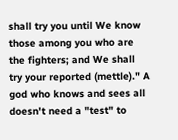shall try you until We know those among you who are the fighters; and We shall try your reported (mettle)." A god who knows and sees all doesn't need a "test" to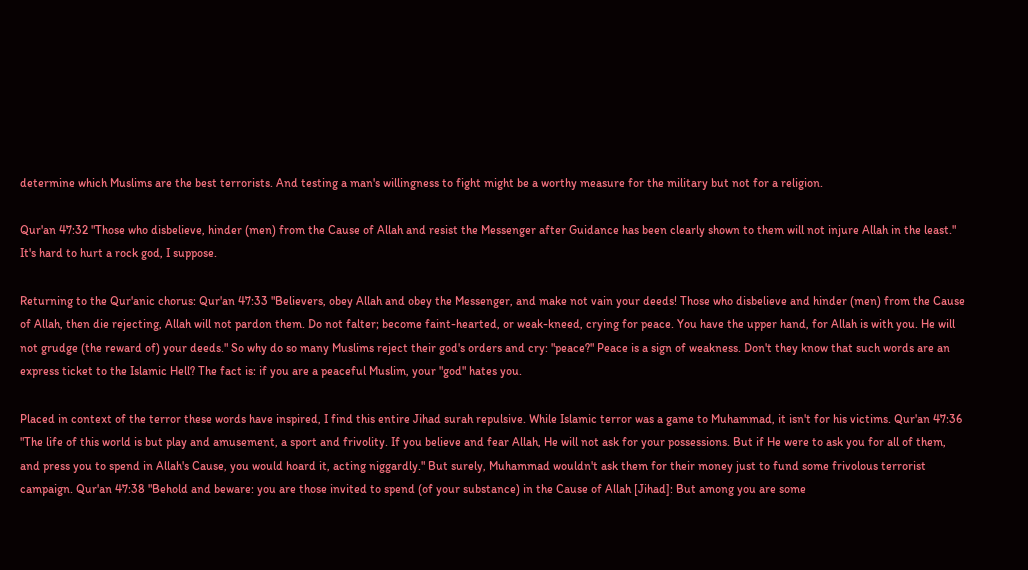determine which Muslims are the best terrorists. And testing a man's willingness to fight might be a worthy measure for the military but not for a religion.

Qur'an 47:32 "Those who disbelieve, hinder (men) from the Cause of Allah and resist the Messenger after Guidance has been clearly shown to them will not injure Allah in the least." It's hard to hurt a rock god, I suppose.

Returning to the Qur'anic chorus: Qur'an 47:33 "Believers, obey Allah and obey the Messenger, and make not vain your deeds! Those who disbelieve and hinder (men) from the Cause of Allah, then die rejecting, Allah will not pardon them. Do not falter; become faint-hearted, or weak-kneed, crying for peace. You have the upper hand, for Allah is with you. He will not grudge (the reward of) your deeds." So why do so many Muslims reject their god's orders and cry: "peace?" Peace is a sign of weakness. Don't they know that such words are an express ticket to the Islamic Hell? The fact is: if you are a peaceful Muslim, your "god" hates you.

Placed in context of the terror these words have inspired, I find this entire Jihad surah repulsive. While Islamic terror was a game to Muhammad, it isn't for his victims. Qur'an 47:36 "The life of this world is but play and amusement, a sport and frivolity. If you believe and fear Allah, He will not ask for your possessions. But if He were to ask you for all of them, and press you to spend in Allah's Cause, you would hoard it, acting niggardly." But surely, Muhammad wouldn't ask them for their money just to fund some frivolous terrorist campaign. Qur'an 47:38 "Behold and beware: you are those invited to spend (of your substance) in the Cause of Allah [Jihad]: But among you are some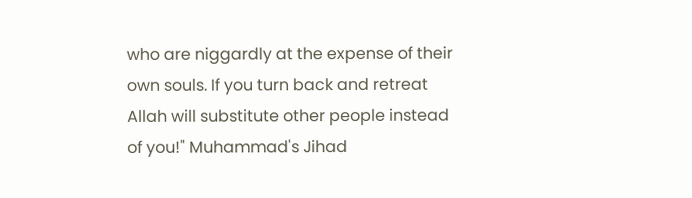who are niggardly at the expense of their own souls. If you turn back and retreat Allah will substitute other people instead of you!" Muhammad's Jihad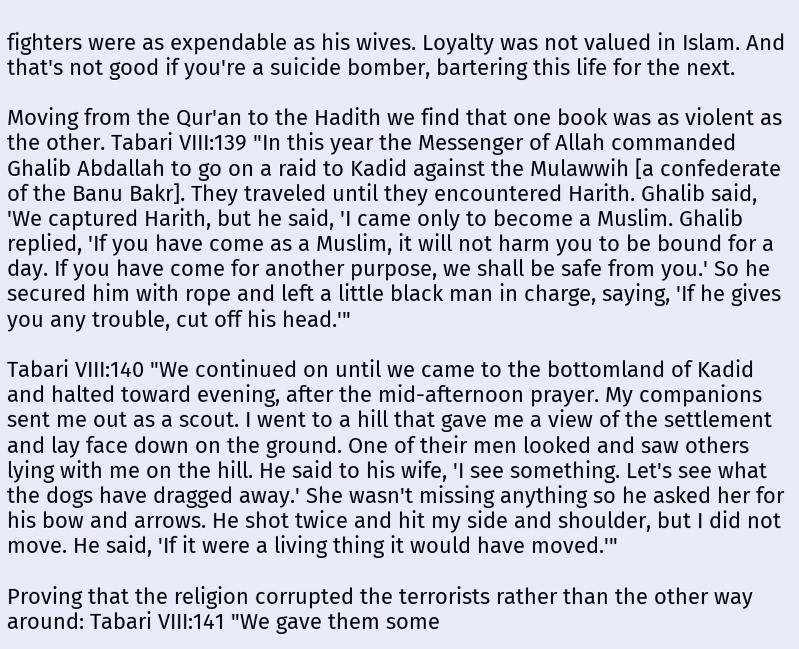fighters were as expendable as his wives. Loyalty was not valued in Islam. And that's not good if you're a suicide bomber, bartering this life for the next.

Moving from the Qur'an to the Hadith we find that one book was as violent as the other. Tabari VIII:139 "In this year the Messenger of Allah commanded Ghalib Abdallah to go on a raid to Kadid against the Mulawwih [a confederate of the Banu Bakr]. They traveled until they encountered Harith. Ghalib said, 'We captured Harith, but he said, 'I came only to become a Muslim. Ghalib replied, 'If you have come as a Muslim, it will not harm you to be bound for a day. If you have come for another purpose, we shall be safe from you.' So he secured him with rope and left a little black man in charge, saying, 'If he gives you any trouble, cut off his head.'"

Tabari VIII:140 "We continued on until we came to the bottomland of Kadid and halted toward evening, after the mid-afternoon prayer. My companions sent me out as a scout. I went to a hill that gave me a view of the settlement and lay face down on the ground. One of their men looked and saw others lying with me on the hill. He said to his wife, 'I see something. Let's see what the dogs have dragged away.' She wasn't missing anything so he asked her for his bow and arrows. He shot twice and hit my side and shoulder, but I did not move. He said, 'If it were a living thing it would have moved.'"

Proving that the religion corrupted the terrorists rather than the other way around: Tabari VIII:141 "We gave them some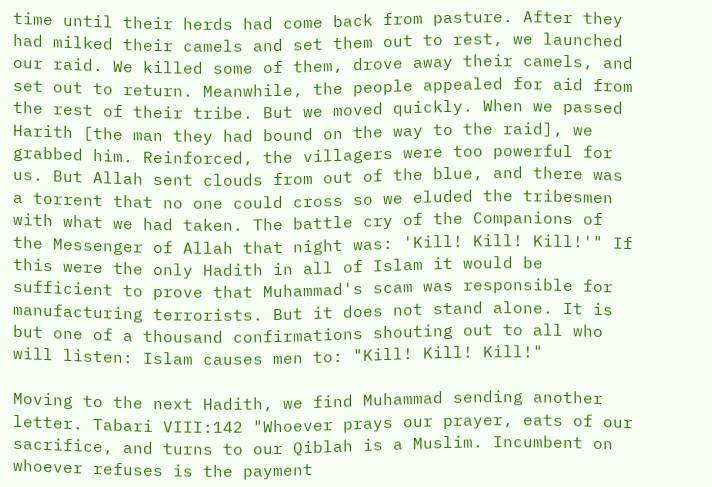time until their herds had come back from pasture. After they had milked their camels and set them out to rest, we launched our raid. We killed some of them, drove away their camels, and set out to return. Meanwhile, the people appealed for aid from the rest of their tribe. But we moved quickly. When we passed Harith [the man they had bound on the way to the raid], we grabbed him. Reinforced, the villagers were too powerful for us. But Allah sent clouds from out of the blue, and there was a torrent that no one could cross so we eluded the tribesmen with what we had taken. The battle cry of the Companions of the Messenger of Allah that night was: 'Kill! Kill! Kill!'" If this were the only Hadith in all of Islam it would be sufficient to prove that Muhammad's scam was responsible for manufacturing terrorists. But it does not stand alone. It is but one of a thousand confirmations shouting out to all who will listen: Islam causes men to: "Kill! Kill! Kill!"

Moving to the next Hadith, we find Muhammad sending another letter. Tabari VIII:142 "Whoever prays our prayer, eats of our sacrifice, and turns to our Qiblah is a Muslim. Incumbent on whoever refuses is the payment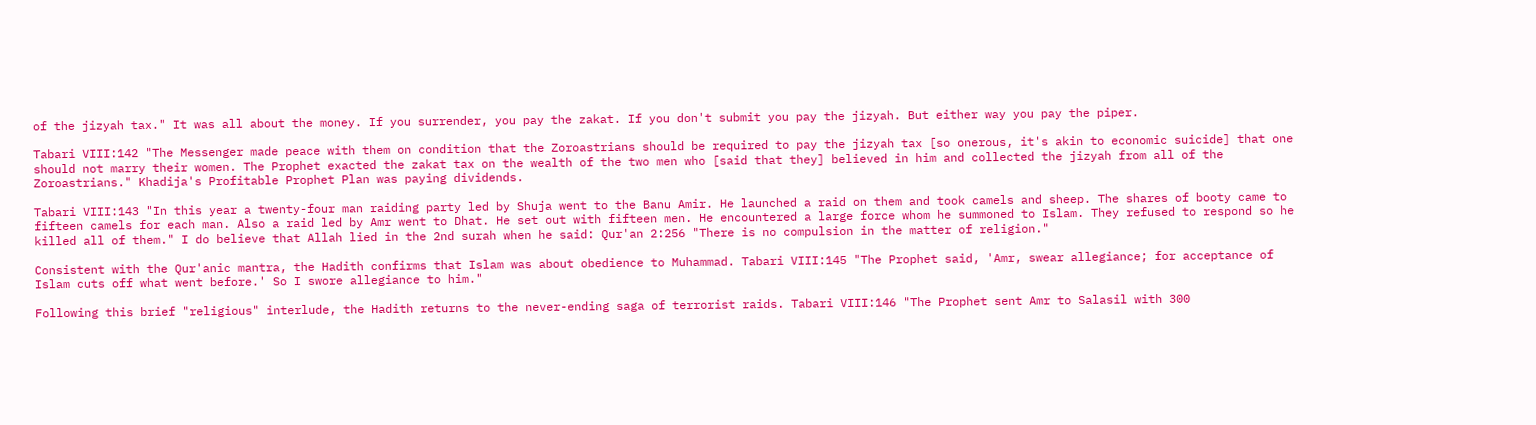of the jizyah tax." It was all about the money. If you surrender, you pay the zakat. If you don't submit you pay the jizyah. But either way you pay the piper.

Tabari VIII:142 "The Messenger made peace with them on condition that the Zoroastrians should be required to pay the jizyah tax [so onerous, it's akin to economic suicide] that one should not marry their women. The Prophet exacted the zakat tax on the wealth of the two men who [said that they] believed in him and collected the jizyah from all of the Zoroastrians." Khadija's Profitable Prophet Plan was paying dividends.

Tabari VIII:143 "In this year a twenty-four man raiding party led by Shuja went to the Banu Amir. He launched a raid on them and took camels and sheep. The shares of booty came to fifteen camels for each man. Also a raid led by Amr went to Dhat. He set out with fifteen men. He encountered a large force whom he summoned to Islam. They refused to respond so he killed all of them." I do believe that Allah lied in the 2nd surah when he said: Qur'an 2:256 "There is no compulsion in the matter of religion."

Consistent with the Qur'anic mantra, the Hadith confirms that Islam was about obedience to Muhammad. Tabari VIII:145 "The Prophet said, 'Amr, swear allegiance; for acceptance of Islam cuts off what went before.' So I swore allegiance to him."

Following this brief "religious" interlude, the Hadith returns to the never-ending saga of terrorist raids. Tabari VIII:146 "The Prophet sent Amr to Salasil with 300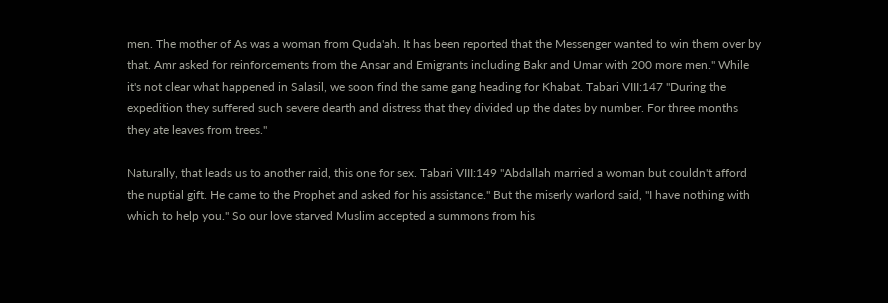men. The mother of As was a woman from Quda'ah. It has been reported that the Messenger wanted to win them over by that. Amr asked for reinforcements from the Ansar and Emigrants including Bakr and Umar with 200 more men." While it's not clear what happened in Salasil, we soon find the same gang heading for Khabat. Tabari VIII:147 "During the expedition they suffered such severe dearth and distress that they divided up the dates by number. For three months they ate leaves from trees."

Naturally, that leads us to another raid, this one for sex. Tabari VIII:149 "Abdallah married a woman but couldn't afford the nuptial gift. He came to the Prophet and asked for his assistance." But the miserly warlord said, "I have nothing with which to help you." So our love starved Muslim accepted a summons from his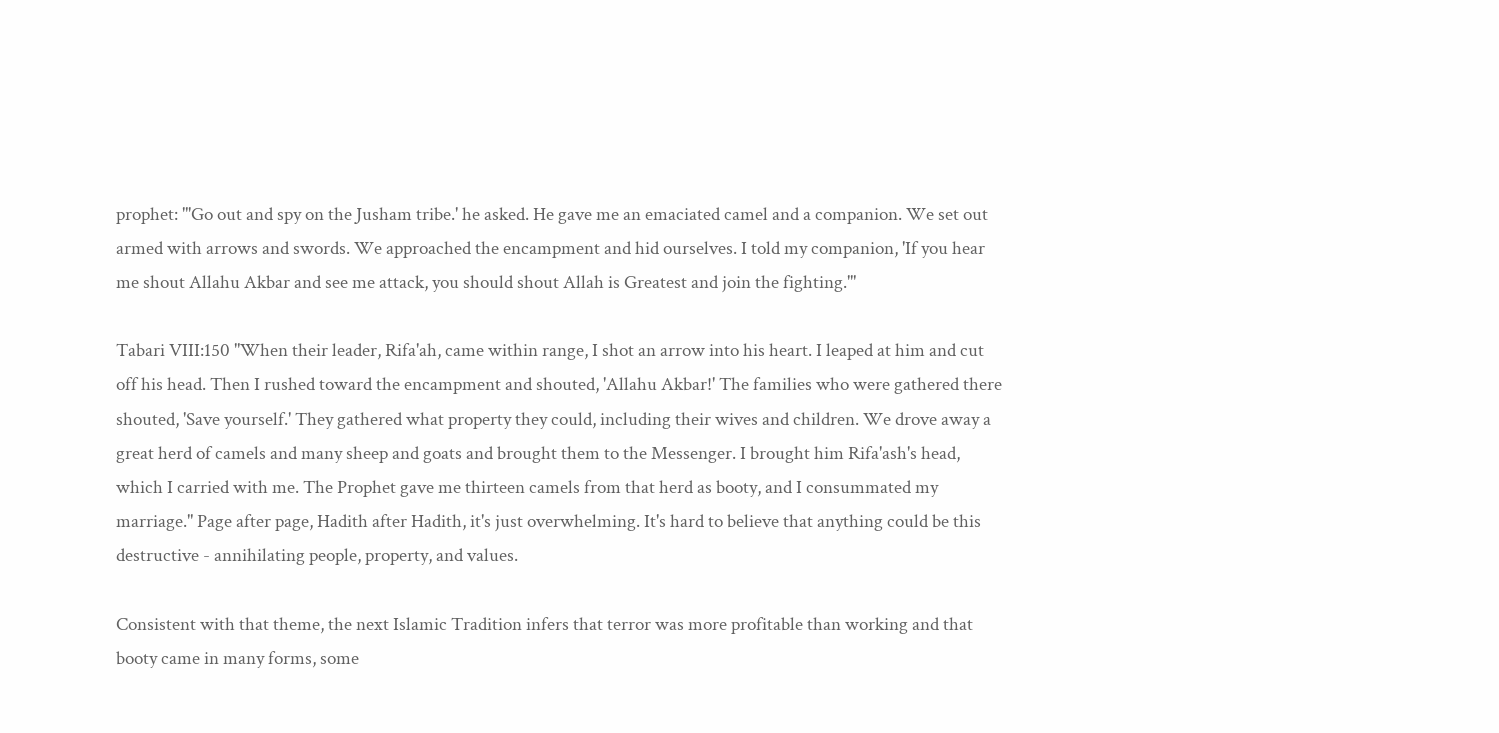prophet: "'Go out and spy on the Jusham tribe.' he asked. He gave me an emaciated camel and a companion. We set out armed with arrows and swords. We approached the encampment and hid ourselves. I told my companion, 'If you hear me shout Allahu Akbar and see me attack, you should shout Allah is Greatest and join the fighting.'"

Tabari VIII:150 "When their leader, Rifa'ah, came within range, I shot an arrow into his heart. I leaped at him and cut off his head. Then I rushed toward the encampment and shouted, 'Allahu Akbar!' The families who were gathered there shouted, 'Save yourself.' They gathered what property they could, including their wives and children. We drove away a great herd of camels and many sheep and goats and brought them to the Messenger. I brought him Rifa'ash's head, which I carried with me. The Prophet gave me thirteen camels from that herd as booty, and I consummated my marriage." Page after page, Hadith after Hadith, it's just overwhelming. It's hard to believe that anything could be this destructive - annihilating people, property, and values.

Consistent with that theme, the next Islamic Tradition infers that terror was more profitable than working and that booty came in many forms, some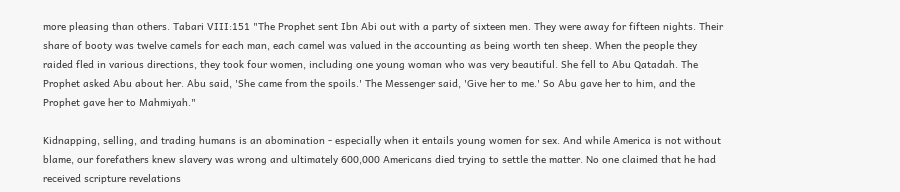more pleasing than others. Tabari VIII:151 "The Prophet sent Ibn Abi out with a party of sixteen men. They were away for fifteen nights. Their share of booty was twelve camels for each man, each camel was valued in the accounting as being worth ten sheep. When the people they raided fled in various directions, they took four women, including one young woman who was very beautiful. She fell to Abu Qatadah. The Prophet asked Abu about her. Abu said, 'She came from the spoils.' The Messenger said, 'Give her to me.' So Abu gave her to him, and the Prophet gave her to Mahmiyah."

Kidnapping, selling, and trading humans is an abomination - especially when it entails young women for sex. And while America is not without blame, our forefathers knew slavery was wrong and ultimately 600,000 Americans died trying to settle the matter. No one claimed that he had received scripture revelations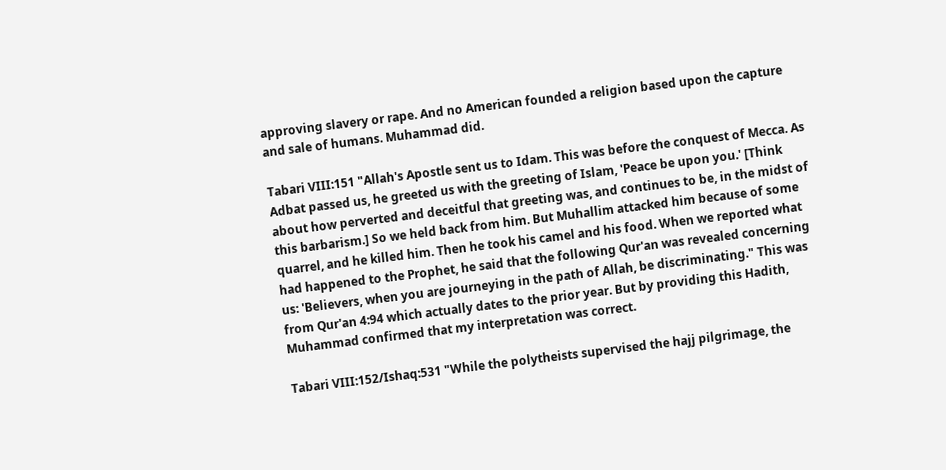approving slavery or rape. And no American founded a religion based upon the capture and sale of humans. Muhammad did.

Tabari VIII:151 "Allah's Apostle sent us to Idam. This was before the conquest of Mecca. As Adbat passed us, he greeted us with the greeting of Islam, 'Peace be upon you.' [Think about how perverted and deceitful that greeting was, and continues to be, in the midst of this barbarism.] So we held back from him. But Muhallim attacked him because of some quarrel, and he killed him. Then he took his camel and his food. When we reported what had happened to the Prophet, he said that the following Qur'an was revealed concerning us: 'Believers, when you are journeying in the path of Allah, be discriminating." This was from Qur'an 4:94 which actually dates to the prior year. But by providing this Hadith, Muhammad confirmed that my interpretation was correct.

Tabari VIII:152/Ishaq:531 "While the polytheists supervised the hajj pilgrimage, the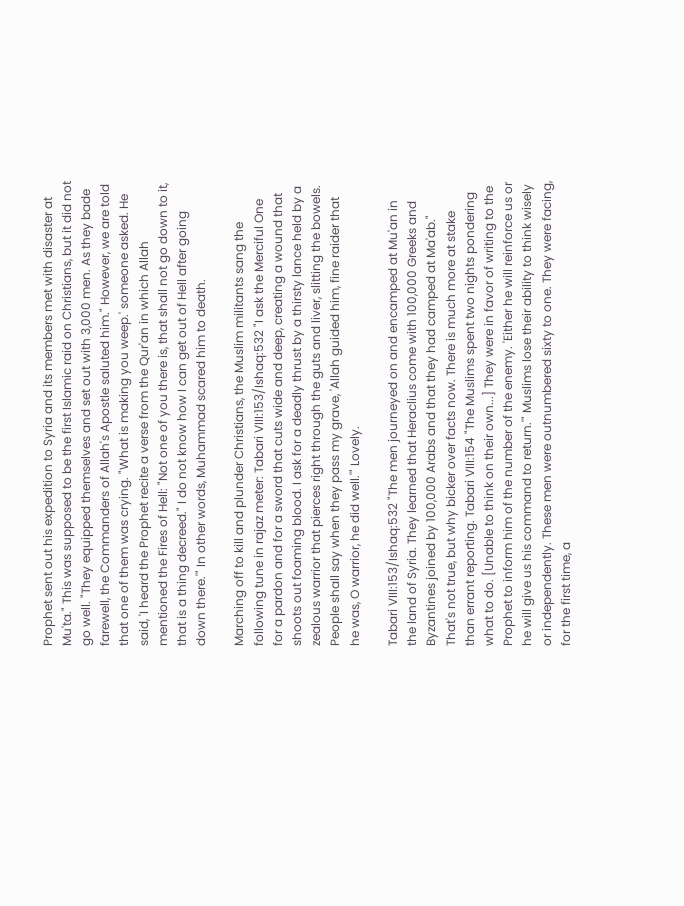Prophet sent out his expedition to Syria and its members met with disaster at Mu'ta." This was supposed to be the first Islamic raid on Christians, but it did not go well. "They equipped themselves and set out with 3,000 men. As they bade farewell, the Commanders of Allah's Apostle saluted him." However, we are told that one of them was crying. "What is making you weep.' someone asked. He said, 'I heard the Prophet recite a verse from the Qur'an in which Allah mentioned the Fires of Hell: "Not one of you there is, that shall not go down to it, that is a thing decreed." I do not know how I can get out of Hell after going down there.'" In other words, Muhammad scared him to death.

Marching off to kill and plunder Christians, the Muslim militants sang the following tune in rajaz meter: Tabari VIII:153/Ishaq:532 "I ask the Merciful One for a pardon and for a sword that cuts wide and deep, creating a wound that shoots out foaming blood. I ask for a deadly thrust by a thirsty lance held by a zealous warrior that pierces right through the guts and liver, slitting the bowels. People shall say when they pass my grave, 'Allah guided him, fine raider that he was, O warrior, he did well.'" Lovely.

Tabari VIII:153/Ishaq:532 "The men journeyed on and encamped at Mu'an in the land of Syria. They learned that Heraclius come with 100,000 Greeks and Byzantines joined by 100,000 Arabs and that they had camped at Ma'ab." That's not true, but why bicker over facts now. There is much more at stake than errant reporting. Tabari VIII:154 "The Muslims spent two nights pondering what to do. [Unable to think on their own...] They were in favor of writing to the Prophet to inform him of the number of the enemy. 'Either he will reinforce us or he will give us his command to return.'" Muslims lose their ability to think wisely or independently. These men were outnumbered sixty to one. They were facing, for the first time, a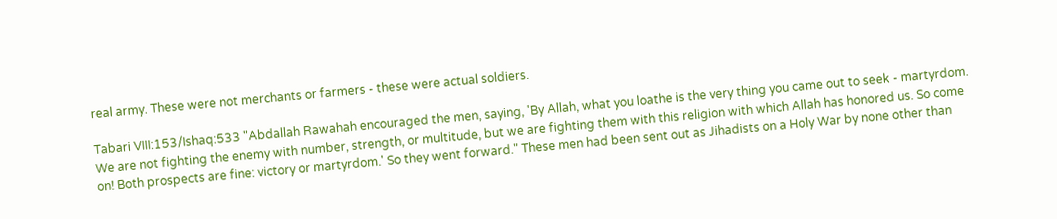real army. These were not merchants or farmers - these were actual soldiers.

Tabari VIII:153/Ishaq:533 "Abdallah Rawahah encouraged the men, saying, 'By Allah, what you loathe is the very thing you came out to seek - martyrdom. We are not fighting the enemy with number, strength, or multitude, but we are fighting them with this religion with which Allah has honored us. So come on! Both prospects are fine: victory or martyrdom.' So they went forward." These men had been sent out as Jihadists on a Holy War by none other than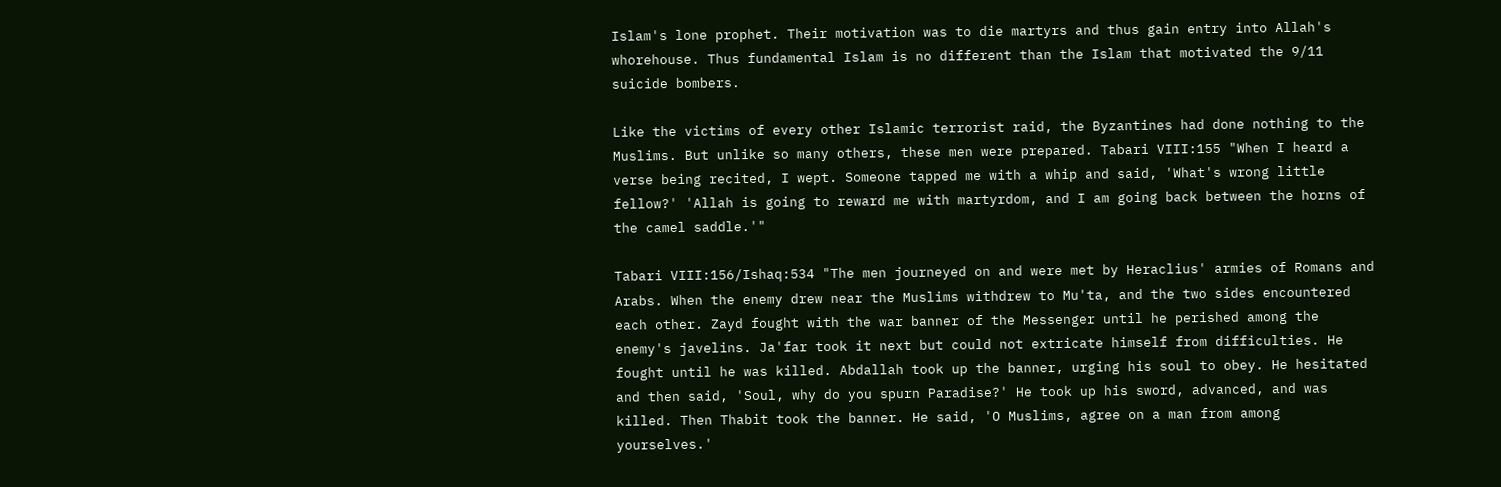Islam's lone prophet. Their motivation was to die martyrs and thus gain entry into Allah's whorehouse. Thus fundamental Islam is no different than the Islam that motivated the 9/11 suicide bombers.

Like the victims of every other Islamic terrorist raid, the Byzantines had done nothing to the Muslims. But unlike so many others, these men were prepared. Tabari VIII:155 "When I heard a verse being recited, I wept. Someone tapped me with a whip and said, 'What's wrong little fellow?' 'Allah is going to reward me with martyrdom, and I am going back between the horns of the camel saddle.'"

Tabari VIII:156/Ishaq:534 "The men journeyed on and were met by Heraclius' armies of Romans and Arabs. When the enemy drew near the Muslims withdrew to Mu'ta, and the two sides encountered each other. Zayd fought with the war banner of the Messenger until he perished among the enemy's javelins. Ja'far took it next but could not extricate himself from difficulties. He fought until he was killed. Abdallah took up the banner, urging his soul to obey. He hesitated and then said, 'Soul, why do you spurn Paradise?' He took up his sword, advanced, and was killed. Then Thabit took the banner. He said, 'O Muslims, agree on a man from among yourselves.'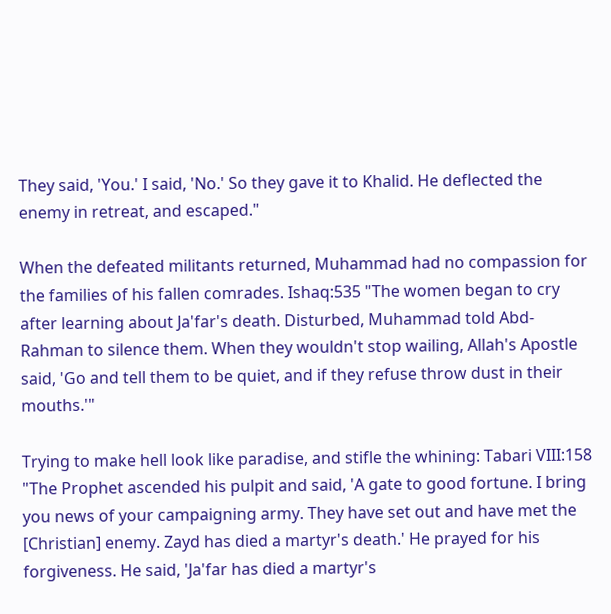They said, 'You.' I said, 'No.' So they gave it to Khalid. He deflected the enemy in retreat, and escaped."

When the defeated militants returned, Muhammad had no compassion for the families of his fallen comrades. Ishaq:535 "The women began to cry after learning about Ja'far's death. Disturbed, Muhammad told Abd-Rahman to silence them. When they wouldn't stop wailing, Allah's Apostle said, 'Go and tell them to be quiet, and if they refuse throw dust in their mouths.'"

Trying to make hell look like paradise, and stifle the whining: Tabari VIII:158 "The Prophet ascended his pulpit and said, 'A gate to good fortune. I bring you news of your campaigning army. They have set out and have met the [Christian] enemy. Zayd has died a martyr's death.' He prayed for his forgiveness. He said, 'Ja'far has died a martyr's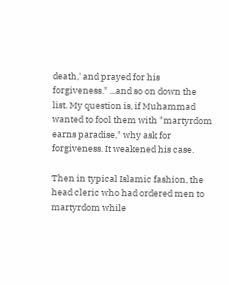death,' and prayed for his forgiveness." ...and so on down the list. My question is, if Muhammad wanted to fool them with "martyrdom earns paradise," why ask for forgiveness. It weakened his case.

Then in typical Islamic fashion, the head cleric who had ordered men to martyrdom while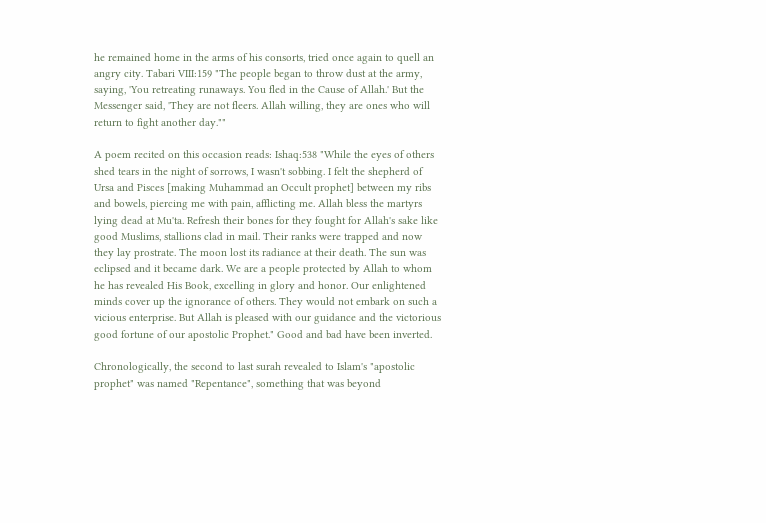he remained home in the arms of his consorts, tried once again to quell an angry city. Tabari VIII:159 "The people began to throw dust at the army, saying, 'You retreating runaways. You fled in the Cause of Allah.' But the Messenger said, 'They are not fleers. Allah willing, they are ones who will return to fight another day.""

A poem recited on this occasion reads: Ishaq:538 "While the eyes of others shed tears in the night of sorrows, I wasn't sobbing. I felt the shepherd of Ursa and Pisces [making Muhammad an Occult prophet] between my ribs and bowels, piercing me with pain, afflicting me. Allah bless the martyrs lying dead at Mu'ta. Refresh their bones for they fought for Allah's sake like good Muslims, stallions clad in mail. Their ranks were trapped and now they lay prostrate. The moon lost its radiance at their death. The sun was eclipsed and it became dark. We are a people protected by Allah to whom he has revealed His Book, excelling in glory and honor. Our enlightened minds cover up the ignorance of others. They would not embark on such a vicious enterprise. But Allah is pleased with our guidance and the victorious good fortune of our apostolic Prophet." Good and bad have been inverted.

Chronologically, the second to last surah revealed to Islam's "apostolic prophet" was named "Repentance", something that was beyond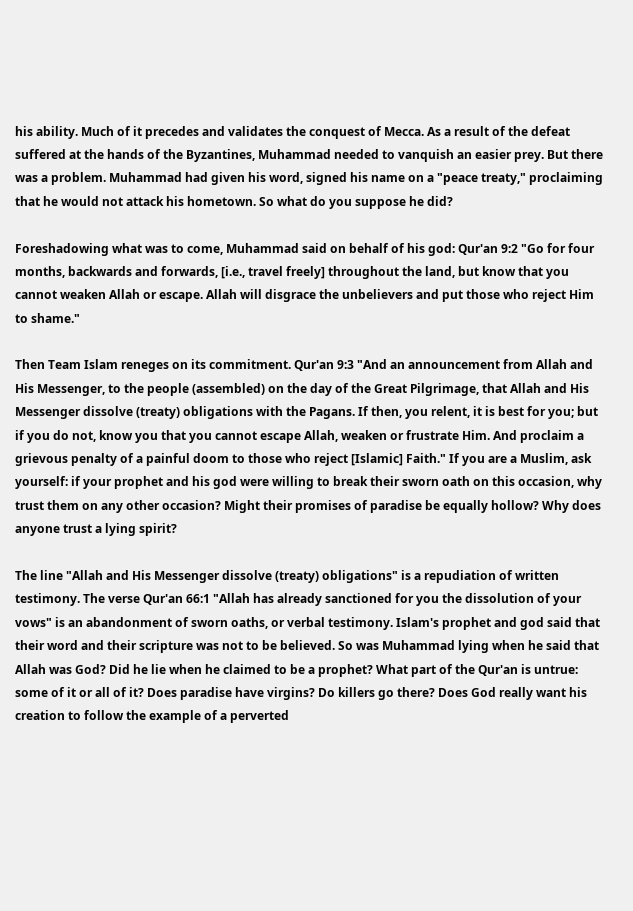his ability. Much of it precedes and validates the conquest of Mecca. As a result of the defeat suffered at the hands of the Byzantines, Muhammad needed to vanquish an easier prey. But there was a problem. Muhammad had given his word, signed his name on a "peace treaty," proclaiming that he would not attack his hometown. So what do you suppose he did?

Foreshadowing what was to come, Muhammad said on behalf of his god: Qur'an 9:2 "Go for four months, backwards and forwards, [i.e., travel freely] throughout the land, but know that you cannot weaken Allah or escape. Allah will disgrace the unbelievers and put those who reject Him to shame."

Then Team Islam reneges on its commitment. Qur'an 9:3 "And an announcement from Allah and His Messenger, to the people (assembled) on the day of the Great Pilgrimage, that Allah and His Messenger dissolve (treaty) obligations with the Pagans. If then, you relent, it is best for you; but if you do not, know you that you cannot escape Allah, weaken or frustrate Him. And proclaim a grievous penalty of a painful doom to those who reject [Islamic] Faith." If you are a Muslim, ask yourself: if your prophet and his god were willing to break their sworn oath on this occasion, why trust them on any other occasion? Might their promises of paradise be equally hollow? Why does anyone trust a lying spirit?

The line "Allah and His Messenger dissolve (treaty) obligations" is a repudiation of written testimony. The verse Qur'an 66:1 "Allah has already sanctioned for you the dissolution of your vows" is an abandonment of sworn oaths, or verbal testimony. Islam's prophet and god said that their word and their scripture was not to be believed. So was Muhammad lying when he said that Allah was God? Did he lie when he claimed to be a prophet? What part of the Qur'an is untrue: some of it or all of it? Does paradise have virgins? Do killers go there? Does God really want his creation to follow the example of a perverted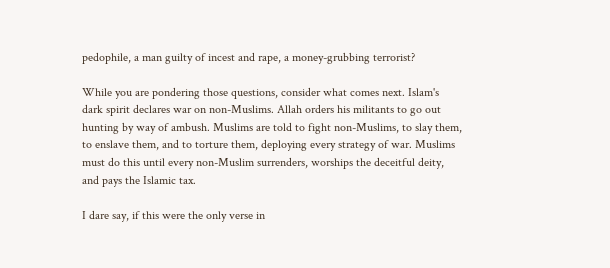pedophile, a man guilty of incest and rape, a money-grubbing terrorist?

While you are pondering those questions, consider what comes next. Islam's dark spirit declares war on non-Muslims. Allah orders his militants to go out hunting by way of ambush. Muslims are told to fight non-Muslims, to slay them, to enslave them, and to torture them, deploying every strategy of war. Muslims must do this until every non-Muslim surrenders, worships the deceitful deity, and pays the Islamic tax.

I dare say, if this were the only verse in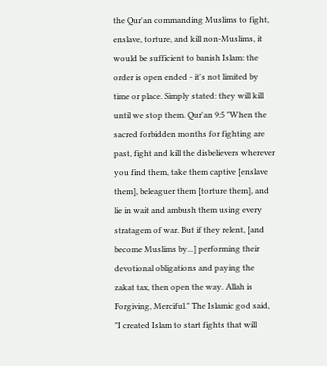the Qur'an commanding Muslims to fight, enslave, torture, and kill non-Muslims, it would be sufficient to banish Islam: the order is open ended - it's not limited by time or place. Simply stated: they will kill until we stop them. Qur'an 9:5 "When the sacred forbidden months for fighting are past, fight and kill the disbelievers wherever you find them, take them captive [enslave them], beleaguer them [torture them], and lie in wait and ambush them using every stratagem of war. But if they relent, [and become Muslims by...] performing their devotional obligations and paying the zakat tax, then open the way. Allah is Forgiving, Merciful." The Islamic god said, "I created Islam to start fights that will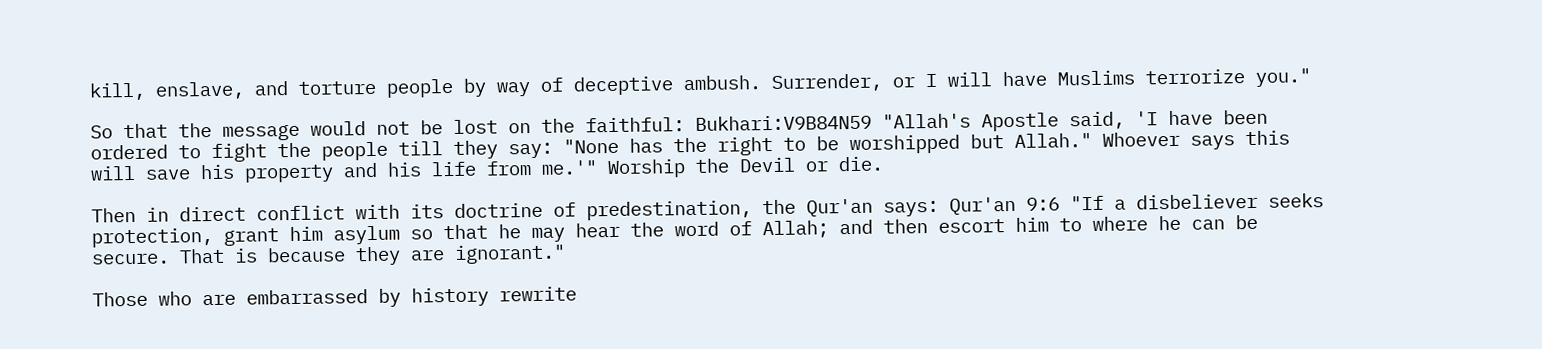kill, enslave, and torture people by way of deceptive ambush. Surrender, or I will have Muslims terrorize you."

So that the message would not be lost on the faithful: Bukhari:V9B84N59 "Allah's Apostle said, 'I have been ordered to fight the people till they say: "None has the right to be worshipped but Allah." Whoever says this will save his property and his life from me.'" Worship the Devil or die.

Then in direct conflict with its doctrine of predestination, the Qur'an says: Qur'an 9:6 "If a disbeliever seeks protection, grant him asylum so that he may hear the word of Allah; and then escort him to where he can be secure. That is because they are ignorant."

Those who are embarrassed by history rewrite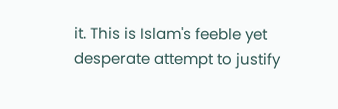it. This is Islam's feeble yet desperate attempt to justify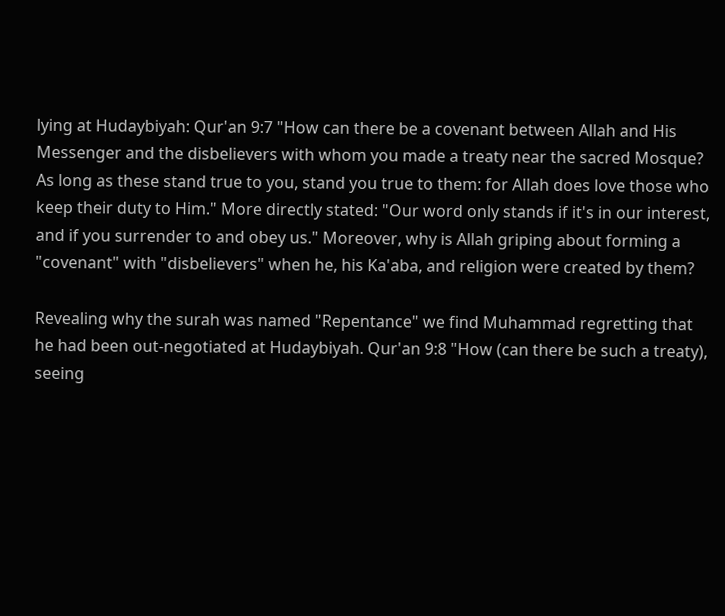lying at Hudaybiyah: Qur'an 9:7 "How can there be a covenant between Allah and His Messenger and the disbelievers with whom you made a treaty near the sacred Mosque? As long as these stand true to you, stand you true to them: for Allah does love those who keep their duty to Him." More directly stated: "Our word only stands if it's in our interest, and if you surrender to and obey us." Moreover, why is Allah griping about forming a "covenant" with "disbelievers" when he, his Ka'aba, and religion were created by them?

Revealing why the surah was named "Repentance" we find Muhammad regretting that he had been out-negotiated at Hudaybiyah. Qur'an 9:8 "How (can there be such a treaty), seeing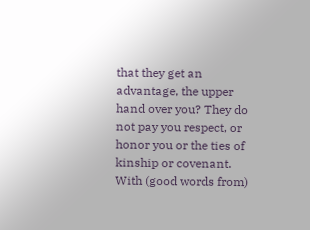that they get an advantage, the upper hand over you? They do not pay you respect, or honor you or the ties of kinship or covenant. With (good words from)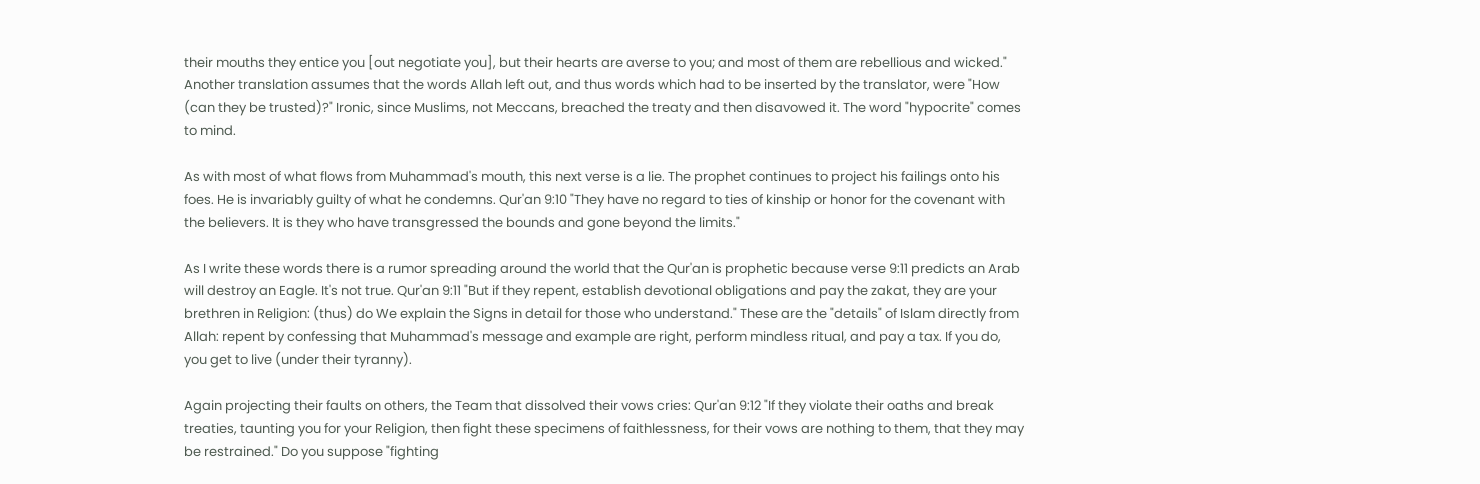their mouths they entice you [out negotiate you], but their hearts are averse to you; and most of them are rebellious and wicked." Another translation assumes that the words Allah left out, and thus words which had to be inserted by the translator, were "How (can they be trusted)?" Ironic, since Muslims, not Meccans, breached the treaty and then disavowed it. The word "hypocrite" comes to mind.

As with most of what flows from Muhammad's mouth, this next verse is a lie. The prophet continues to project his failings onto his foes. He is invariably guilty of what he condemns. Qur'an 9:10 "They have no regard to ties of kinship or honor for the covenant with the believers. It is they who have transgressed the bounds and gone beyond the limits."

As I write these words there is a rumor spreading around the world that the Qur'an is prophetic because verse 9:11 predicts an Arab will destroy an Eagle. It's not true. Qur'an 9:11 "But if they repent, establish devotional obligations and pay the zakat, they are your brethren in Religion: (thus) do We explain the Signs in detail for those who understand." These are the "details" of Islam directly from Allah: repent by confessing that Muhammad's message and example are right, perform mindless ritual, and pay a tax. If you do, you get to live (under their tyranny).

Again projecting their faults on others, the Team that dissolved their vows cries: Qur'an 9:12 "If they violate their oaths and break treaties, taunting you for your Religion, then fight these specimens of faithlessness, for their vows are nothing to them, that they may be restrained." Do you suppose "fighting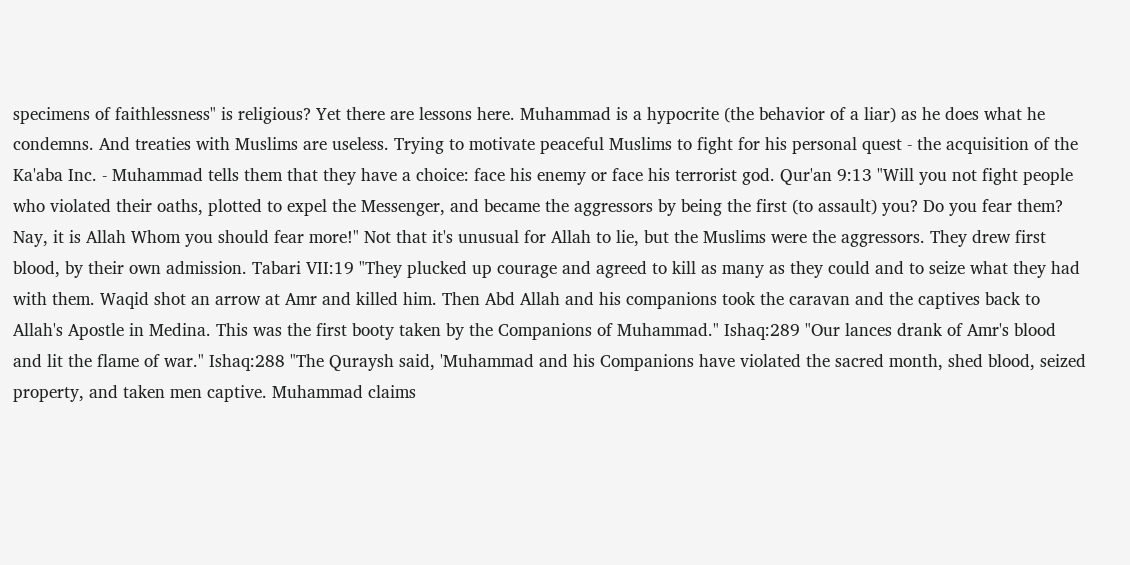specimens of faithlessness" is religious? Yet there are lessons here. Muhammad is a hypocrite (the behavior of a liar) as he does what he condemns. And treaties with Muslims are useless. Trying to motivate peaceful Muslims to fight for his personal quest - the acquisition of the Ka'aba Inc. - Muhammad tells them that they have a choice: face his enemy or face his terrorist god. Qur'an 9:13 "Will you not fight people who violated their oaths, plotted to expel the Messenger, and became the aggressors by being the first (to assault) you? Do you fear them? Nay, it is Allah Whom you should fear more!" Not that it's unusual for Allah to lie, but the Muslims were the aggressors. They drew first blood, by their own admission. Tabari VII:19 "They plucked up courage and agreed to kill as many as they could and to seize what they had with them. Waqid shot an arrow at Amr and killed him. Then Abd Allah and his companions took the caravan and the captives back to Allah's Apostle in Medina. This was the first booty taken by the Companions of Muhammad." Ishaq:289 "Our lances drank of Amr's blood and lit the flame of war." Ishaq:288 "The Quraysh said, 'Muhammad and his Companions have violated the sacred month, shed blood, seized property, and taken men captive. Muhammad claims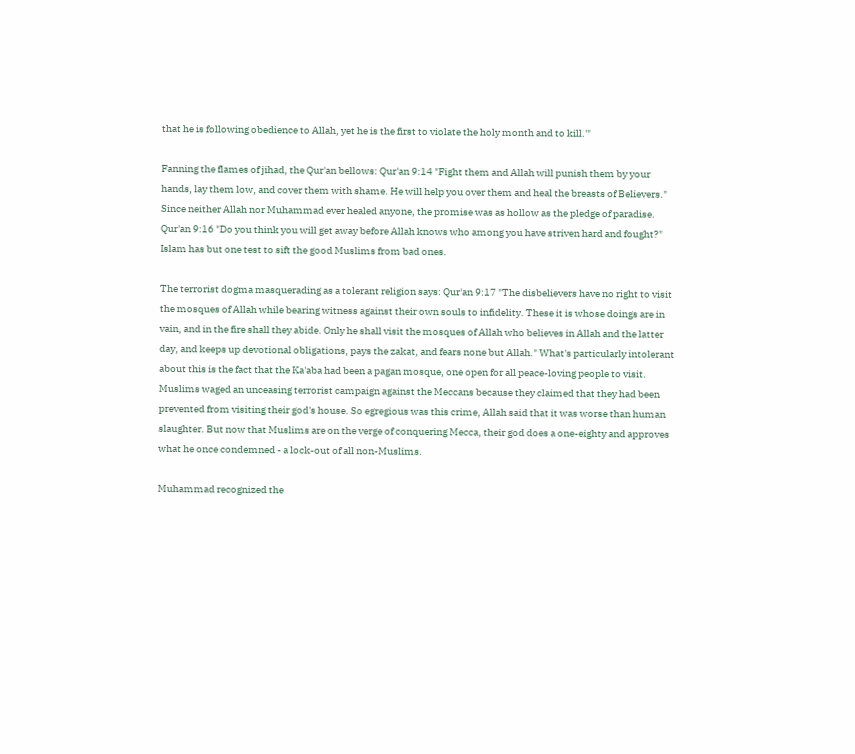that he is following obedience to Allah, yet he is the first to violate the holy month and to kill.'"

Fanning the flames of jihad, the Qur'an bellows: Qur'an 9:14 "Fight them and Allah will punish them by your hands, lay them low, and cover them with shame. He will help you over them and heal the breasts of Believers." Since neither Allah nor Muhammad ever healed anyone, the promise was as hollow as the pledge of paradise. Qur'an 9:16 "Do you think you will get away before Allah knows who among you have striven hard and fought?" Islam has but one test to sift the good Muslims from bad ones.

The terrorist dogma masquerading as a tolerant religion says: Qur'an 9:17 "The disbelievers have no right to visit the mosques of Allah while bearing witness against their own souls to infidelity. These it is whose doings are in vain, and in the fire shall they abide. Only he shall visit the mosques of Allah who believes in Allah and the latter day, and keeps up devotional obligations, pays the zakat, and fears none but Allah." What's particularly intolerant about this is the fact that the Ka'aba had been a pagan mosque, one open for all peace-loving people to visit. Muslims waged an unceasing terrorist campaign against the Meccans because they claimed that they had been prevented from visiting their god's house. So egregious was this crime, Allah said that it was worse than human slaughter. But now that Muslims are on the verge of conquering Mecca, their god does a one-eighty and approves what he once condemned - a lock-out of all non-Muslims.

Muhammad recognized the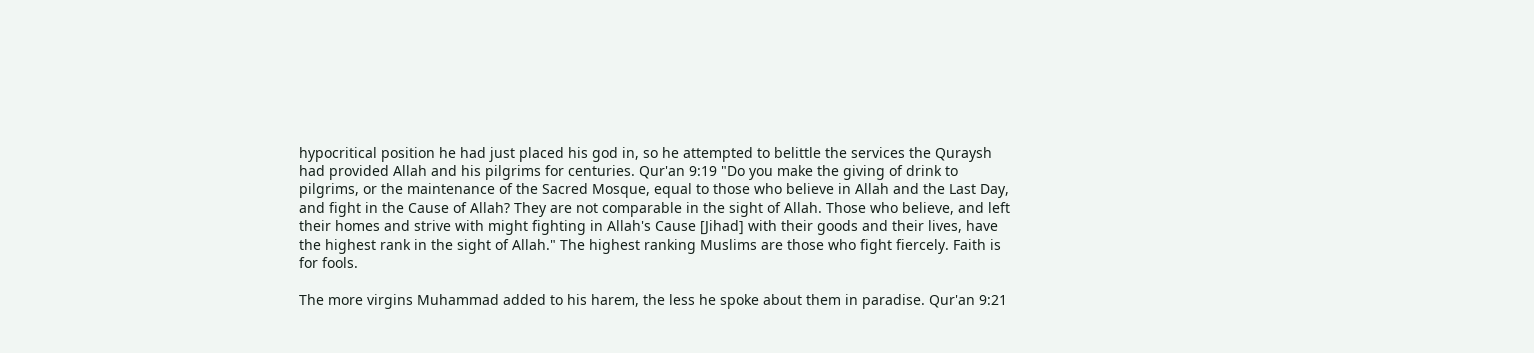hypocritical position he had just placed his god in, so he attempted to belittle the services the Quraysh had provided Allah and his pilgrims for centuries. Qur'an 9:19 "Do you make the giving of drink to pilgrims, or the maintenance of the Sacred Mosque, equal to those who believe in Allah and the Last Day, and fight in the Cause of Allah? They are not comparable in the sight of Allah. Those who believe, and left their homes and strive with might fighting in Allah's Cause [Jihad] with their goods and their lives, have the highest rank in the sight of Allah." The highest ranking Muslims are those who fight fiercely. Faith is for fools.

The more virgins Muhammad added to his harem, the less he spoke about them in paradise. Qur'an 9:21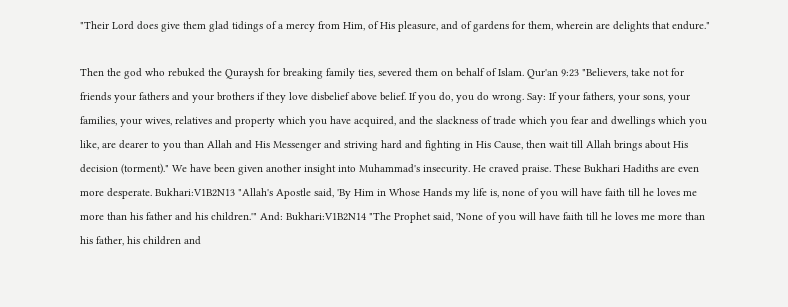"Their Lord does give them glad tidings of a mercy from Him, of His pleasure, and of gardens for them, wherein are delights that endure."

Then the god who rebuked the Quraysh for breaking family ties, severed them on behalf of Islam. Qur'an 9:23 "Believers, take not for friends your fathers and your brothers if they love disbelief above belief. If you do, you do wrong. Say: If your fathers, your sons, your families, your wives, relatives and property which you have acquired, and the slackness of trade which you fear and dwellings which you like, are dearer to you than Allah and His Messenger and striving hard and fighting in His Cause, then wait till Allah brings about His decision (torment)." We have been given another insight into Muhammad's insecurity. He craved praise. These Bukhari Hadiths are even more desperate. Bukhari:V1B2N13 "Allah's Apostle said, 'By Him in Whose Hands my life is, none of you will have faith till he loves me more than his father and his children.'" And: Bukhari:V1B2N14 "The Prophet said, 'None of you will have faith till he loves me more than his father, his children and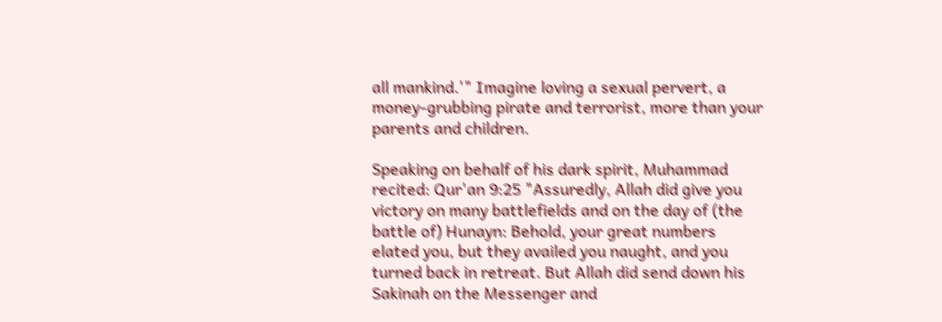all mankind.'" Imagine loving a sexual pervert, a money-grubbing pirate and terrorist, more than your parents and children.

Speaking on behalf of his dark spirit, Muhammad recited: Qur'an 9:25 "Assuredly, Allah did give you victory on many battlefields and on the day of (the battle of) Hunayn: Behold, your great numbers elated you, but they availed you naught, and you turned back in retreat. But Allah did send down his Sakinah on the Messenger and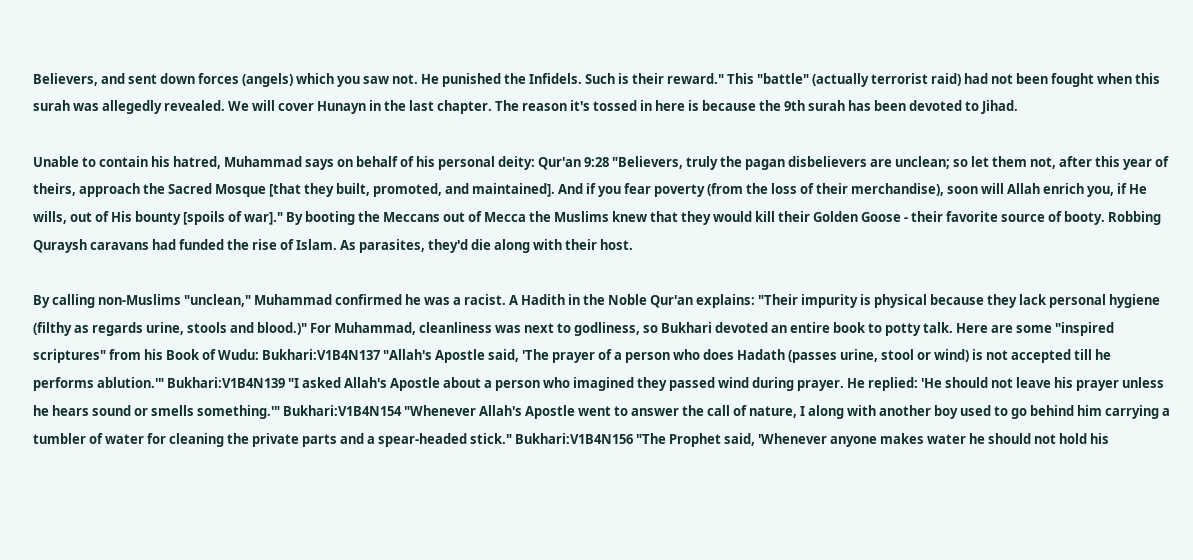Believers, and sent down forces (angels) which you saw not. He punished the Infidels. Such is their reward." This "battle" (actually terrorist raid) had not been fought when this surah was allegedly revealed. We will cover Hunayn in the last chapter. The reason it's tossed in here is because the 9th surah has been devoted to Jihad.

Unable to contain his hatred, Muhammad says on behalf of his personal deity: Qur'an 9:28 "Believers, truly the pagan disbelievers are unclean; so let them not, after this year of theirs, approach the Sacred Mosque [that they built, promoted, and maintained]. And if you fear poverty (from the loss of their merchandise), soon will Allah enrich you, if He wills, out of His bounty [spoils of war]." By booting the Meccans out of Mecca the Muslims knew that they would kill their Golden Goose - their favorite source of booty. Robbing Quraysh caravans had funded the rise of Islam. As parasites, they'd die along with their host.

By calling non-Muslims "unclean," Muhammad confirmed he was a racist. A Hadith in the Noble Qur'an explains: "Their impurity is physical because they lack personal hygiene (filthy as regards urine, stools and blood.)" For Muhammad, cleanliness was next to godliness, so Bukhari devoted an entire book to potty talk. Here are some "inspired scriptures" from his Book of Wudu: Bukhari:V1B4N137 "Allah's Apostle said, 'The prayer of a person who does Hadath (passes urine, stool or wind) is not accepted till he performs ablution.'" Bukhari:V1B4N139 "I asked Allah's Apostle about a person who imagined they passed wind during prayer. He replied: 'He should not leave his prayer unless he hears sound or smells something.'" Bukhari:V1B4N154 "Whenever Allah's Apostle went to answer the call of nature, I along with another boy used to go behind him carrying a tumbler of water for cleaning the private parts and a spear-headed stick." Bukhari:V1B4N156 "The Prophet said, 'Whenever anyone makes water he should not hold his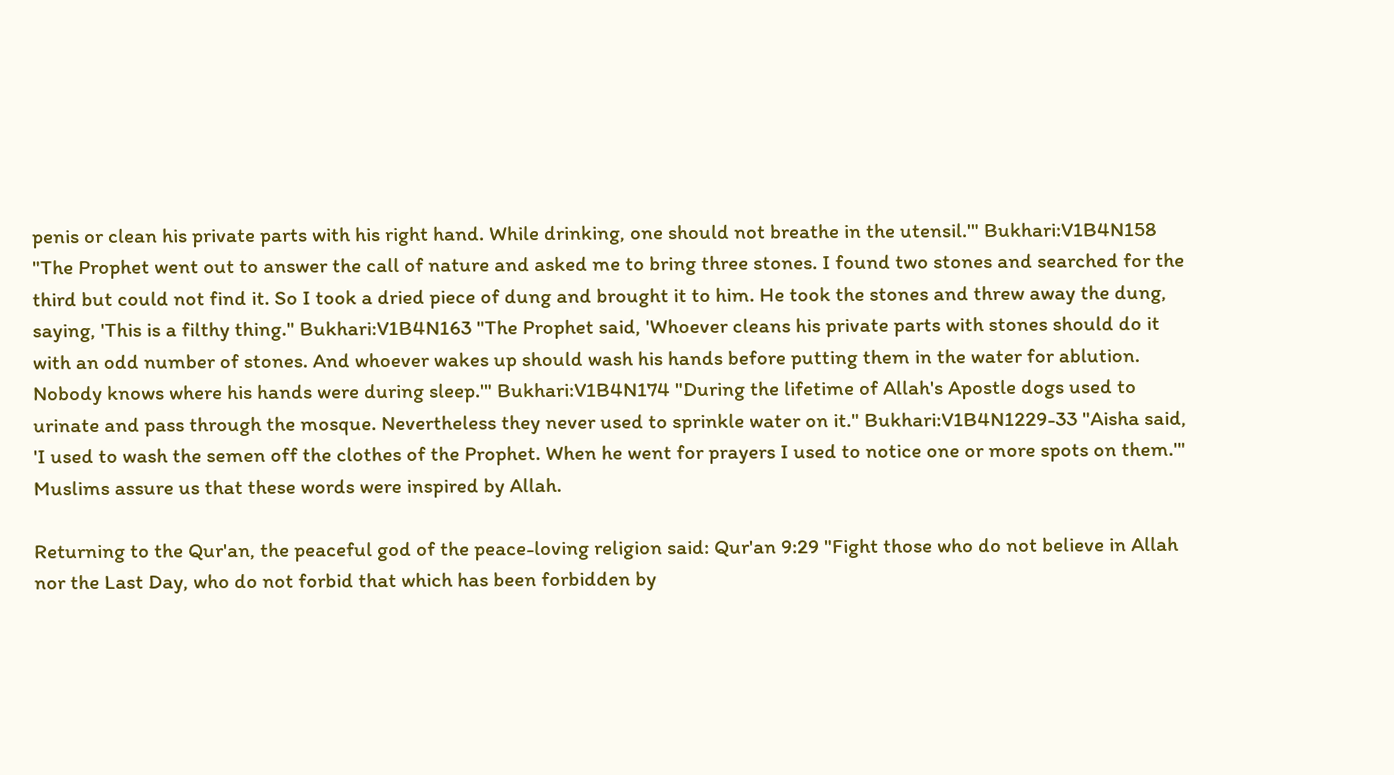penis or clean his private parts with his right hand. While drinking, one should not breathe in the utensil.'" Bukhari:V1B4N158 "The Prophet went out to answer the call of nature and asked me to bring three stones. I found two stones and searched for the third but could not find it. So I took a dried piece of dung and brought it to him. He took the stones and threw away the dung, saying, 'This is a filthy thing." Bukhari:V1B4N163 "The Prophet said, 'Whoever cleans his private parts with stones should do it with an odd number of stones. And whoever wakes up should wash his hands before putting them in the water for ablution. Nobody knows where his hands were during sleep.'" Bukhari:V1B4N174 "During the lifetime of Allah's Apostle dogs used to urinate and pass through the mosque. Nevertheless they never used to sprinkle water on it." Bukhari:V1B4N1229-33 "Aisha said, 'I used to wash the semen off the clothes of the Prophet. When he went for prayers I used to notice one or more spots on them.'" Muslims assure us that these words were inspired by Allah.

Returning to the Qur'an, the peaceful god of the peace-loving religion said: Qur'an 9:29 "Fight those who do not believe in Allah nor the Last Day, who do not forbid that which has been forbidden by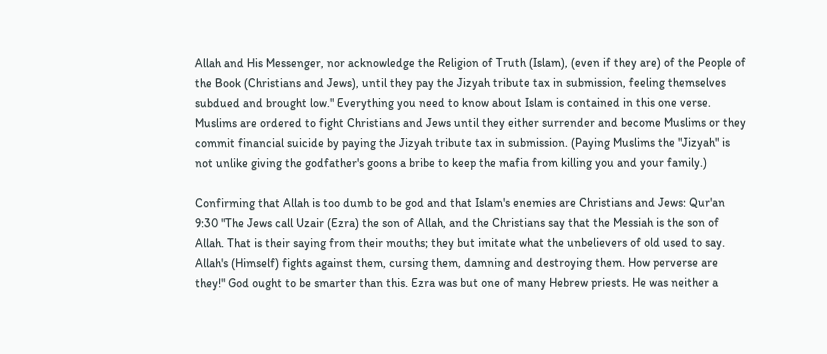Allah and His Messenger, nor acknowledge the Religion of Truth (Islam), (even if they are) of the People of the Book (Christians and Jews), until they pay the Jizyah tribute tax in submission, feeling themselves subdued and brought low." Everything you need to know about Islam is contained in this one verse. Muslims are ordered to fight Christians and Jews until they either surrender and become Muslims or they commit financial suicide by paying the Jizyah tribute tax in submission. (Paying Muslims the "Jizyah" is not unlike giving the godfather's goons a bribe to keep the mafia from killing you and your family.)

Confirming that Allah is too dumb to be god and that Islam's enemies are Christians and Jews: Qur'an 9:30 "The Jews call Uzair (Ezra) the son of Allah, and the Christians say that the Messiah is the son of Allah. That is their saying from their mouths; they but imitate what the unbelievers of old used to say. Allah's (Himself) fights against them, cursing them, damning and destroying them. How perverse are they!" God ought to be smarter than this. Ezra was but one of many Hebrew priests. He was neither a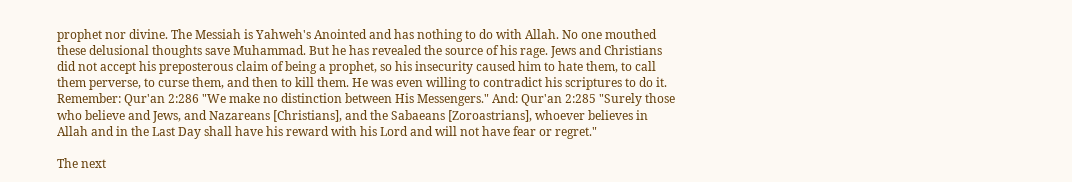prophet nor divine. The Messiah is Yahweh's Anointed and has nothing to do with Allah. No one mouthed these delusional thoughts save Muhammad. But he has revealed the source of his rage. Jews and Christians did not accept his preposterous claim of being a prophet, so his insecurity caused him to hate them, to call them perverse, to curse them, and then to kill them. He was even willing to contradict his scriptures to do it. Remember: Qur'an 2:286 "We make no distinction between His Messengers." And: Qur'an 2:285 "Surely those who believe and Jews, and Nazareans [Christians], and the Sabaeans [Zoroastrians], whoever believes in Allah and in the Last Day shall have his reward with his Lord and will not have fear or regret."

The next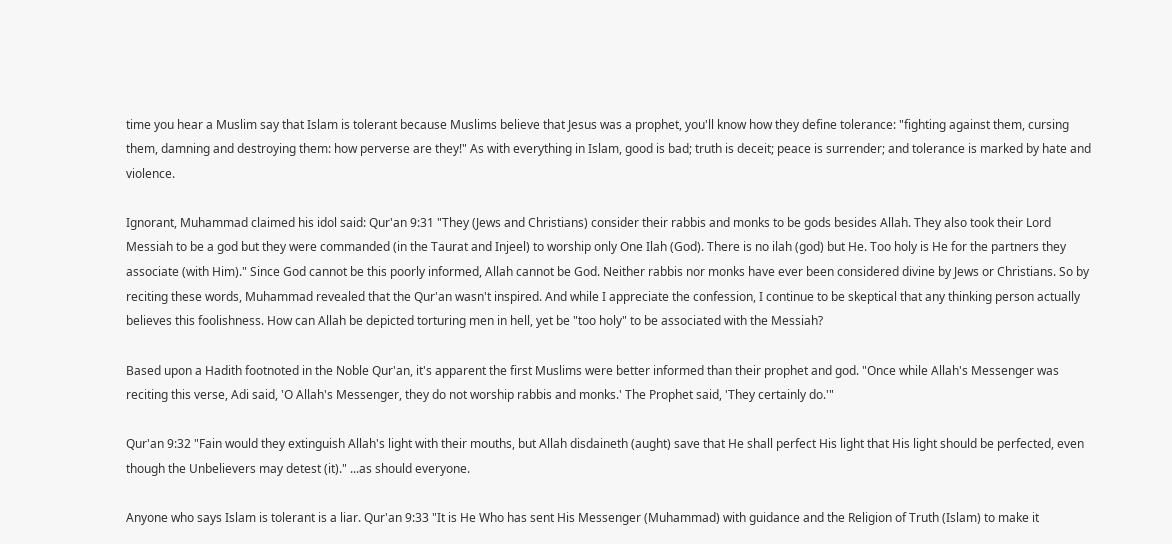time you hear a Muslim say that Islam is tolerant because Muslims believe that Jesus was a prophet, you'll know how they define tolerance: "fighting against them, cursing them, damning and destroying them: how perverse are they!" As with everything in Islam, good is bad; truth is deceit; peace is surrender; and tolerance is marked by hate and violence.

Ignorant, Muhammad claimed his idol said: Qur'an 9:31 "They (Jews and Christians) consider their rabbis and monks to be gods besides Allah. They also took their Lord Messiah to be a god but they were commanded (in the Taurat and Injeel) to worship only One Ilah (God). There is no ilah (god) but He. Too holy is He for the partners they associate (with Him)." Since God cannot be this poorly informed, Allah cannot be God. Neither rabbis nor monks have ever been considered divine by Jews or Christians. So by reciting these words, Muhammad revealed that the Qur'an wasn't inspired. And while I appreciate the confession, I continue to be skeptical that any thinking person actually believes this foolishness. How can Allah be depicted torturing men in hell, yet be "too holy" to be associated with the Messiah?

Based upon a Hadith footnoted in the Noble Qur'an, it's apparent the first Muslims were better informed than their prophet and god. "Once while Allah's Messenger was reciting this verse, Adi said, 'O Allah's Messenger, they do not worship rabbis and monks.' The Prophet said, 'They certainly do.'"

Qur'an 9:32 "Fain would they extinguish Allah's light with their mouths, but Allah disdaineth (aught) save that He shall perfect His light that His light should be perfected, even though the Unbelievers may detest (it)." ...as should everyone.

Anyone who says Islam is tolerant is a liar. Qur'an 9:33 "It is He Who has sent His Messenger (Muhammad) with guidance and the Religion of Truth (Islam) to make it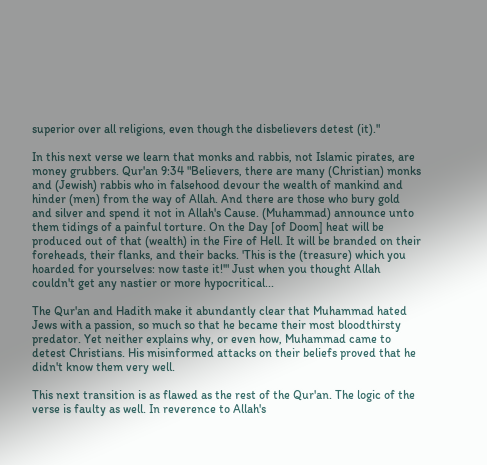superior over all religions, even though the disbelievers detest (it)."

In this next verse we learn that monks and rabbis, not Islamic pirates, are money grubbers. Qur'an 9:34 "Believers, there are many (Christian) monks and (Jewish) rabbis who in falsehood devour the wealth of mankind and hinder (men) from the way of Allah. And there are those who bury gold and silver and spend it not in Allah's Cause. (Muhammad) announce unto them tidings of a painful torture. On the Day [of Doom] heat will be produced out of that (wealth) in the Fire of Hell. It will be branded on their foreheads, their flanks, and their backs. 'This is the (treasure) which you hoarded for yourselves: now taste it!'" Just when you thought Allah couldn't get any nastier or more hypocritical...

The Qur'an and Hadith make it abundantly clear that Muhammad hated Jews with a passion, so much so that he became their most bloodthirsty predator. Yet neither explains why, or even how, Muhammad came to detest Christians. His misinformed attacks on their beliefs proved that he didn't know them very well.

This next transition is as flawed as the rest of the Qur'an. The logic of the verse is faulty as well. In reverence to Allah's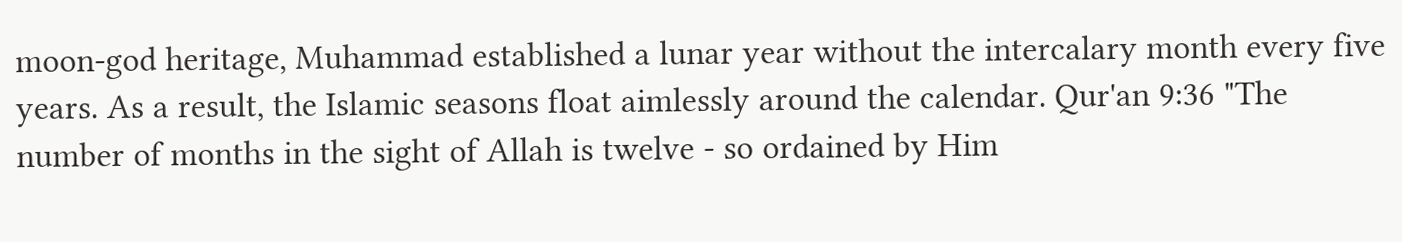moon-god heritage, Muhammad established a lunar year without the intercalary month every five years. As a result, the Islamic seasons float aimlessly around the calendar. Qur'an 9:36 "The number of months in the sight of Allah is twelve - so ordained by Him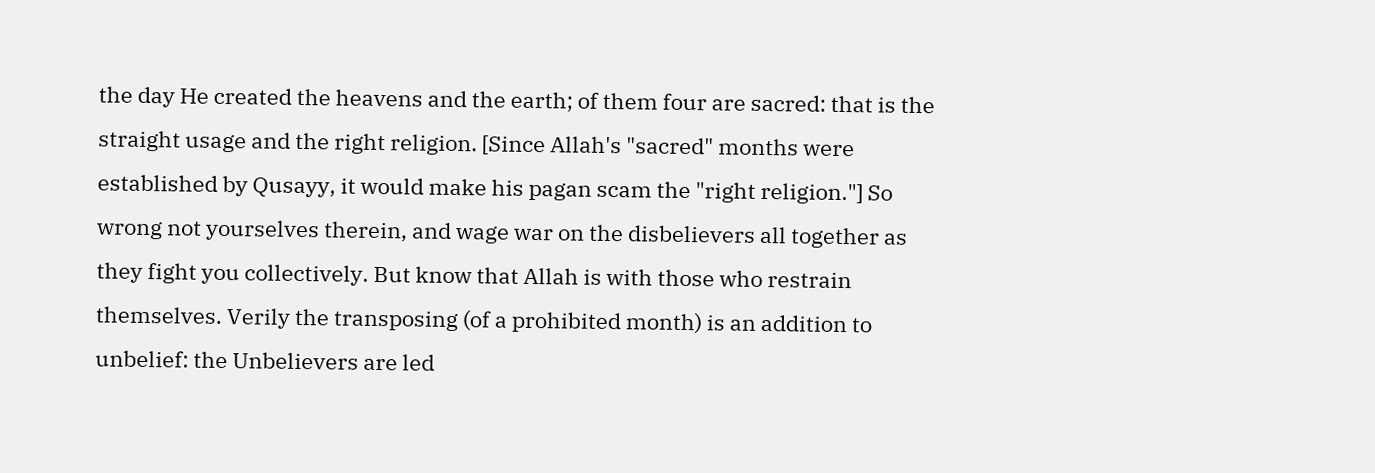the day He created the heavens and the earth; of them four are sacred: that is the straight usage and the right religion. [Since Allah's "sacred" months were established by Qusayy, it would make his pagan scam the "right religion."] So wrong not yourselves therein, and wage war on the disbelievers all together as they fight you collectively. But know that Allah is with those who restrain themselves. Verily the transposing (of a prohibited month) is an addition to unbelief: the Unbelievers are led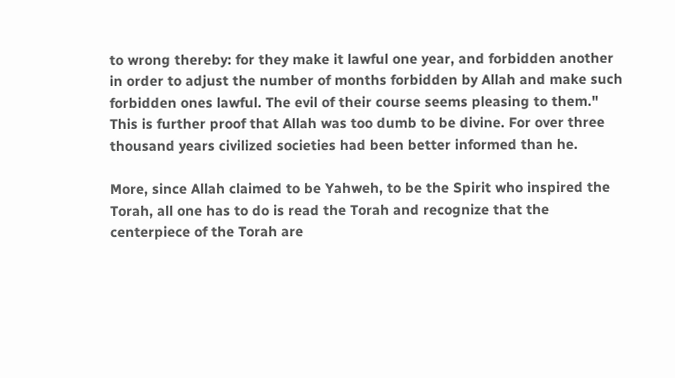to wrong thereby: for they make it lawful one year, and forbidden another in order to adjust the number of months forbidden by Allah and make such forbidden ones lawful. The evil of their course seems pleasing to them." This is further proof that Allah was too dumb to be divine. For over three thousand years civilized societies had been better informed than he.

More, since Allah claimed to be Yahweh, to be the Spirit who inspired the Torah, all one has to do is read the Torah and recognize that the centerpiece of the Torah are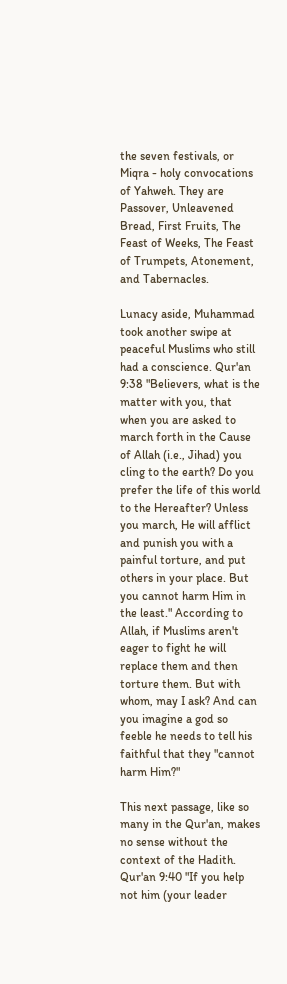the seven festivals, or Miqra - holy convocations of Yahweh. They are Passover, Unleavened Bread, First Fruits, The Feast of Weeks, The Feast of Trumpets, Atonement, and Tabernacles.

Lunacy aside, Muhammad took another swipe at peaceful Muslims who still had a conscience. Qur'an 9:38 "Believers, what is the matter with you, that when you are asked to march forth in the Cause of Allah (i.e., Jihad) you cling to the earth? Do you prefer the life of this world to the Hereafter? Unless you march, He will afflict and punish you with a painful torture, and put others in your place. But you cannot harm Him in the least." According to Allah, if Muslims aren't eager to fight he will replace them and then torture them. But with whom, may I ask? And can you imagine a god so feeble he needs to tell his faithful that they "cannot harm Him?"

This next passage, like so many in the Qur'an, makes no sense without the context of the Hadith. Qur'an 9:40 "If you help not him (your leader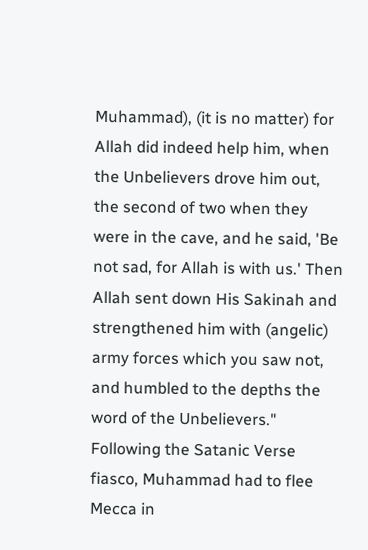Muhammad), (it is no matter) for Allah did indeed help him, when the Unbelievers drove him out, the second of two when they were in the cave, and he said, 'Be not sad, for Allah is with us.' Then Allah sent down His Sakinah and strengthened him with (angelic) army forces which you saw not, and humbled to the depths the word of the Unbelievers." Following the Satanic Verse fiasco, Muhammad had to flee Mecca in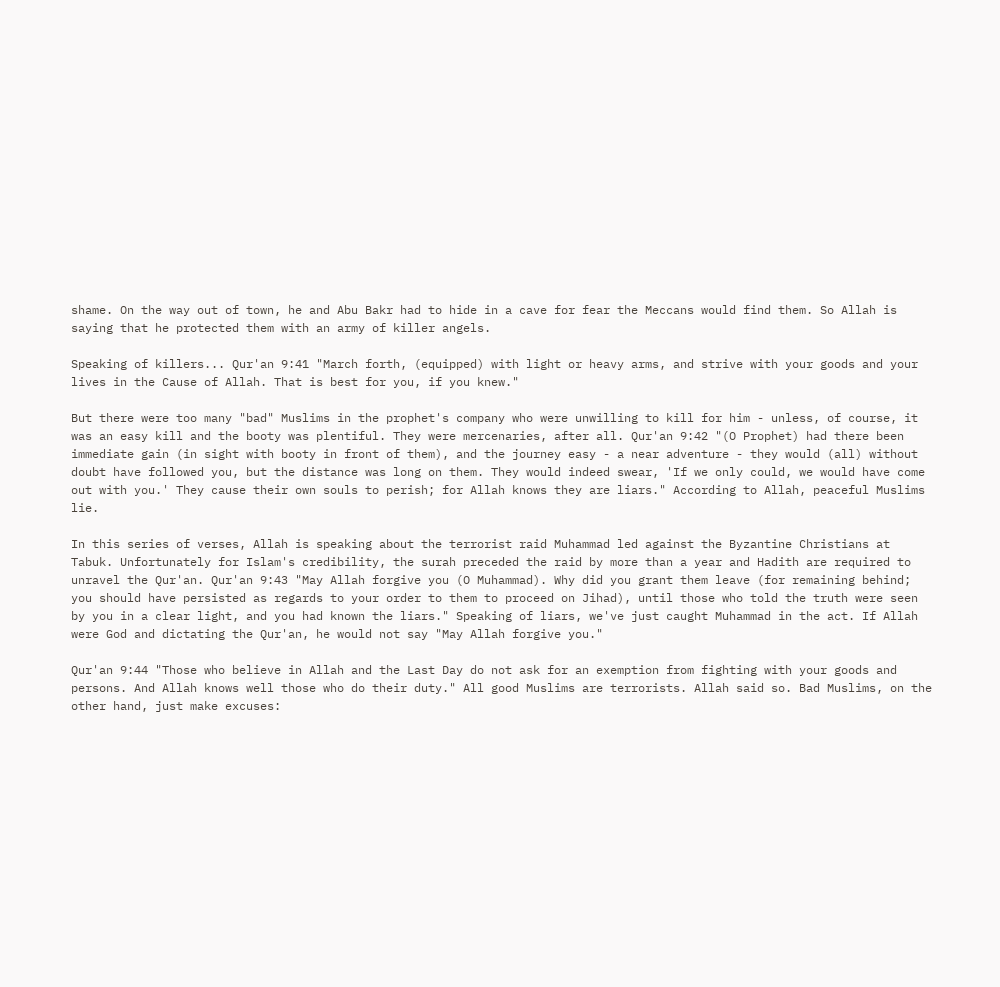shame. On the way out of town, he and Abu Bakr had to hide in a cave for fear the Meccans would find them. So Allah is saying that he protected them with an army of killer angels.

Speaking of killers... Qur'an 9:41 "March forth, (equipped) with light or heavy arms, and strive with your goods and your lives in the Cause of Allah. That is best for you, if you knew."

But there were too many "bad" Muslims in the prophet's company who were unwilling to kill for him - unless, of course, it was an easy kill and the booty was plentiful. They were mercenaries, after all. Qur'an 9:42 "(O Prophet) had there been immediate gain (in sight with booty in front of them), and the journey easy - a near adventure - they would (all) without doubt have followed you, but the distance was long on them. They would indeed swear, 'If we only could, we would have come out with you.' They cause their own souls to perish; for Allah knows they are liars." According to Allah, peaceful Muslims lie.

In this series of verses, Allah is speaking about the terrorist raid Muhammad led against the Byzantine Christians at Tabuk. Unfortunately for Islam's credibility, the surah preceded the raid by more than a year and Hadith are required to unravel the Qur'an. Qur'an 9:43 "May Allah forgive you (O Muhammad). Why did you grant them leave (for remaining behind; you should have persisted as regards to your order to them to proceed on Jihad), until those who told the truth were seen by you in a clear light, and you had known the liars." Speaking of liars, we've just caught Muhammad in the act. If Allah were God and dictating the Qur'an, he would not say "May Allah forgive you."

Qur'an 9:44 "Those who believe in Allah and the Last Day do not ask for an exemption from fighting with your goods and persons. And Allah knows well those who do their duty." All good Muslims are terrorists. Allah said so. Bad Muslims, on the other hand, just make excuses: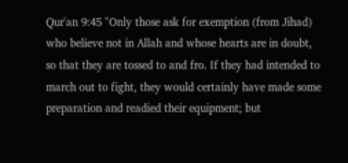Qur'an 9:45 "Only those ask for exemption (from Jihad) who believe not in Allah and whose hearts are in doubt, so that they are tossed to and fro. If they had intended to march out to fight, they would certainly have made some preparation and readied their equipment; but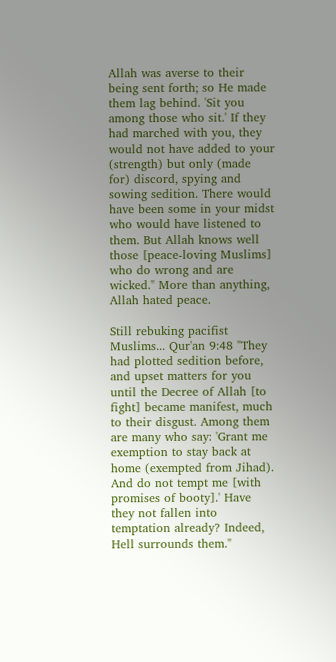Allah was averse to their being sent forth; so He made them lag behind. 'Sit you among those who sit.' If they had marched with you, they would not have added to your (strength) but only (made for) discord, spying and sowing sedition. There would have been some in your midst who would have listened to them. But Allah knows well those [peace-loving Muslims] who do wrong and are wicked." More than anything, Allah hated peace.

Still rebuking pacifist Muslims... Qur'an 9:48 "They had plotted sedition before, and upset matters for you until the Decree of Allah [to fight] became manifest, much to their disgust. Among them are many who say: 'Grant me exemption to stay back at home (exempted from Jihad). And do not tempt me [with promises of booty].' Have they not fallen into temptation already? Indeed, Hell surrounds them."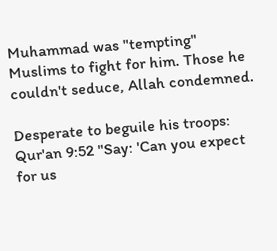Muhammad was "tempting" Muslims to fight for him. Those he couldn't seduce, Allah condemned.

Desperate to beguile his troops: Qur'an 9:52 "Say: 'Can you expect for us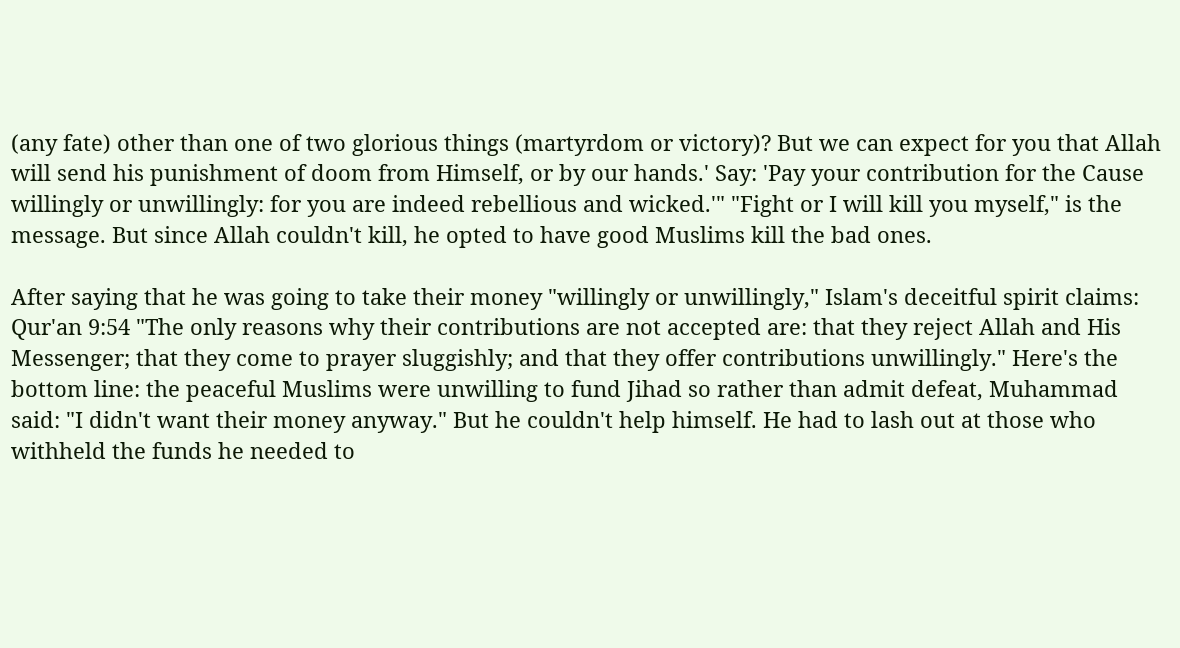(any fate) other than one of two glorious things (martyrdom or victory)? But we can expect for you that Allah will send his punishment of doom from Himself, or by our hands.' Say: 'Pay your contribution for the Cause willingly or unwillingly: for you are indeed rebellious and wicked.'" "Fight or I will kill you myself," is the message. But since Allah couldn't kill, he opted to have good Muslims kill the bad ones.

After saying that he was going to take their money "willingly or unwillingly," Islam's deceitful spirit claims: Qur'an 9:54 "The only reasons why their contributions are not accepted are: that they reject Allah and His Messenger; that they come to prayer sluggishly; and that they offer contributions unwillingly." Here's the bottom line: the peaceful Muslims were unwilling to fund Jihad so rather than admit defeat, Muhammad said: "I didn't want their money anyway." But he couldn't help himself. He had to lash out at those who withheld the funds he needed to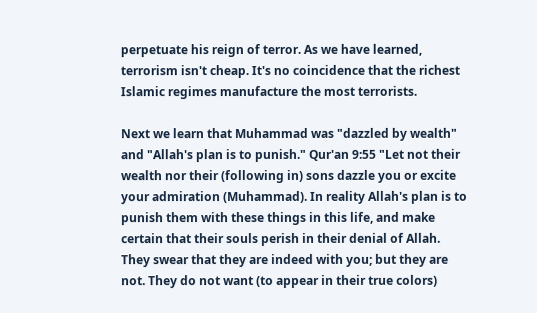perpetuate his reign of terror. As we have learned, terrorism isn't cheap. It's no coincidence that the richest Islamic regimes manufacture the most terrorists.

Next we learn that Muhammad was "dazzled by wealth" and "Allah's plan is to punish." Qur'an 9:55 "Let not their wealth nor their (following in) sons dazzle you or excite your admiration (Muhammad). In reality Allah's plan is to punish them with these things in this life, and make certain that their souls perish in their denial of Allah. They swear that they are indeed with you; but they are not. They do not want (to appear in their true colors)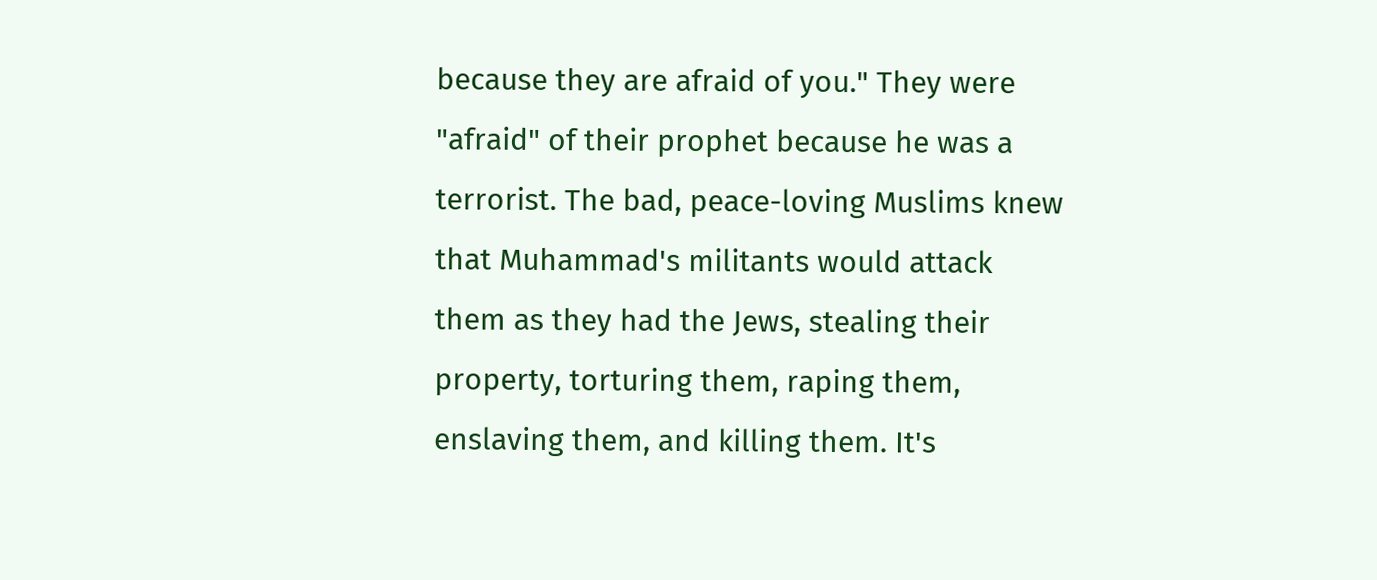because they are afraid of you." They were "afraid" of their prophet because he was a terrorist. The bad, peace-loving Muslims knew that Muhammad's militants would attack them as they had the Jews, stealing their property, torturing them, raping them, enslaving them, and killing them. It's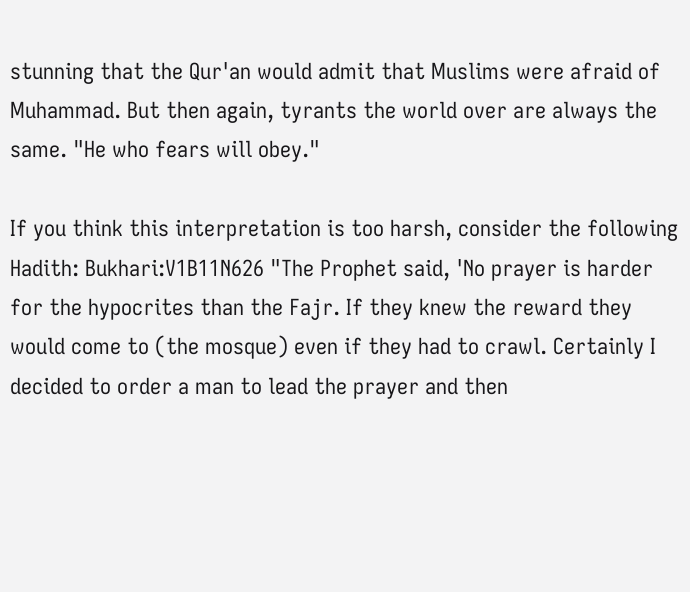stunning that the Qur'an would admit that Muslims were afraid of Muhammad. But then again, tyrants the world over are always the same. "He who fears will obey."

If you think this interpretation is too harsh, consider the following Hadith: Bukhari:V1B11N626 "The Prophet said, 'No prayer is harder for the hypocrites than the Fajr. If they knew the reward they would come to (the mosque) even if they had to crawl. Certainly I decided to order a man to lead the prayer and then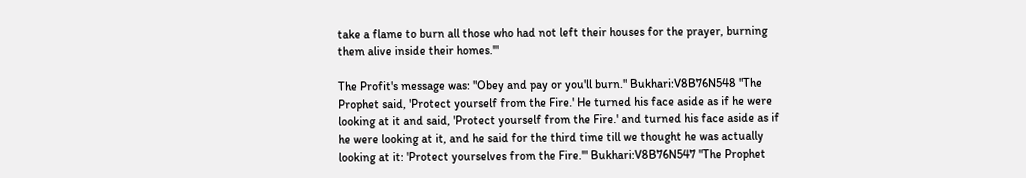take a flame to burn all those who had not left their houses for the prayer, burning them alive inside their homes.'"

The Profit's message was: "Obey and pay or you'll burn." Bukhari:V8B76N548 "The Prophet said, 'Protect yourself from the Fire.' He turned his face aside as if he were looking at it and said, 'Protect yourself from the Fire.' and turned his face aside as if he were looking at it, and he said for the third time till we thought he was actually looking at it: 'Protect yourselves from the Fire.'" Bukhari:V8B76N547 "The Prophet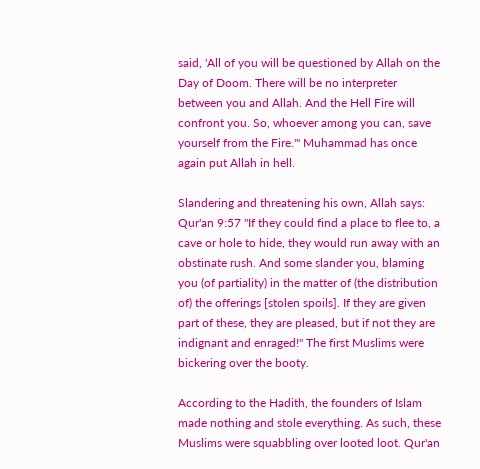said, 'All of you will be questioned by Allah on the Day of Doom. There will be no interpreter between you and Allah. And the Hell Fire will confront you. So, whoever among you can, save yourself from the Fire.'" Muhammad has once again put Allah in hell.

Slandering and threatening his own, Allah says: Qur'an 9:57 "If they could find a place to flee to, a cave or hole to hide, they would run away with an obstinate rush. And some slander you, blaming you (of partiality) in the matter of (the distribution of) the offerings [stolen spoils]. If they are given part of these, they are pleased, but if not they are indignant and enraged!" The first Muslims were bickering over the booty.

According to the Hadith, the founders of Islam made nothing and stole everything. As such, these Muslims were squabbling over looted loot. Qur'an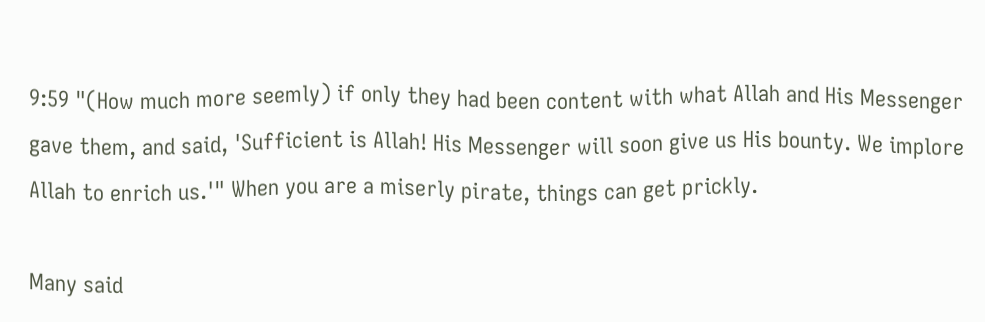9:59 "(How much more seemly) if only they had been content with what Allah and His Messenger gave them, and said, 'Sufficient is Allah! His Messenger will soon give us His bounty. We implore Allah to enrich us.'" When you are a miserly pirate, things can get prickly.

Many said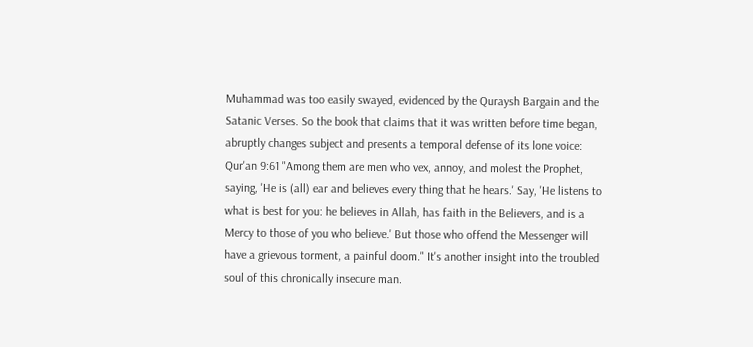Muhammad was too easily swayed, evidenced by the Quraysh Bargain and the Satanic Verses. So the book that claims that it was written before time began, abruptly changes subject and presents a temporal defense of its lone voice: Qur'an 9:61 "Among them are men who vex, annoy, and molest the Prophet, saying, 'He is (all) ear and believes every thing that he hears.' Say, 'He listens to what is best for you: he believes in Allah, has faith in the Believers, and is a Mercy to those of you who believe.' But those who offend the Messenger will have a grievous torment, a painful doom." It's another insight into the troubled soul of this chronically insecure man.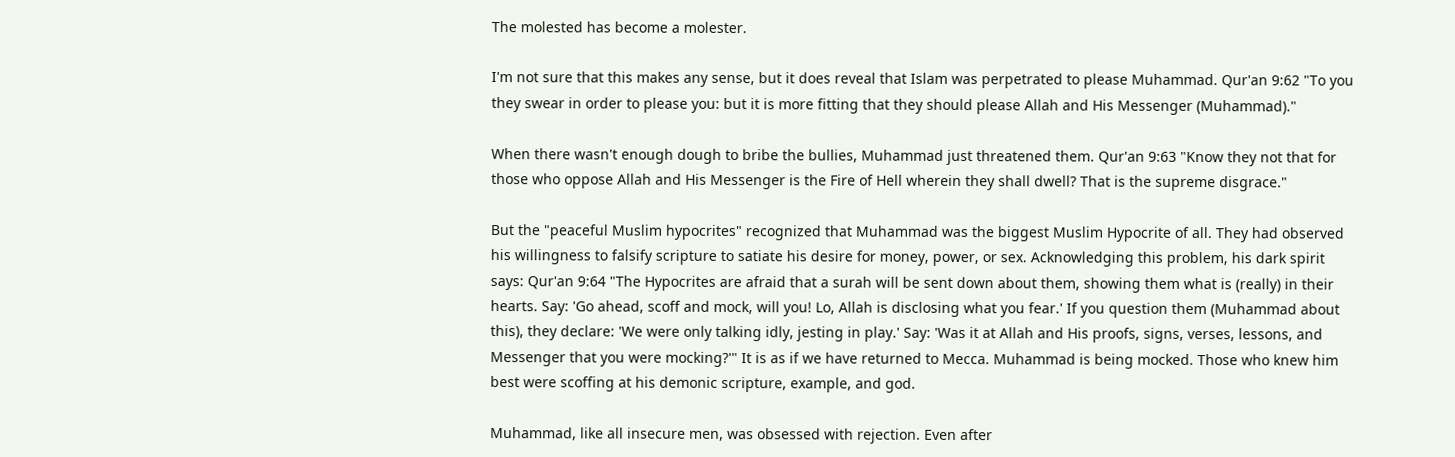The molested has become a molester.

I'm not sure that this makes any sense, but it does reveal that Islam was perpetrated to please Muhammad. Qur'an 9:62 "To you they swear in order to please you: but it is more fitting that they should please Allah and His Messenger (Muhammad)."

When there wasn't enough dough to bribe the bullies, Muhammad just threatened them. Qur'an 9:63 "Know they not that for those who oppose Allah and His Messenger is the Fire of Hell wherein they shall dwell? That is the supreme disgrace."

But the "peaceful Muslim hypocrites" recognized that Muhammad was the biggest Muslim Hypocrite of all. They had observed his willingness to falsify scripture to satiate his desire for money, power, or sex. Acknowledging this problem, his dark spirit says: Qur'an 9:64 "The Hypocrites are afraid that a surah will be sent down about them, showing them what is (really) in their hearts. Say: 'Go ahead, scoff and mock, will you! Lo, Allah is disclosing what you fear.' If you question them (Muhammad about this), they declare: 'We were only talking idly, jesting in play.' Say: 'Was it at Allah and His proofs, signs, verses, lessons, and Messenger that you were mocking?'" It is as if we have returned to Mecca. Muhammad is being mocked. Those who knew him best were scoffing at his demonic scripture, example, and god.

Muhammad, like all insecure men, was obsessed with rejection. Even after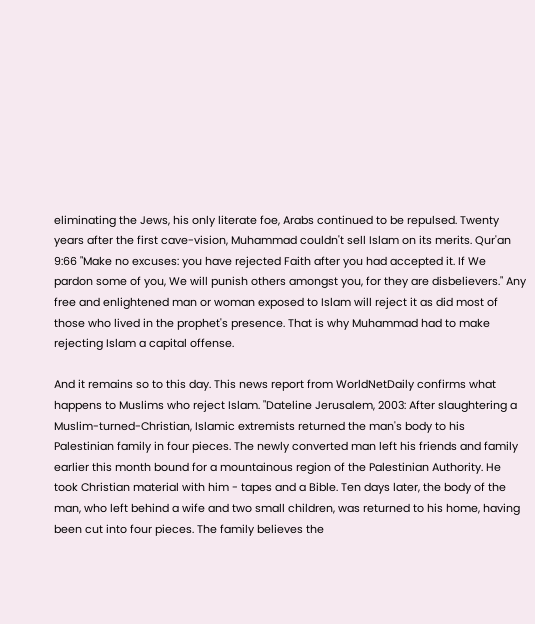eliminating the Jews, his only literate foe, Arabs continued to be repulsed. Twenty years after the first cave-vision, Muhammad couldn't sell Islam on its merits. Qur'an 9:66 "Make no excuses: you have rejected Faith after you had accepted it. If We pardon some of you, We will punish others amongst you, for they are disbelievers." Any free and enlightened man or woman exposed to Islam will reject it as did most of those who lived in the prophet's presence. That is why Muhammad had to make rejecting Islam a capital offense.

And it remains so to this day. This news report from WorldNetDaily confirms what happens to Muslims who reject Islam. "Dateline Jerusalem, 2003: After slaughtering a Muslim-turned-Christian, Islamic extremists returned the man's body to his Palestinian family in four pieces. The newly converted man left his friends and family earlier this month bound for a mountainous region of the Palestinian Authority. He took Christian material with him - tapes and a Bible. Ten days later, the body of the man, who left behind a wife and two small children, was returned to his home, having been cut into four pieces. The family believes the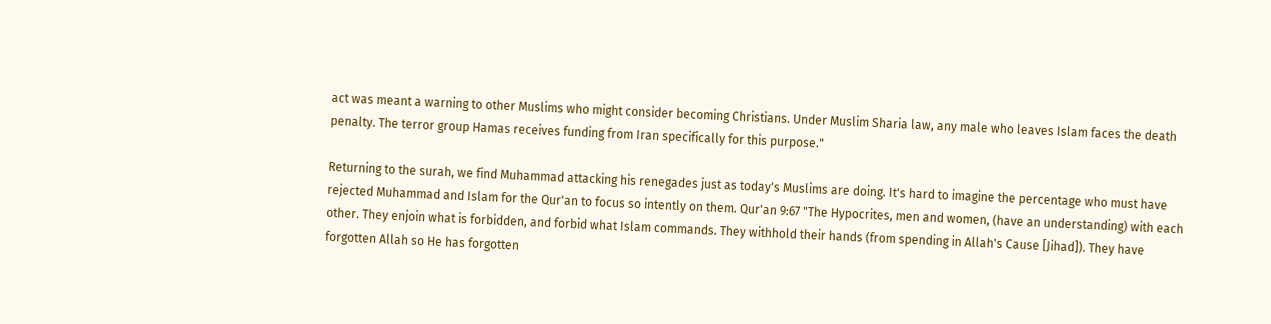act was meant a warning to other Muslims who might consider becoming Christians. Under Muslim Sharia law, any male who leaves Islam faces the death penalty. The terror group Hamas receives funding from Iran specifically for this purpose."

Returning to the surah, we find Muhammad attacking his renegades just as today's Muslims are doing. It's hard to imagine the percentage who must have rejected Muhammad and Islam for the Qur'an to focus so intently on them. Qur'an 9:67 "The Hypocrites, men and women, (have an understanding) with each other. They enjoin what is forbidden, and forbid what Islam commands. They withhold their hands (from spending in Allah's Cause [Jihad]). They have forgotten Allah so He has forgotten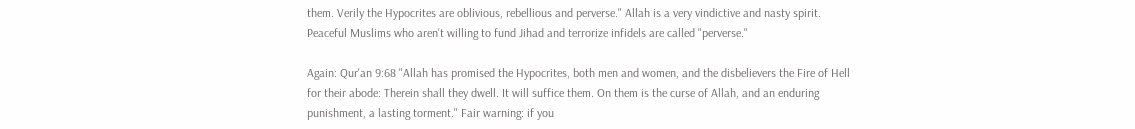them. Verily the Hypocrites are oblivious, rebellious and perverse." Allah is a very vindictive and nasty spirit. Peaceful Muslims who aren't willing to fund Jihad and terrorize infidels are called "perverse."

Again: Qur'an 9:68 "Allah has promised the Hypocrites, both men and women, and the disbelievers the Fire of Hell for their abode: Therein shall they dwell. It will suffice them. On them is the curse of Allah, and an enduring punishment, a lasting torment." Fair warning: if you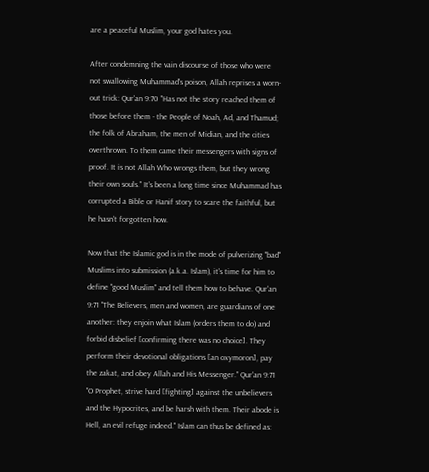are a peaceful Muslim, your god hates you.

After condemning the vain discourse of those who were not swallowing Muhammad's poison, Allah reprises a worn-out trick: Qur'an 9:70 "Has not the story reached them of those before them - the People of Noah, Ad, and Thamud; the folk of Abraham, the men of Midian, and the cities overthrown. To them came their messengers with signs of proof. It is not Allah Who wrongs them, but they wrong their own souls." It's been a long time since Muhammad has corrupted a Bible or Hanif story to scare the faithful, but he hasn't forgotten how.

Now that the Islamic god is in the mode of pulverizing "bad" Muslims into submission (a.k.a. Islam), it's time for him to define "good Muslim" and tell them how to behave. Qur'an 9:71 "The Believers, men and women, are guardians of one another: they enjoin what Islam (orders them to do) and forbid disbelief [confirming there was no choice]. They perform their devotional obligations [an oxymoron], pay the zakat, and obey Allah and His Messenger." Qur'an 9:71 "O Prophet, strive hard [fighting] against the unbelievers and the Hypocrites, and be harsh with them. Their abode is Hell, an evil refuge indeed." Islam can thus be defined as: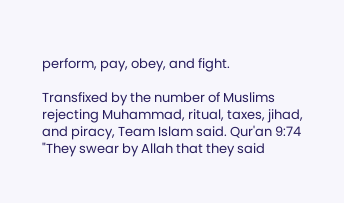perform, pay, obey, and fight.

Transfixed by the number of Muslims rejecting Muhammad, ritual, taxes, jihad, and piracy, Team Islam said. Qur'an 9:74 "They swear by Allah that they said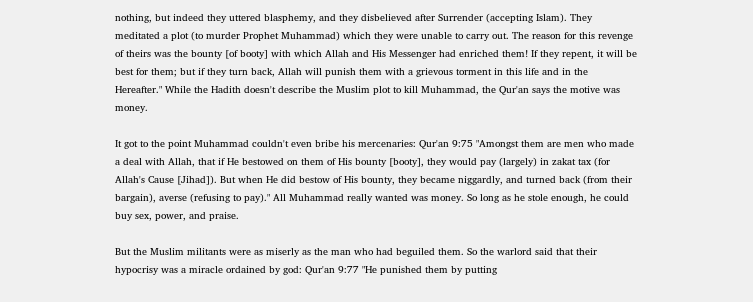nothing, but indeed they uttered blasphemy, and they disbelieved after Surrender (accepting Islam). They meditated a plot (to murder Prophet Muhammad) which they were unable to carry out. The reason for this revenge of theirs was the bounty [of booty] with which Allah and His Messenger had enriched them! If they repent, it will be best for them; but if they turn back, Allah will punish them with a grievous torment in this life and in the Hereafter." While the Hadith doesn't describe the Muslim plot to kill Muhammad, the Qur'an says the motive was money.

It got to the point Muhammad couldn't even bribe his mercenaries: Qur'an 9:75 "Amongst them are men who made a deal with Allah, that if He bestowed on them of His bounty [booty], they would pay (largely) in zakat tax (for Allah's Cause [Jihad]). But when He did bestow of His bounty, they became niggardly, and turned back (from their bargain), averse (refusing to pay)." All Muhammad really wanted was money. So long as he stole enough, he could buy sex, power, and praise.

But the Muslim militants were as miserly as the man who had beguiled them. So the warlord said that their hypocrisy was a miracle ordained by god: Qur'an 9:77 "He punished them by putting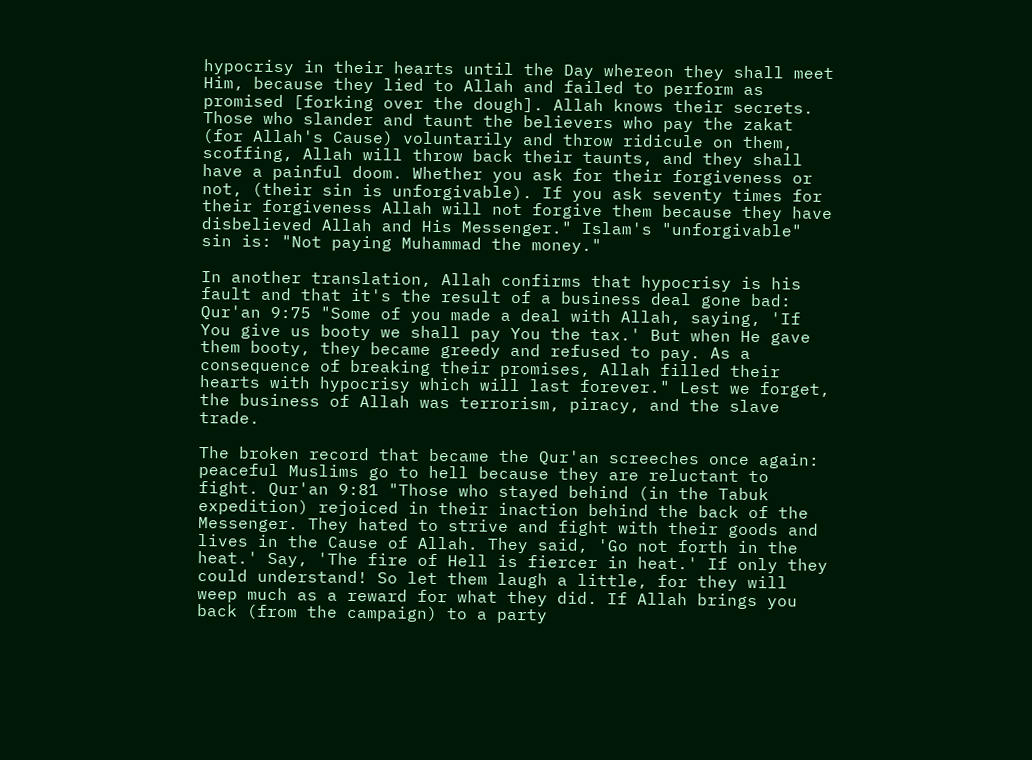hypocrisy in their hearts until the Day whereon they shall meet Him, because they lied to Allah and failed to perform as promised [forking over the dough]. Allah knows their secrets. Those who slander and taunt the believers who pay the zakat (for Allah's Cause) voluntarily and throw ridicule on them, scoffing, Allah will throw back their taunts, and they shall have a painful doom. Whether you ask for their forgiveness or not, (their sin is unforgivable). If you ask seventy times for their forgiveness Allah will not forgive them because they have disbelieved Allah and His Messenger." Islam's "unforgivable" sin is: "Not paying Muhammad the money."

In another translation, Allah confirms that hypocrisy is his fault and that it's the result of a business deal gone bad: Qur'an 9:75 "Some of you made a deal with Allah, saying, 'If You give us booty we shall pay You the tax.' But when He gave them booty, they became greedy and refused to pay. As a consequence of breaking their promises, Allah filled their hearts with hypocrisy which will last forever." Lest we forget, the business of Allah was terrorism, piracy, and the slave trade.

The broken record that became the Qur'an screeches once again: peaceful Muslims go to hell because they are reluctant to fight. Qur'an 9:81 "Those who stayed behind (in the Tabuk expedition) rejoiced in their inaction behind the back of the Messenger. They hated to strive and fight with their goods and lives in the Cause of Allah. They said, 'Go not forth in the heat.' Say, 'The fire of Hell is fiercer in heat.' If only they could understand! So let them laugh a little, for they will weep much as a reward for what they did. If Allah brings you back (from the campaign) to a party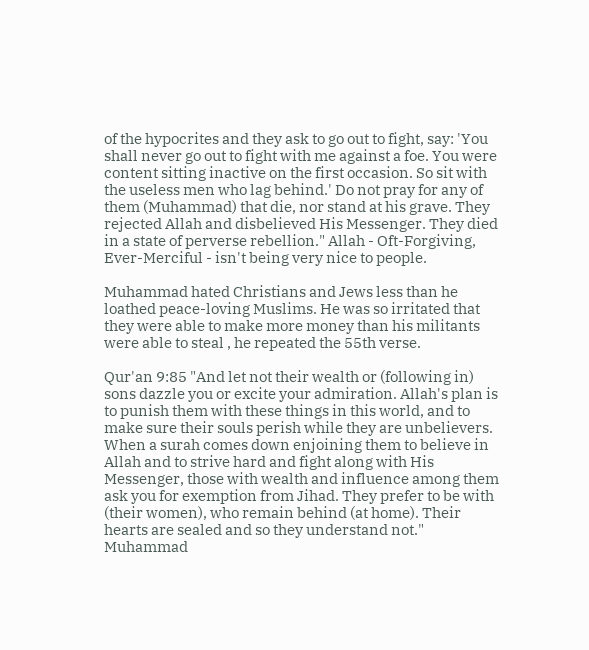of the hypocrites and they ask to go out to fight, say: 'You shall never go out to fight with me against a foe. You were content sitting inactive on the first occasion. So sit with the useless men who lag behind.' Do not pray for any of them (Muhammad) that die, nor stand at his grave. They rejected Allah and disbelieved His Messenger. They died in a state of perverse rebellion." Allah - Oft-Forgiving, Ever-Merciful - isn't being very nice to people.

Muhammad hated Christians and Jews less than he loathed peace-loving Muslims. He was so irritated that they were able to make more money than his militants were able to steal , he repeated the 55th verse.

Qur'an 9:85 "And let not their wealth or (following in) sons dazzle you or excite your admiration. Allah's plan is to punish them with these things in this world, and to make sure their souls perish while they are unbelievers. When a surah comes down enjoining them to believe in Allah and to strive hard and fight along with His Messenger, those with wealth and influence among them ask you for exemption from Jihad. They prefer to be with (their women), who remain behind (at home). Their hearts are sealed and so they understand not." Muhammad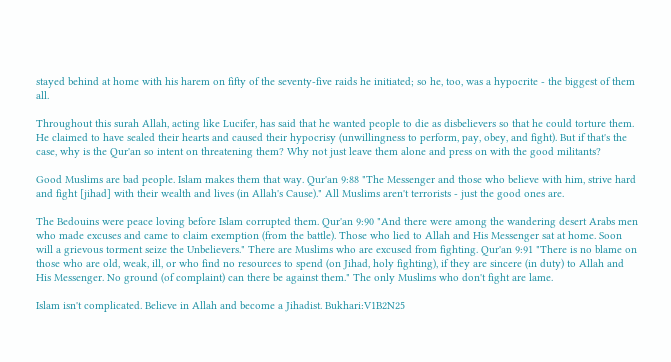stayed behind at home with his harem on fifty of the seventy-five raids he initiated; so he, too, was a hypocrite - the biggest of them all.

Throughout this surah Allah, acting like Lucifer, has said that he wanted people to die as disbelievers so that he could torture them. He claimed to have sealed their hearts and caused their hypocrisy (unwillingness to perform, pay, obey, and fight). But if that's the case, why is the Qur'an so intent on threatening them? Why not just leave them alone and press on with the good militants?

Good Muslims are bad people. Islam makes them that way. Qur'an 9:88 "The Messenger and those who believe with him, strive hard and fight [jihad] with their wealth and lives (in Allah's Cause)." All Muslims aren't terrorists - just the good ones are.

The Bedouins were peace loving before Islam corrupted them. Qur'an 9:90 "And there were among the wandering desert Arabs men who made excuses and came to claim exemption (from the battle). Those who lied to Allah and His Messenger sat at home. Soon will a grievous torment seize the Unbelievers." There are Muslims who are excused from fighting. Qur'an 9:91 "There is no blame on those who are old, weak, ill, or who find no resources to spend (on Jihad, holy fighting), if they are sincere (in duty) to Allah and His Messenger. No ground (of complaint) can there be against them." The only Muslims who don't fight are lame.

Islam isn't complicated. Believe in Allah and become a Jihadist. Bukhari:V1B2N25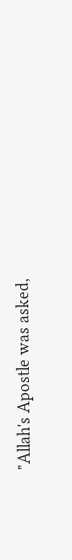"Allah's Apostle was asked,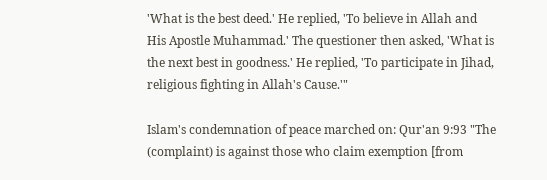'What is the best deed.' He replied, 'To believe in Allah and His Apostle Muhammad.' The questioner then asked, 'What is the next best in goodness.' He replied, 'To participate in Jihad, religious fighting in Allah's Cause.'"

Islam's condemnation of peace marched on: Qur'an 9:93 "The (complaint) is against those who claim exemption [from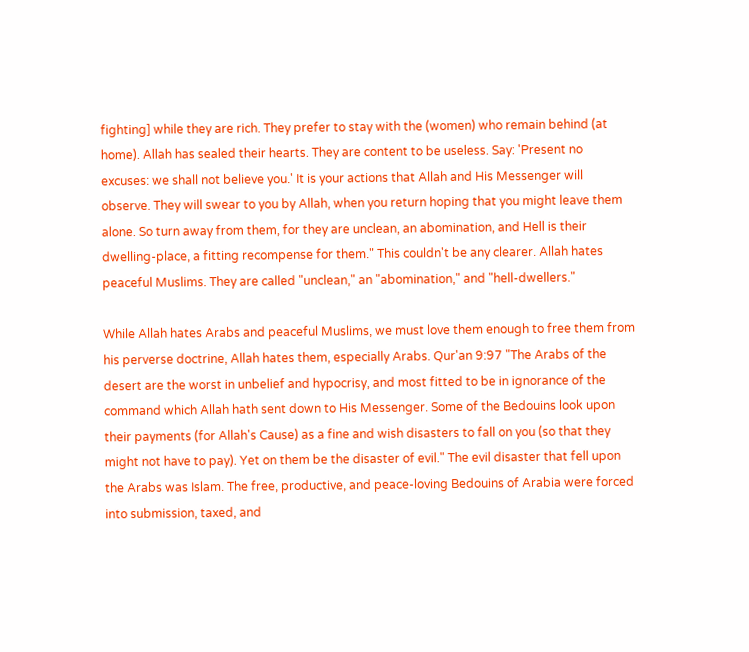fighting] while they are rich. They prefer to stay with the (women) who remain behind (at home). Allah has sealed their hearts. They are content to be useless. Say: 'Present no excuses: we shall not believe you.' It is your actions that Allah and His Messenger will observe. They will swear to you by Allah, when you return hoping that you might leave them alone. So turn away from them, for they are unclean, an abomination, and Hell is their dwelling-place, a fitting recompense for them." This couldn't be any clearer. Allah hates peaceful Muslims. They are called "unclean," an "abomination," and "hell-dwellers."

While Allah hates Arabs and peaceful Muslims, we must love them enough to free them from his perverse doctrine, Allah hates them, especially Arabs. Qur'an 9:97 "The Arabs of the desert are the worst in unbelief and hypocrisy, and most fitted to be in ignorance of the command which Allah hath sent down to His Messenger. Some of the Bedouins look upon their payments (for Allah's Cause) as a fine and wish disasters to fall on you (so that they might not have to pay). Yet on them be the disaster of evil." The evil disaster that fell upon the Arabs was Islam. The free, productive, and peace-loving Bedouins of Arabia were forced into submission, taxed, and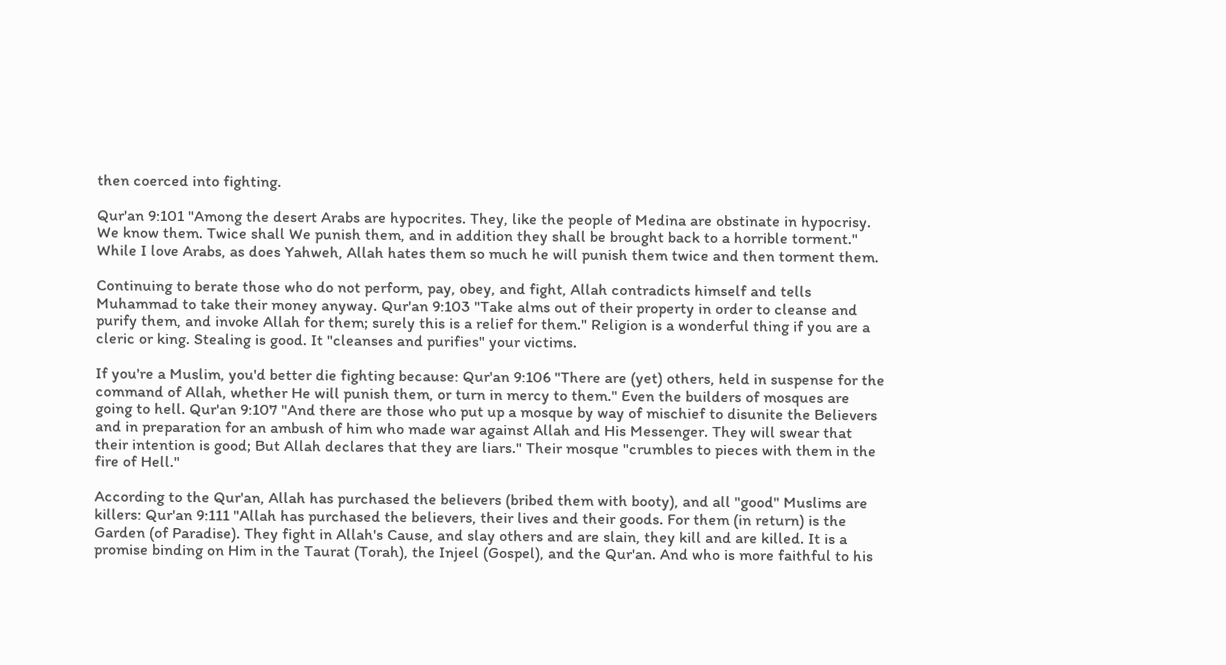then coerced into fighting.

Qur'an 9:101 "Among the desert Arabs are hypocrites. They, like the people of Medina are obstinate in hypocrisy. We know them. Twice shall We punish them, and in addition they shall be brought back to a horrible torment." While I love Arabs, as does Yahweh, Allah hates them so much he will punish them twice and then torment them.

Continuing to berate those who do not perform, pay, obey, and fight, Allah contradicts himself and tells Muhammad to take their money anyway. Qur'an 9:103 "Take alms out of their property in order to cleanse and purify them, and invoke Allah for them; surely this is a relief for them." Religion is a wonderful thing if you are a cleric or king. Stealing is good. It "cleanses and purifies" your victims.

If you're a Muslim, you'd better die fighting because: Qur'an 9:106 "There are (yet) others, held in suspense for the command of Allah, whether He will punish them, or turn in mercy to them." Even the builders of mosques are going to hell. Qur'an 9:107 "And there are those who put up a mosque by way of mischief to disunite the Believers and in preparation for an ambush of him who made war against Allah and His Messenger. They will swear that their intention is good; But Allah declares that they are liars." Their mosque "crumbles to pieces with them in the fire of Hell."

According to the Qur'an, Allah has purchased the believers (bribed them with booty), and all "good" Muslims are killers: Qur'an 9:111 "Allah has purchased the believers, their lives and their goods. For them (in return) is the Garden (of Paradise). They fight in Allah's Cause, and slay others and are slain, they kill and are killed. It is a promise binding on Him in the Taurat (Torah), the Injeel (Gospel), and the Qur'an. And who is more faithful to his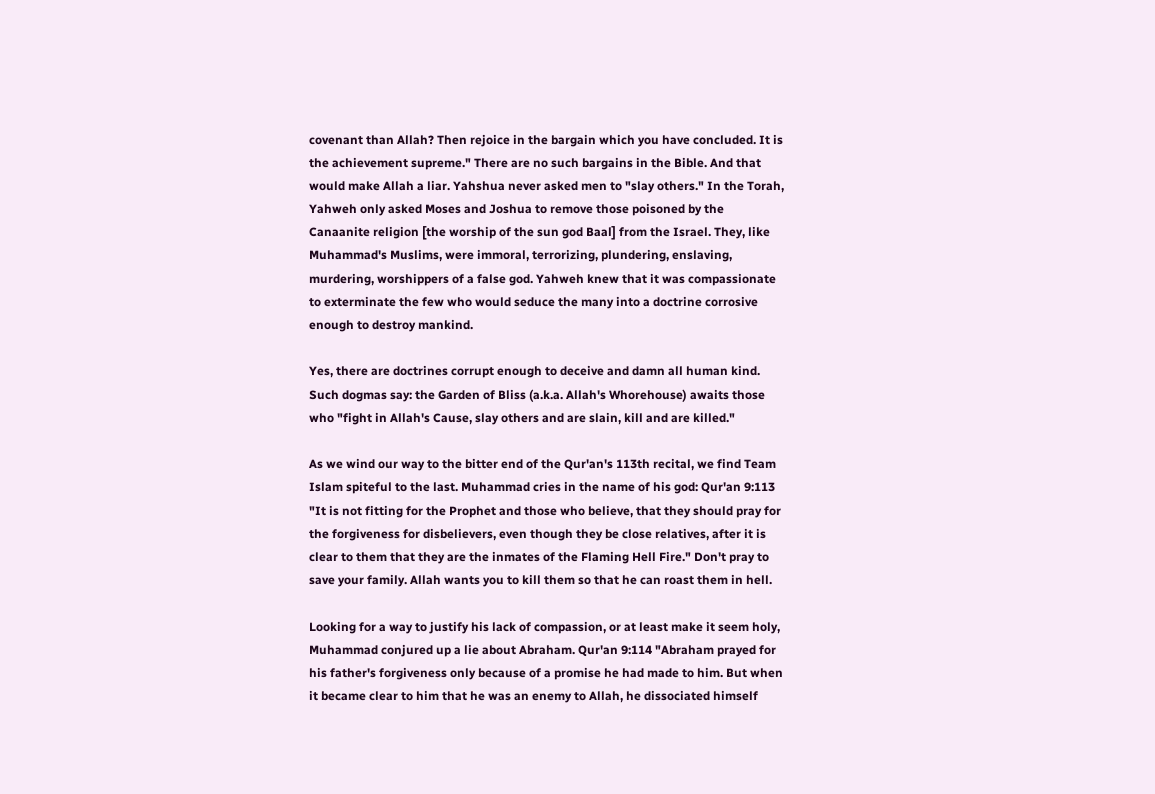covenant than Allah? Then rejoice in the bargain which you have concluded. It is the achievement supreme." There are no such bargains in the Bible. And that would make Allah a liar. Yahshua never asked men to "slay others." In the Torah, Yahweh only asked Moses and Joshua to remove those poisoned by the Canaanite religion [the worship of the sun god Baal] from the Israel. They, like Muhammad's Muslims, were immoral, terrorizing, plundering, enslaving, murdering, worshippers of a false god. Yahweh knew that it was compassionate to exterminate the few who would seduce the many into a doctrine corrosive enough to destroy mankind.

Yes, there are doctrines corrupt enough to deceive and damn all human kind. Such dogmas say: the Garden of Bliss (a.k.a. Allah's Whorehouse) awaits those who "fight in Allah's Cause, slay others and are slain, kill and are killed."

As we wind our way to the bitter end of the Qur'an's 113th recital, we find Team Islam spiteful to the last. Muhammad cries in the name of his god: Qur'an 9:113 "It is not fitting for the Prophet and those who believe, that they should pray for the forgiveness for disbelievers, even though they be close relatives, after it is clear to them that they are the inmates of the Flaming Hell Fire." Don't pray to save your family. Allah wants you to kill them so that he can roast them in hell.

Looking for a way to justify his lack of compassion, or at least make it seem holy, Muhammad conjured up a lie about Abraham. Qur'an 9:114 "Abraham prayed for his father's forgiveness only because of a promise he had made to him. But when it became clear to him that he was an enemy to Allah, he dissociated himself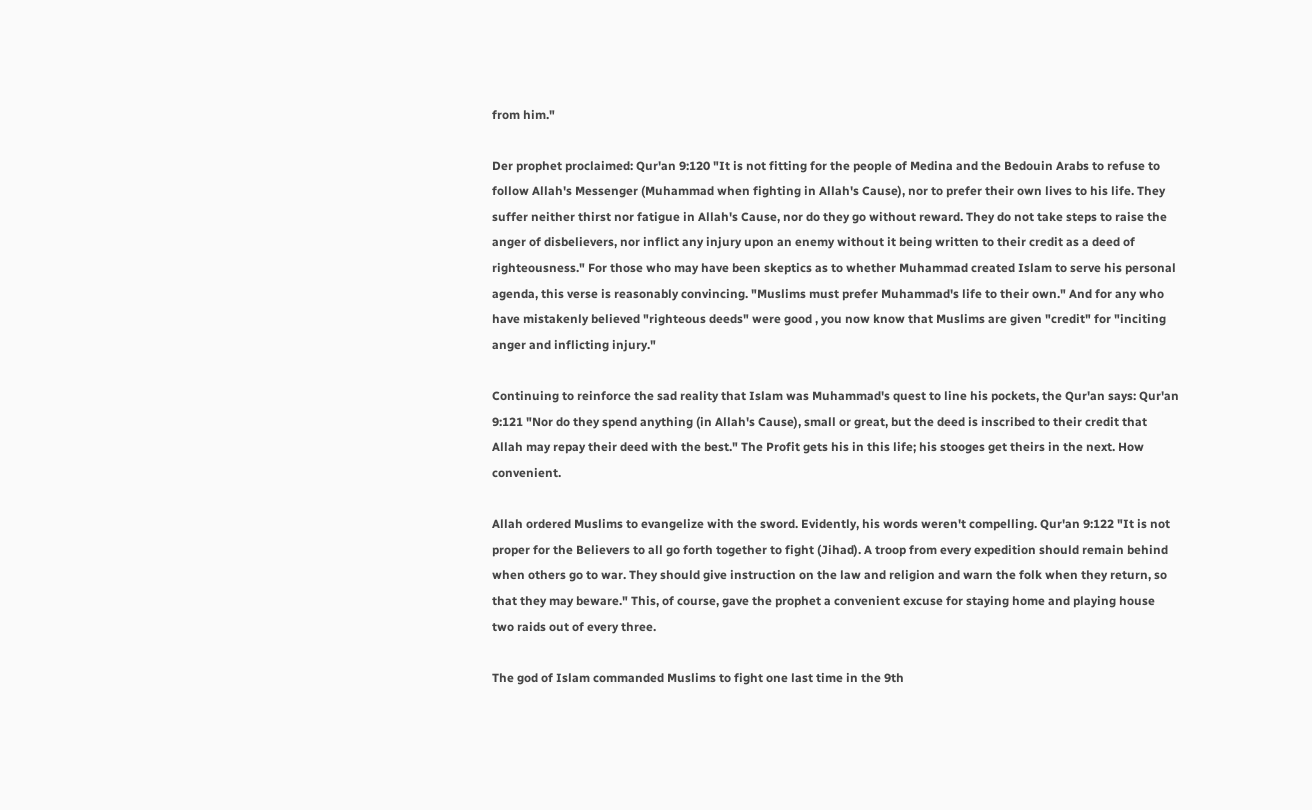from him."

Der prophet proclaimed: Qur'an 9:120 "It is not fitting for the people of Medina and the Bedouin Arabs to refuse to follow Allah's Messenger (Muhammad when fighting in Allah's Cause), nor to prefer their own lives to his life. They suffer neither thirst nor fatigue in Allah's Cause, nor do they go without reward. They do not take steps to raise the anger of disbelievers, nor inflict any injury upon an enemy without it being written to their credit as a deed of righteousness." For those who may have been skeptics as to whether Muhammad created Islam to serve his personal agenda, this verse is reasonably convincing. "Muslims must prefer Muhammad's life to their own." And for any who have mistakenly believed "righteous deeds" were good , you now know that Muslims are given "credit" for "inciting anger and inflicting injury."

Continuing to reinforce the sad reality that Islam was Muhammad's quest to line his pockets, the Qur'an says: Qur'an 9:121 "Nor do they spend anything (in Allah's Cause), small or great, but the deed is inscribed to their credit that Allah may repay their deed with the best." The Profit gets his in this life; his stooges get theirs in the next. How convenient.

Allah ordered Muslims to evangelize with the sword. Evidently, his words weren't compelling. Qur'an 9:122 "It is not proper for the Believers to all go forth together to fight (Jihad). A troop from every expedition should remain behind when others go to war. They should give instruction on the law and religion and warn the folk when they return, so that they may beware." This, of course, gave the prophet a convenient excuse for staying home and playing house two raids out of every three.

The god of Islam commanded Muslims to fight one last time in the 9th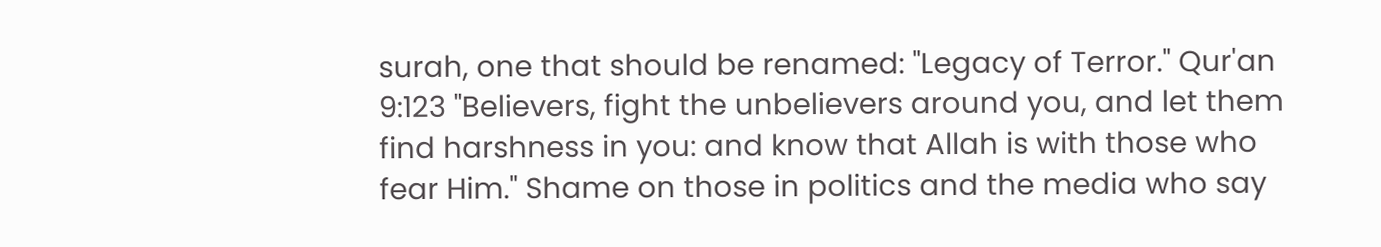surah, one that should be renamed: "Legacy of Terror." Qur'an 9:123 "Believers, fight the unbelievers around you, and let them find harshness in you: and know that Allah is with those who fear Him." Shame on those in politics and the media who say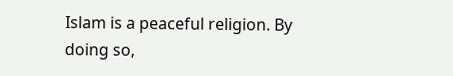Islam is a peaceful religion. By doing so,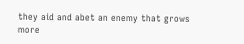they aid and abet an enemy that grows more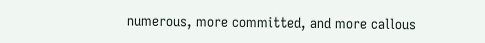numerous, more committed, and more callous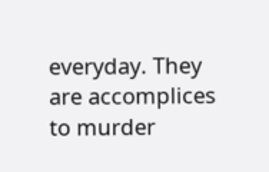everyday. They are accomplices to murder